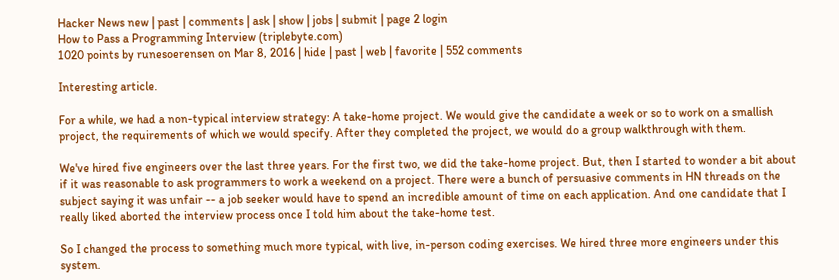Hacker News new | past | comments | ask | show | jobs | submit | page 2 login
How to Pass a Programming Interview (triplebyte.com)
1020 points by runesoerensen on Mar 8, 2016 | hide | past | web | favorite | 552 comments

Interesting article.

For a while, we had a non-typical interview strategy: A take-home project. We would give the candidate a week or so to work on a smallish project, the requirements of which we would specify. After they completed the project, we would do a group walkthrough with them.

We've hired five engineers over the last three years. For the first two, we did the take-home project. But, then I started to wonder a bit about if it was reasonable to ask programmers to work a weekend on a project. There were a bunch of persuasive comments in HN threads on the subject saying it was unfair -- a job seeker would have to spend an incredible amount of time on each application. And one candidate that I really liked aborted the interview process once I told him about the take-home test.

So I changed the process to something much more typical, with live, in-person coding exercises. We hired three more engineers under this system.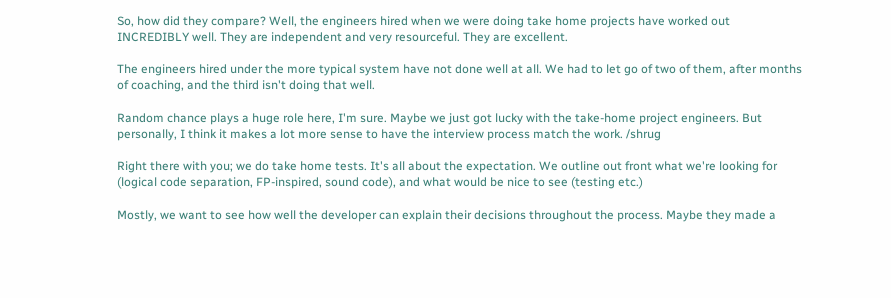So, how did they compare? Well, the engineers hired when we were doing take home projects have worked out INCREDIBLY well. They are independent and very resourceful. They are excellent.

The engineers hired under the more typical system have not done well at all. We had to let go of two of them, after months of coaching, and the third isn't doing that well.

Random chance plays a huge role here, I'm sure. Maybe we just got lucky with the take-home project engineers. But personally, I think it makes a lot more sense to have the interview process match the work. /shrug

Right there with you; we do take home tests. It's all about the expectation. We outline out front what we're looking for (logical code separation, FP-inspired, sound code), and what would be nice to see (testing etc.)

Mostly, we want to see how well the developer can explain their decisions throughout the process. Maybe they made a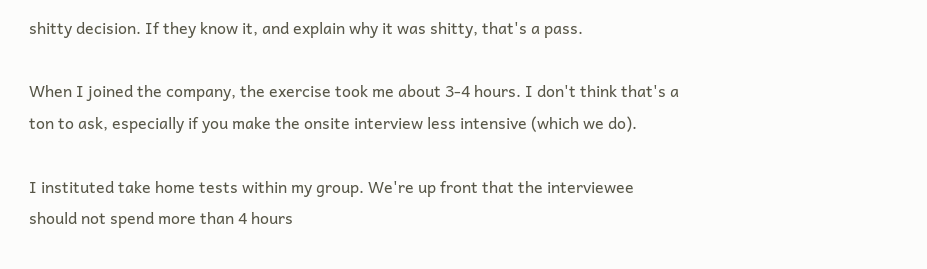shitty decision. If they know it, and explain why it was shitty, that's a pass.

When I joined the company, the exercise took me about 3-4 hours. I don't think that's a ton to ask, especially if you make the onsite interview less intensive (which we do).

I instituted take home tests within my group. We're up front that the interviewee should not spend more than 4 hours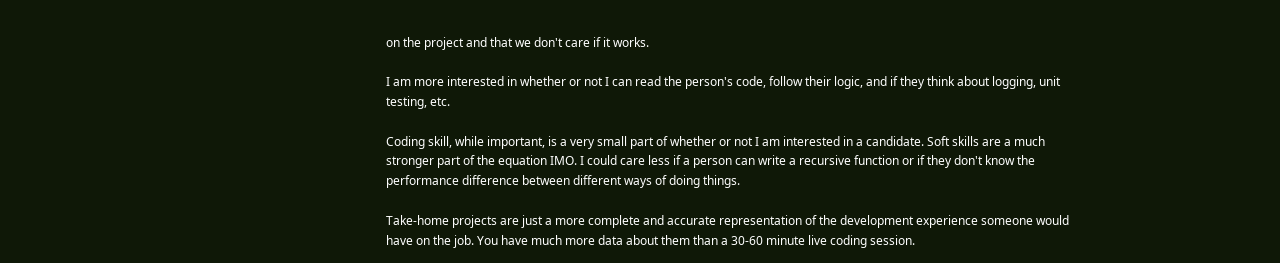on the project and that we don't care if it works.

I am more interested in whether or not I can read the person's code, follow their logic, and if they think about logging, unit testing, etc.

Coding skill, while important, is a very small part of whether or not I am interested in a candidate. Soft skills are a much stronger part of the equation IMO. I could care less if a person can write a recursive function or if they don't know the performance difference between different ways of doing things.

Take-home projects are just a more complete and accurate representation of the development experience someone would have on the job. You have much more data about them than a 30-60 minute live coding session.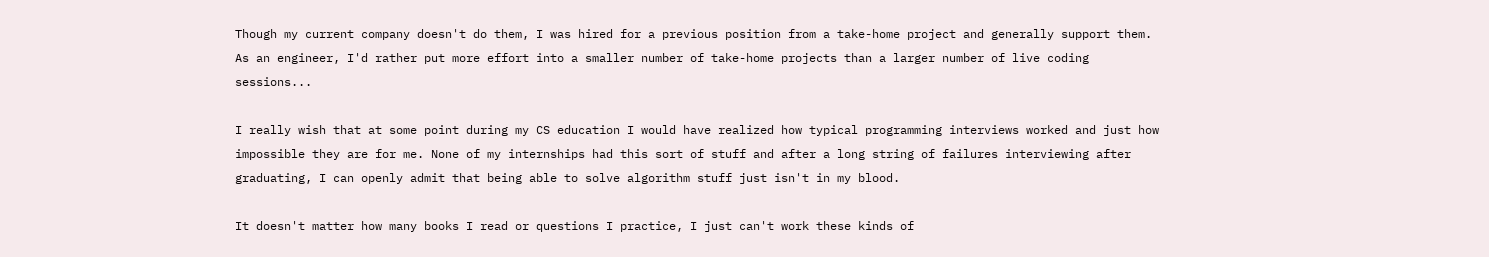Though my current company doesn't do them, I was hired for a previous position from a take-home project and generally support them. As an engineer, I'd rather put more effort into a smaller number of take-home projects than a larger number of live coding sessions...

I really wish that at some point during my CS education I would have realized how typical programming interviews worked and just how impossible they are for me. None of my internships had this sort of stuff and after a long string of failures interviewing after graduating, I can openly admit that being able to solve algorithm stuff just isn't in my blood.

It doesn't matter how many books I read or questions I practice, I just can't work these kinds of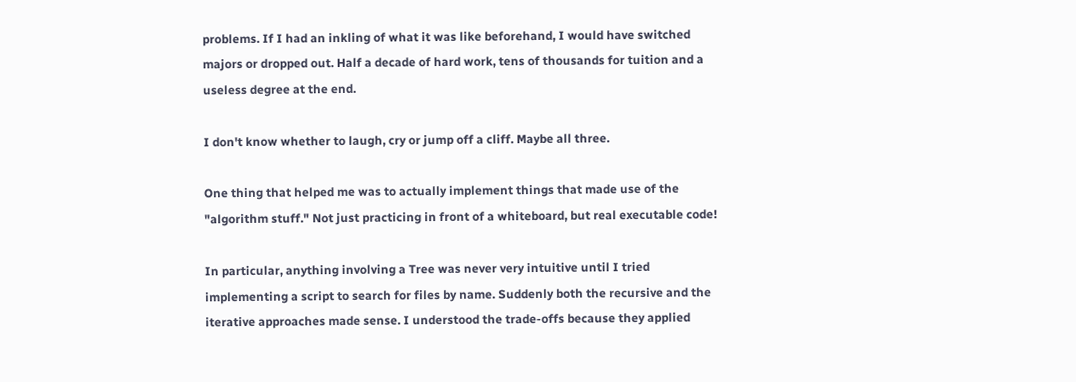problems. If I had an inkling of what it was like beforehand, I would have switched majors or dropped out. Half a decade of hard work, tens of thousands for tuition and a useless degree at the end.

I don't know whether to laugh, cry or jump off a cliff. Maybe all three.

One thing that helped me was to actually implement things that made use of the "algorithm stuff." Not just practicing in front of a whiteboard, but real executable code!

In particular, anything involving a Tree was never very intuitive until I tried implementing a script to search for files by name. Suddenly both the recursive and the iterative approaches made sense. I understood the trade-offs because they applied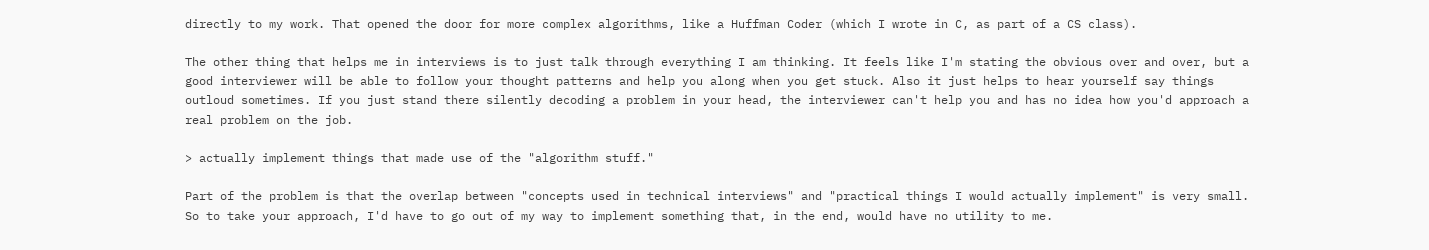directly to my work. That opened the door for more complex algorithms, like a Huffman Coder (which I wrote in C, as part of a CS class).

The other thing that helps me in interviews is to just talk through everything I am thinking. It feels like I'm stating the obvious over and over, but a good interviewer will be able to follow your thought patterns and help you along when you get stuck. Also it just helps to hear yourself say things outloud sometimes. If you just stand there silently decoding a problem in your head, the interviewer can't help you and has no idea how you'd approach a real problem on the job.

> actually implement things that made use of the "algorithm stuff."

Part of the problem is that the overlap between "concepts used in technical interviews" and "practical things I would actually implement" is very small. So to take your approach, I'd have to go out of my way to implement something that, in the end, would have no utility to me.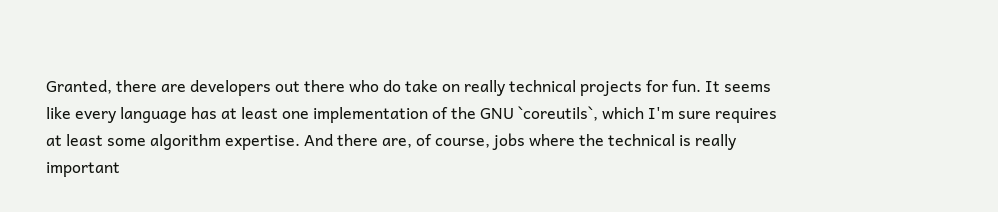Granted, there are developers out there who do take on really technical projects for fun. It seems like every language has at least one implementation of the GNU `coreutils`, which I'm sure requires at least some algorithm expertise. And there are, of course, jobs where the technical is really important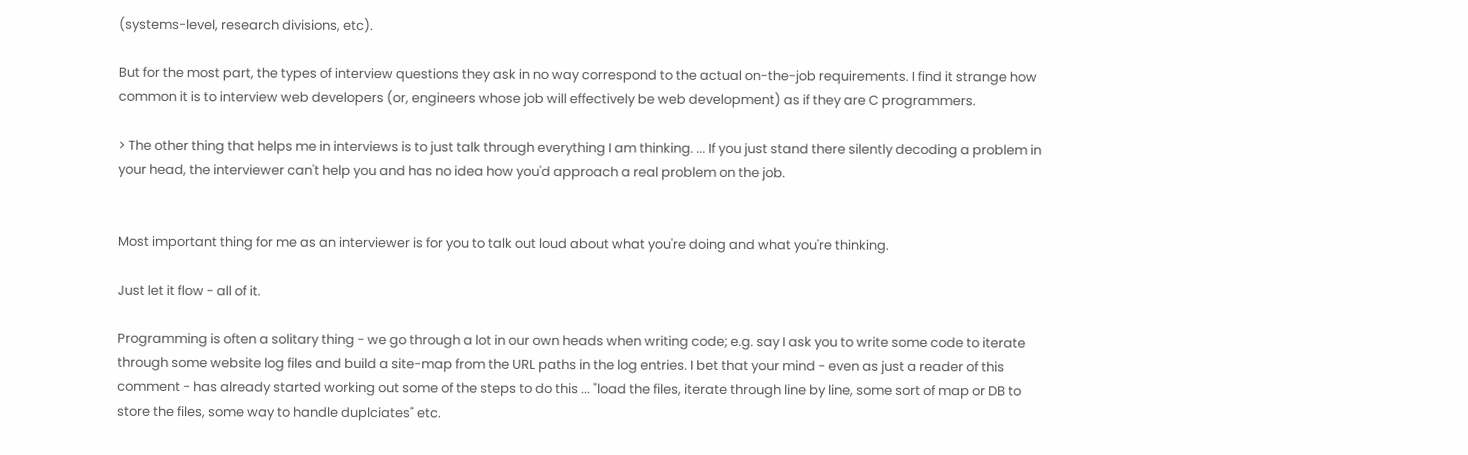(systems-level, research divisions, etc).

But for the most part, the types of interview questions they ask in no way correspond to the actual on-the-job requirements. I find it strange how common it is to interview web developers (or, engineers whose job will effectively be web development) as if they are C programmers.

> The other thing that helps me in interviews is to just talk through everything I am thinking. ... If you just stand there silently decoding a problem in your head, the interviewer can't help you and has no idea how you'd approach a real problem on the job.


Most important thing for me as an interviewer is for you to talk out loud about what you're doing and what you're thinking.

Just let it flow - all of it.

Programming is often a solitary thing - we go through a lot in our own heads when writing code; e.g. say I ask you to write some code to iterate through some website log files and build a site-map from the URL paths in the log entries. I bet that your mind - even as just a reader of this comment - has already started working out some of the steps to do this ... "load the files, iterate through line by line, some sort of map or DB to store the files, some way to handle duplciates" etc.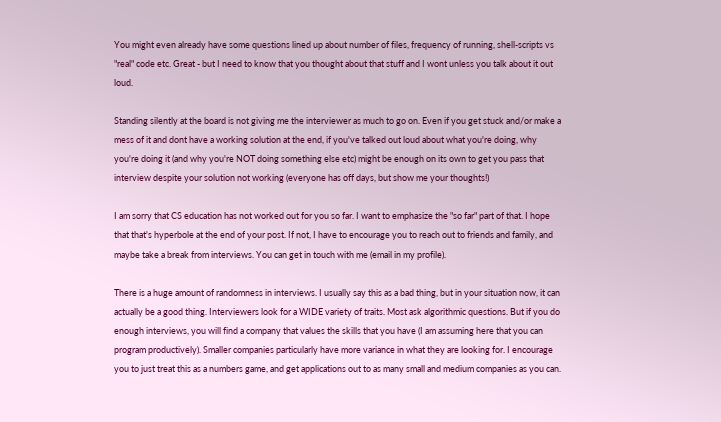You might even already have some questions lined up about number of files, frequency of running, shell-scripts vs "real" code etc. Great - but I need to know that you thought about that stuff and I wont unless you talk about it out loud.

Standing silently at the board is not giving me the interviewer as much to go on. Even if you get stuck and/or make a mess of it and dont have a working solution at the end, if you've talked out loud about what you're doing, why you're doing it (and why you're NOT doing something else etc) might be enough on its own to get you pass that interview despite your solution not working (everyone has off days, but show me your thoughts!)

I am sorry that CS education has not worked out for you so far. I want to emphasize the "so far" part of that. I hope that that's hyperbole at the end of your post. If not, I have to encourage you to reach out to friends and family, and maybe take a break from interviews. You can get in touch with me (email in my profile).

There is a huge amount of randomness in interviews. I usually say this as a bad thing, but in your situation now, it can actually be a good thing. Interviewers look for a WIDE variety of traits. Most ask algorithmic questions. But if you do enough interviews, you will find a company that values the skills that you have (I am assuming here that you can program productively). Smaller companies particularly have more variance in what they are looking for. I encourage you to just treat this as a numbers game, and get applications out to as many small and medium companies as you can.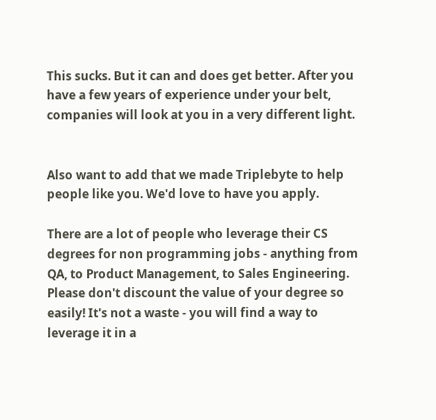This sucks. But it can and does get better. After you have a few years of experience under your belt, companies will look at you in a very different light.


Also want to add that we made Triplebyte to help people like you. We'd love to have you apply.

There are a lot of people who leverage their CS degrees for non programming jobs - anything from QA, to Product Management, to Sales Engineering. Please don't discount the value of your degree so easily! It's not a waste - you will find a way to leverage it in a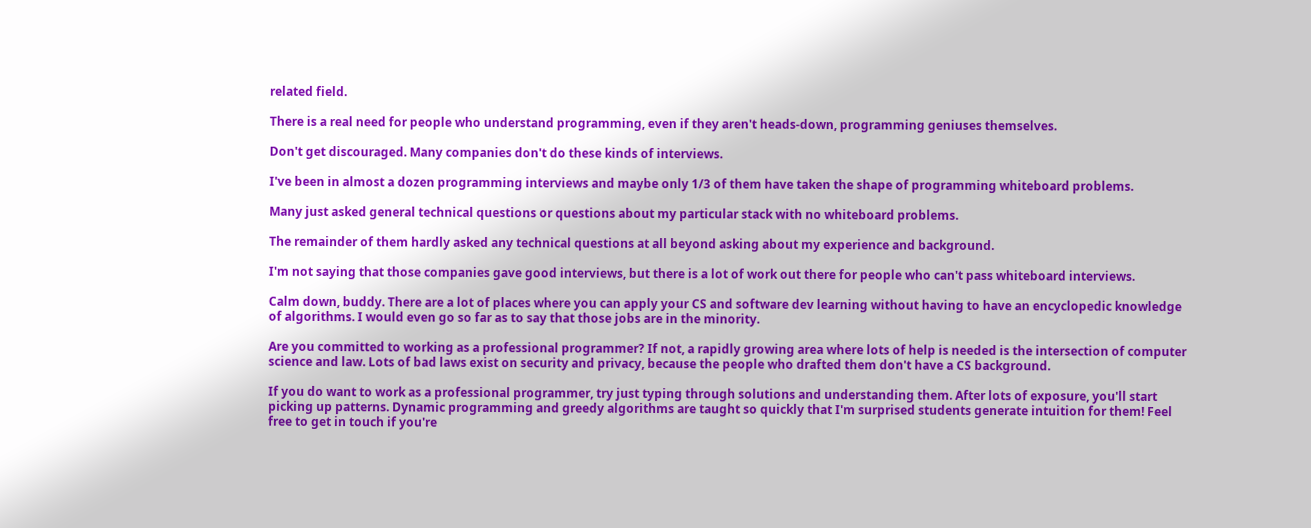related field.

There is a real need for people who understand programming, even if they aren't heads-down, programming geniuses themselves.

Don't get discouraged. Many companies don't do these kinds of interviews.

I've been in almost a dozen programming interviews and maybe only 1/3 of them have taken the shape of programming whiteboard problems.

Many just asked general technical questions or questions about my particular stack with no whiteboard problems.

The remainder of them hardly asked any technical questions at all beyond asking about my experience and background.

I'm not saying that those companies gave good interviews, but there is a lot of work out there for people who can't pass whiteboard interviews.

Calm down, buddy. There are a lot of places where you can apply your CS and software dev learning without having to have an encyclopedic knowledge of algorithms. I would even go so far as to say that those jobs are in the minority.

Are you committed to working as a professional programmer? If not, a rapidly growing area where lots of help is needed is the intersection of computer science and law. Lots of bad laws exist on security and privacy, because the people who drafted them don't have a CS background.

If you do want to work as a professional programmer, try just typing through solutions and understanding them. After lots of exposure, you'll start picking up patterns. Dynamic programming and greedy algorithms are taught so quickly that I'm surprised students generate intuition for them! Feel free to get in touch if you're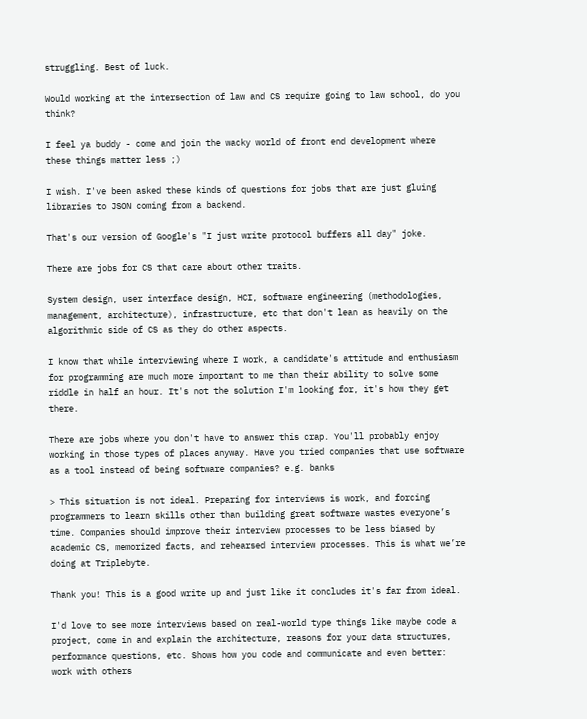struggling. Best of luck.

Would working at the intersection of law and CS require going to law school, do you think?

I feel ya buddy - come and join the wacky world of front end development where these things matter less ;)

I wish. I've been asked these kinds of questions for jobs that are just gluing libraries to JSON coming from a backend.

That's our version of Google's "I just write protocol buffers all day" joke.

There are jobs for CS that care about other traits.

System design, user interface design, HCI, software engineering (methodologies, management, architecture), infrastructure, etc that don't lean as heavily on the algorithmic side of CS as they do other aspects.

I know that while interviewing where I work, a candidate's attitude and enthusiasm for programming are much more important to me than their ability to solve some riddle in half an hour. It's not the solution I'm looking for, it's how they get there.

There are jobs where you don't have to answer this crap. You'll probably enjoy working in those types of places anyway. Have you tried companies that use software as a tool instead of being software companies? e.g. banks

> This situation is not ideal. Preparing for interviews is work, and forcing programmers to learn skills other than building great software wastes everyone’s time. Companies should improve their interview processes to be less biased by academic CS, memorized facts, and rehearsed interview processes. This is what we’re doing at Triplebyte.

Thank you! This is a good write up and just like it concludes it's far from ideal.

I'd love to see more interviews based on real-world type things like maybe code a project, come in and explain the architecture, reasons for your data structures, performance questions, etc. Shows how you code and communicate and even better: work with others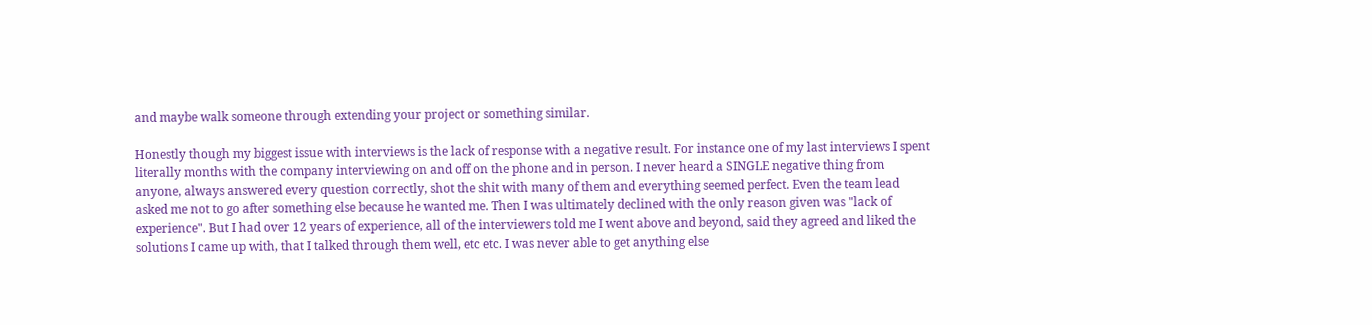and maybe walk someone through extending your project or something similar.

Honestly though my biggest issue with interviews is the lack of response with a negative result. For instance one of my last interviews I spent literally months with the company interviewing on and off on the phone and in person. I never heard a SINGLE negative thing from anyone, always answered every question correctly, shot the shit with many of them and everything seemed perfect. Even the team lead asked me not to go after something else because he wanted me. Then I was ultimately declined with the only reason given was "lack of experience". But I had over 12 years of experience, all of the interviewers told me I went above and beyond, said they agreed and liked the solutions I came up with, that I talked through them well, etc etc. I was never able to get anything else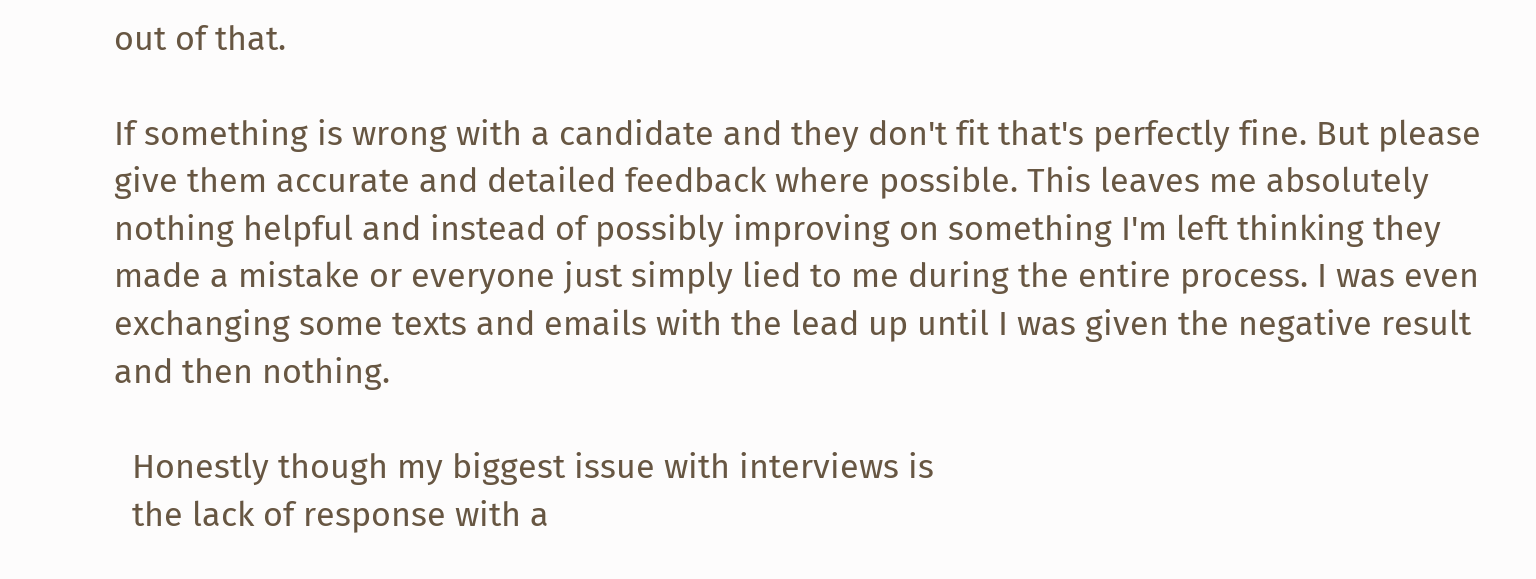out of that.

If something is wrong with a candidate and they don't fit that's perfectly fine. But please give them accurate and detailed feedback where possible. This leaves me absolutely nothing helpful and instead of possibly improving on something I'm left thinking they made a mistake or everyone just simply lied to me during the entire process. I was even exchanging some texts and emails with the lead up until I was given the negative result and then nothing.

  Honestly though my biggest issue with interviews is
  the lack of response with a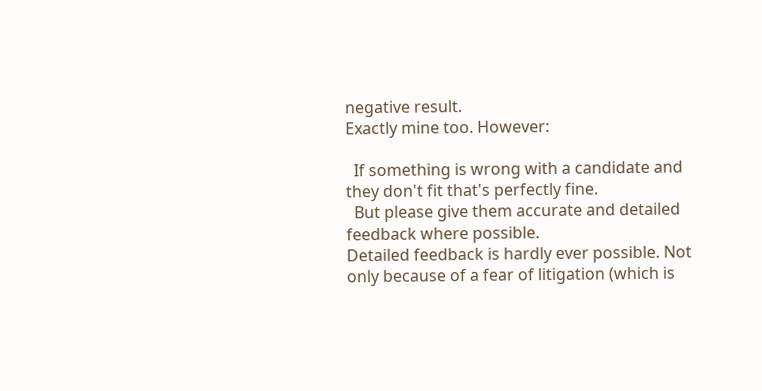negative result.
Exactly mine too. However:

  If something is wrong with a candidate and they don't fit that's perfectly fine.
  But please give them accurate and detailed feedback where possible.
Detailed feedback is hardly ever possible. Not only because of a fear of litigation (which is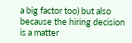a big factor too) but also because the hiring decision is a matter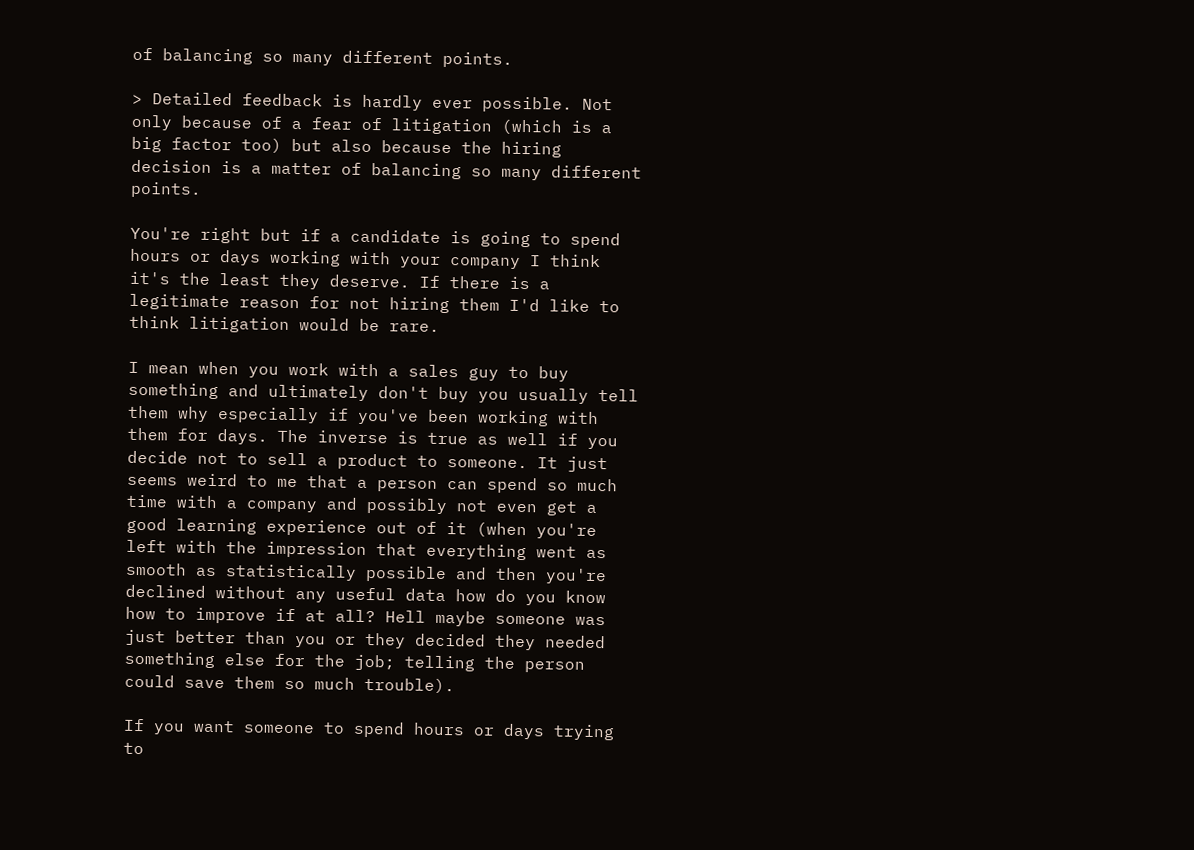of balancing so many different points.

> Detailed feedback is hardly ever possible. Not only because of a fear of litigation (which is a big factor too) but also because the hiring decision is a matter of balancing so many different points.

You're right but if a candidate is going to spend hours or days working with your company I think it's the least they deserve. If there is a legitimate reason for not hiring them I'd like to think litigation would be rare.

I mean when you work with a sales guy to buy something and ultimately don't buy you usually tell them why especially if you've been working with them for days. The inverse is true as well if you decide not to sell a product to someone. It just seems weird to me that a person can spend so much time with a company and possibly not even get a good learning experience out of it (when you're left with the impression that everything went as smooth as statistically possible and then you're declined without any useful data how do you know how to improve if at all? Hell maybe someone was just better than you or they decided they needed something else for the job; telling the person could save them so much trouble).

If you want someone to spend hours or days trying to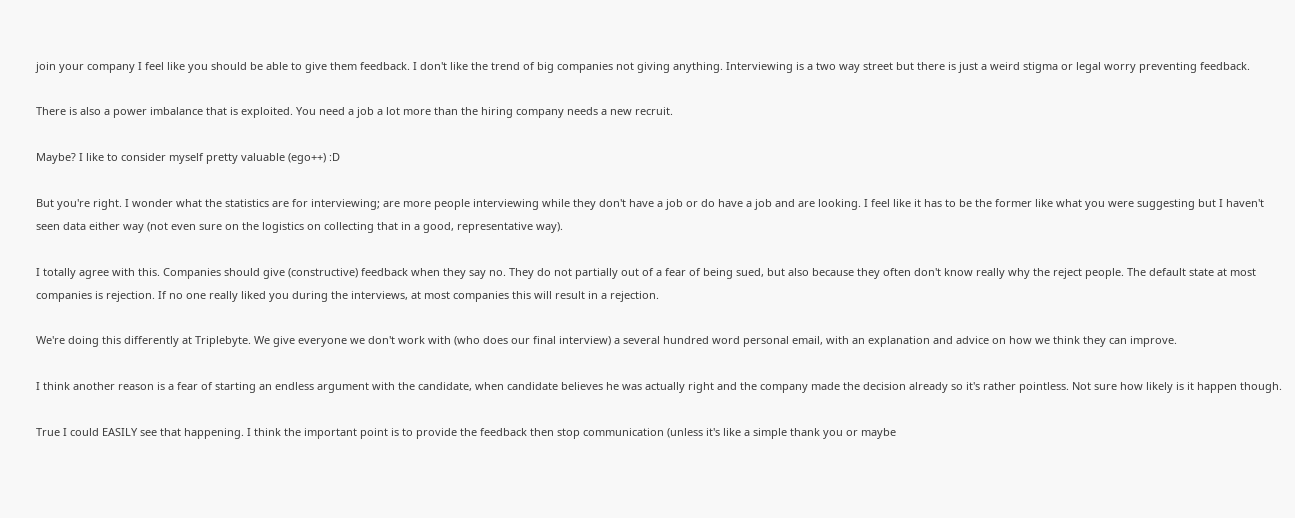join your company I feel like you should be able to give them feedback. I don't like the trend of big companies not giving anything. Interviewing is a two way street but there is just a weird stigma or legal worry preventing feedback.

There is also a power imbalance that is exploited. You need a job a lot more than the hiring company needs a new recruit.

Maybe? I like to consider myself pretty valuable (ego++) :D

But you're right. I wonder what the statistics are for interviewing; are more people interviewing while they don't have a job or do have a job and are looking. I feel like it has to be the former like what you were suggesting but I haven't seen data either way (not even sure on the logistics on collecting that in a good, representative way).

I totally agree with this. Companies should give (constructive) feedback when they say no. They do not partially out of a fear of being sued, but also because they often don't know really why the reject people. The default state at most companies is rejection. If no one really liked you during the interviews, at most companies this will result in a rejection.

We're doing this differently at Triplebyte. We give everyone we don't work with (who does our final interview) a several hundred word personal email, with an explanation and advice on how we think they can improve.

I think another reason is a fear of starting an endless argument with the candidate, when candidate believes he was actually right and the company made the decision already so it's rather pointless. Not sure how likely is it happen though.

True I could EASILY see that happening. I think the important point is to provide the feedback then stop communication (unless it's like a simple thank you or maybe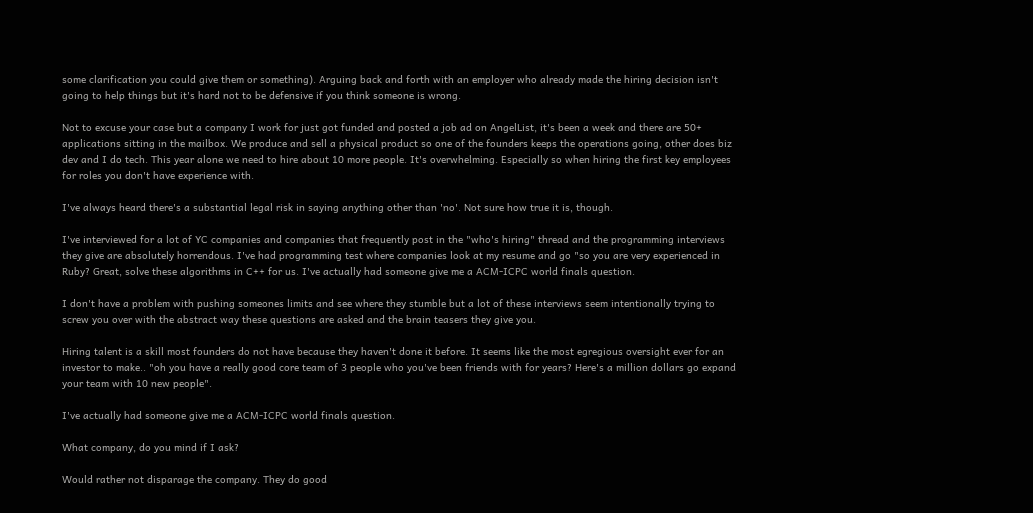some clarification you could give them or something). Arguing back and forth with an employer who already made the hiring decision isn't going to help things but it's hard not to be defensive if you think someone is wrong.

Not to excuse your case but a company I work for just got funded and posted a job ad on AngelList, it's been a week and there are 50+ applications sitting in the mailbox. We produce and sell a physical product so one of the founders keeps the operations going, other does biz dev and I do tech. This year alone we need to hire about 10 more people. It's overwhelming. Especially so when hiring the first key employees for roles you don't have experience with.

I've always heard there's a substantial legal risk in saying anything other than 'no'. Not sure how true it is, though.

I've interviewed for a lot of YC companies and companies that frequently post in the "who's hiring" thread and the programming interviews they give are absolutely horrendous. I've had programming test where companies look at my resume and go "so you are very experienced in Ruby? Great, solve these algorithms in C++ for us. I've actually had someone give me a ACM-ICPC world finals question.

I don't have a problem with pushing someones limits and see where they stumble but a lot of these interviews seem intentionally trying to screw you over with the abstract way these questions are asked and the brain teasers they give you.

Hiring talent is a skill most founders do not have because they haven't done it before. It seems like the most egregious oversight ever for an investor to make.. "oh you have a really good core team of 3 people who you've been friends with for years? Here's a million dollars go expand your team with 10 new people".

I've actually had someone give me a ACM-ICPC world finals question.

What company, do you mind if I ask?

Would rather not disparage the company. They do good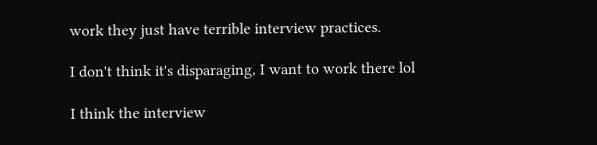work they just have terrible interview practices.

I don't think it's disparaging, I want to work there lol

I think the interview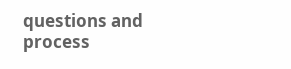questions and process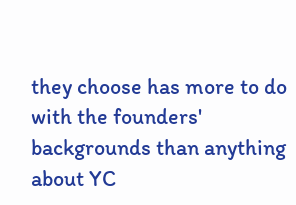they choose has more to do with the founders' backgrounds than anything about YC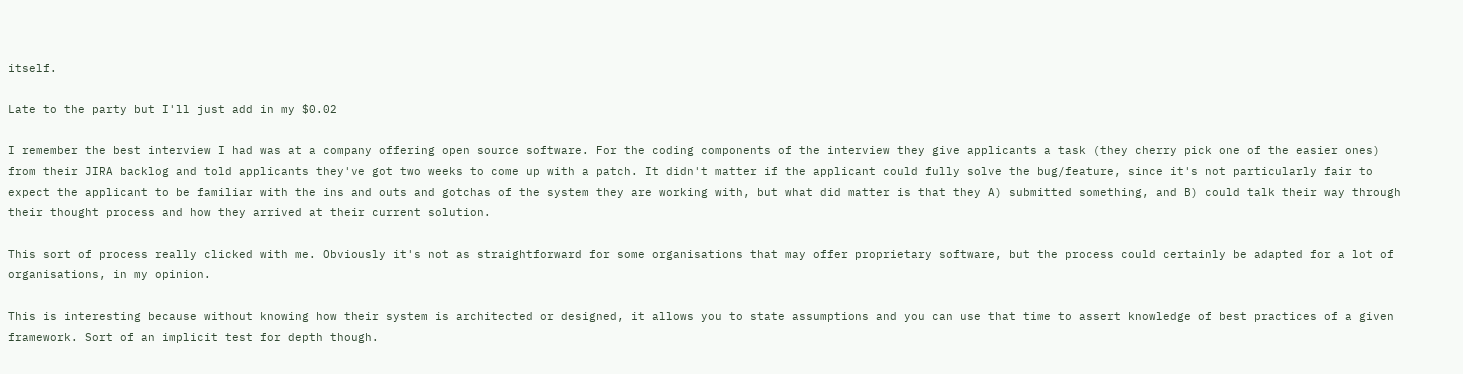itself.

Late to the party but I'll just add in my $0.02

I remember the best interview I had was at a company offering open source software. For the coding components of the interview they give applicants a task (they cherry pick one of the easier ones) from their JIRA backlog and told applicants they've got two weeks to come up with a patch. It didn't matter if the applicant could fully solve the bug/feature, since it's not particularly fair to expect the applicant to be familiar with the ins and outs and gotchas of the system they are working with, but what did matter is that they A) submitted something, and B) could talk their way through their thought process and how they arrived at their current solution.

This sort of process really clicked with me. Obviously it's not as straightforward for some organisations that may offer proprietary software, but the process could certainly be adapted for a lot of organisations, in my opinion.

This is interesting because without knowing how their system is architected or designed, it allows you to state assumptions and you can use that time to assert knowledge of best practices of a given framework. Sort of an implicit test for depth though.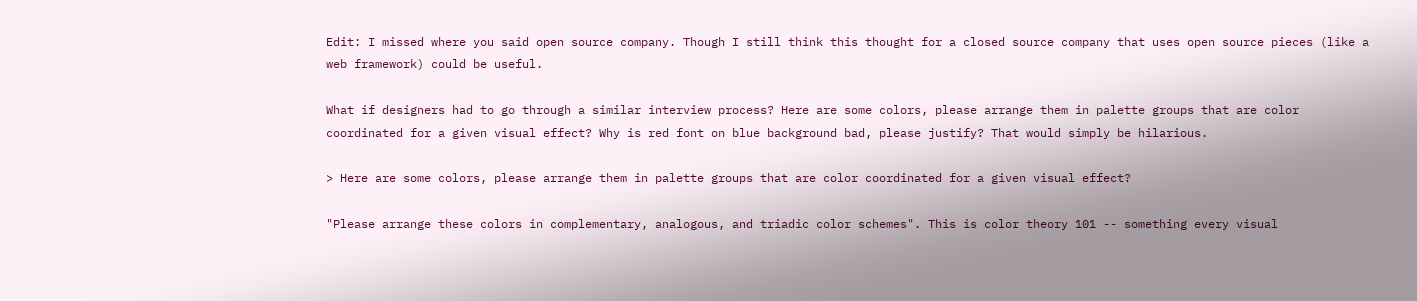Edit: I missed where you said open source company. Though I still think this thought for a closed source company that uses open source pieces (like a web framework) could be useful.

What if designers had to go through a similar interview process? Here are some colors, please arrange them in palette groups that are color coordinated for a given visual effect? Why is red font on blue background bad, please justify? That would simply be hilarious.

> Here are some colors, please arrange them in palette groups that are color coordinated for a given visual effect?

"Please arrange these colors in complementary, analogous, and triadic color schemes". This is color theory 101 -- something every visual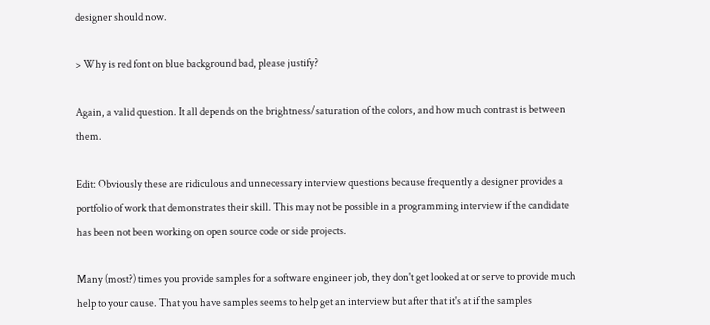designer should now.

> Why is red font on blue background bad, please justify?

Again, a valid question. It all depends on the brightness/saturation of the colors, and how much contrast is between them.

Edit: Obviously these are ridiculous and unnecessary interview questions because frequently a designer provides a portfolio of work that demonstrates their skill. This may not be possible in a programming interview if the candidate has been not been working on open source code or side projects.

Many (most?) times you provide samples for a software engineer job, they don't get looked at or serve to provide much help to your cause. That you have samples seems to help get an interview but after that it's at if the samples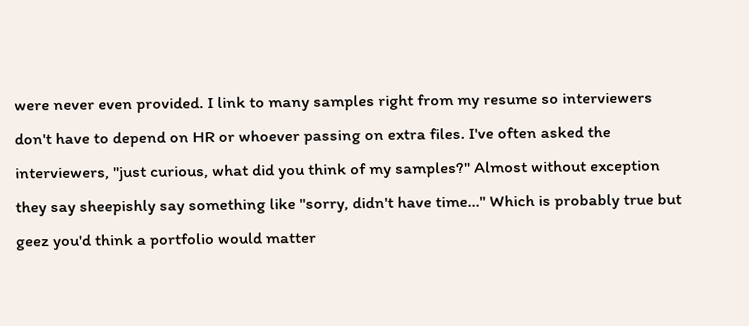were never even provided. I link to many samples right from my resume so interviewers don't have to depend on HR or whoever passing on extra files. I've often asked the interviewers, "just curious, what did you think of my samples?" Almost without exception they say sheepishly say something like "sorry, didn't have time..." Which is probably true but geez you'd think a portfolio would matter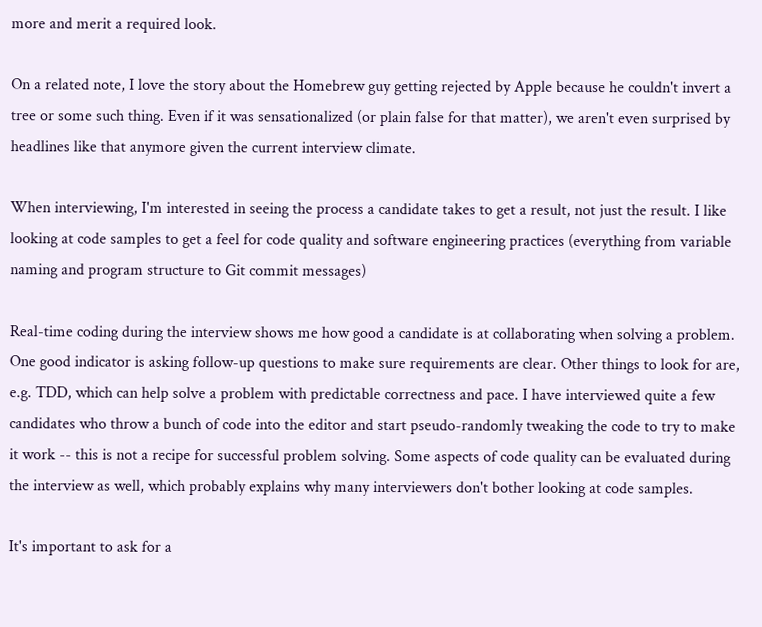more and merit a required look.

On a related note, I love the story about the Homebrew guy getting rejected by Apple because he couldn't invert a tree or some such thing. Even if it was sensationalized (or plain false for that matter), we aren't even surprised by headlines like that anymore given the current interview climate.

When interviewing, I'm interested in seeing the process a candidate takes to get a result, not just the result. I like looking at code samples to get a feel for code quality and software engineering practices (everything from variable naming and program structure to Git commit messages)

Real-time coding during the interview shows me how good a candidate is at collaborating when solving a problem. One good indicator is asking follow-up questions to make sure requirements are clear. Other things to look for are, e.g. TDD, which can help solve a problem with predictable correctness and pace. I have interviewed quite a few candidates who throw a bunch of code into the editor and start pseudo-randomly tweaking the code to try to make it work -- this is not a recipe for successful problem solving. Some aspects of code quality can be evaluated during the interview as well, which probably explains why many interviewers don't bother looking at code samples.

It's important to ask for a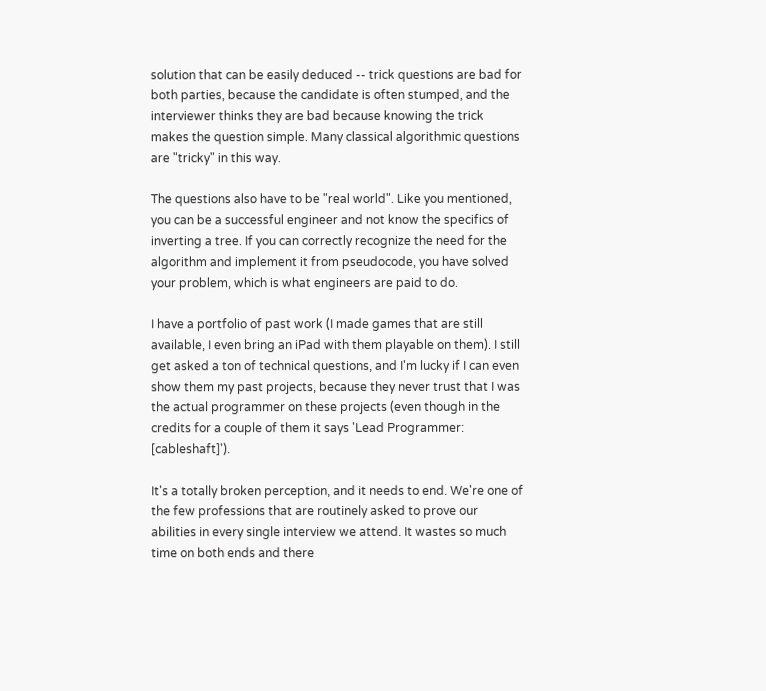solution that can be easily deduced -- trick questions are bad for both parties, because the candidate is often stumped, and the interviewer thinks they are bad because knowing the trick makes the question simple. Many classical algorithmic questions are "tricky" in this way.

The questions also have to be "real world". Like you mentioned, you can be a successful engineer and not know the specifics of inverting a tree. If you can correctly recognize the need for the algorithm and implement it from pseudocode, you have solved your problem, which is what engineers are paid to do.

I have a portfolio of past work (I made games that are still available, I even bring an iPad with them playable on them). I still get asked a ton of technical questions, and I'm lucky if I can even show them my past projects, because they never trust that I was the actual programmer on these projects (even though in the credits for a couple of them it says 'Lead Programmer: [cableshaft]').

It's a totally broken perception, and it needs to end. We're one of the few professions that are routinely asked to prove our abilities in every single interview we attend. It wastes so much time on both ends and there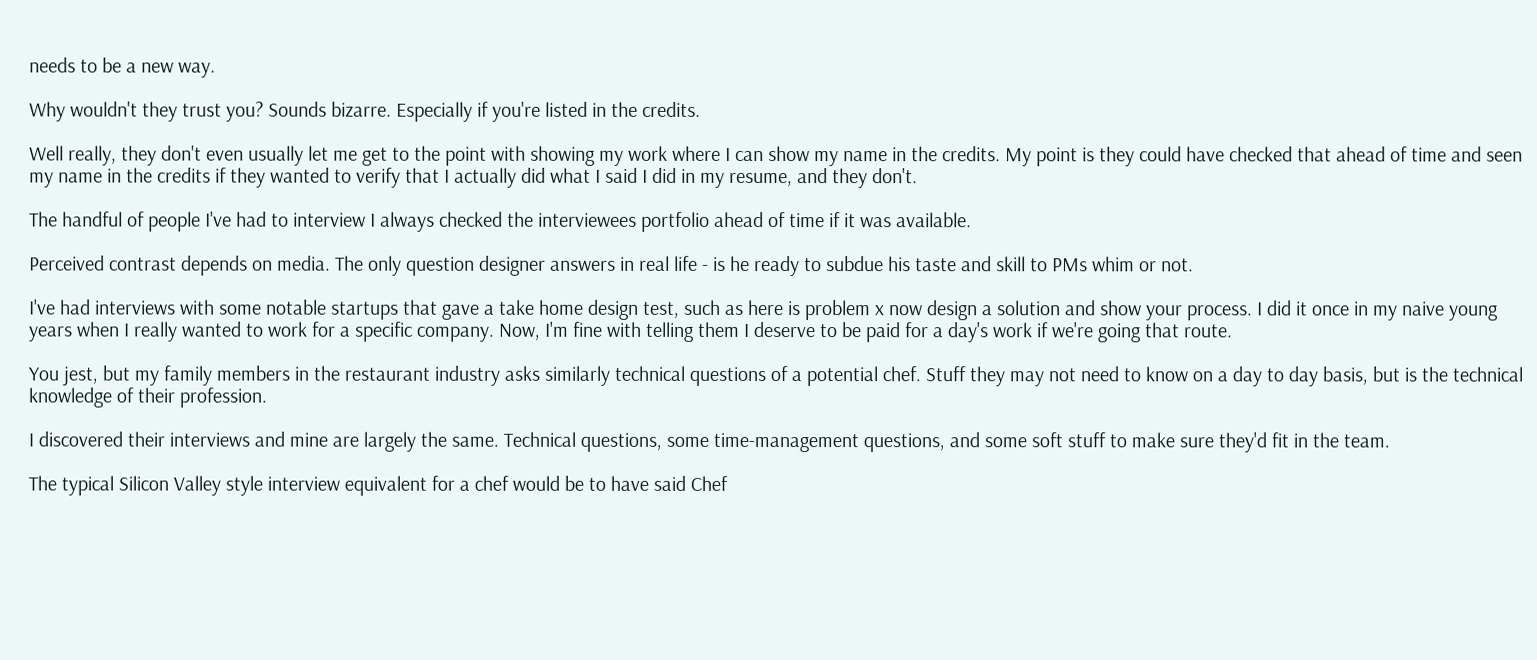needs to be a new way.

Why wouldn't they trust you? Sounds bizarre. Especially if you're listed in the credits.

Well really, they don't even usually let me get to the point with showing my work where I can show my name in the credits. My point is they could have checked that ahead of time and seen my name in the credits if they wanted to verify that I actually did what I said I did in my resume, and they don't.

The handful of people I've had to interview I always checked the interviewees portfolio ahead of time if it was available.

Perceived contrast depends on media. The only question designer answers in real life - is he ready to subdue his taste and skill to PMs whim or not.

I've had interviews with some notable startups that gave a take home design test, such as here is problem x now design a solution and show your process. I did it once in my naive young years when I really wanted to work for a specific company. Now, I'm fine with telling them I deserve to be paid for a day's work if we're going that route.

You jest, but my family members in the restaurant industry asks similarly technical questions of a potential chef. Stuff they may not need to know on a day to day basis, but is the technical knowledge of their profession.

I discovered their interviews and mine are largely the same. Technical questions, some time-management questions, and some soft stuff to make sure they'd fit in the team.

The typical Silicon Valley style interview equivalent for a chef would be to have said Chef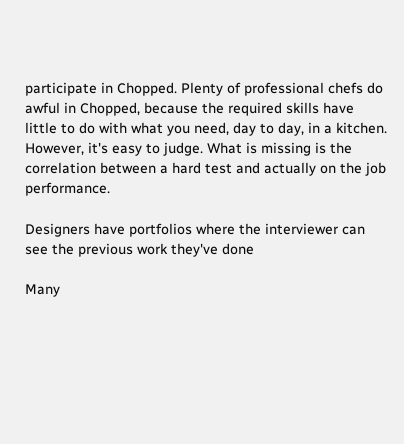participate in Chopped. Plenty of professional chefs do awful in Chopped, because the required skills have little to do with what you need, day to day, in a kitchen. However, it's easy to judge. What is missing is the correlation between a hard test and actually on the job performance.

Designers have portfolios where the interviewer can see the previous work they've done

Many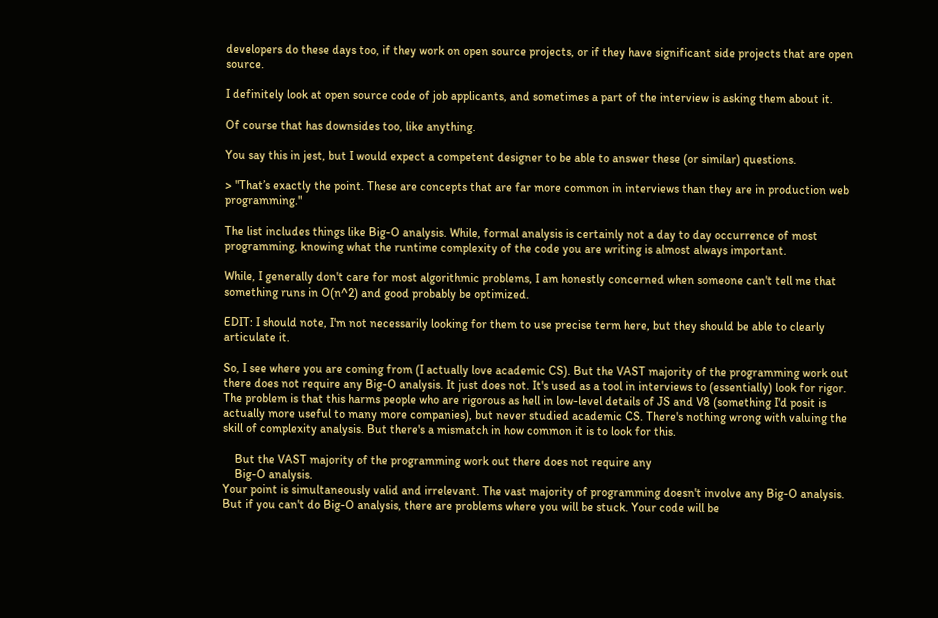developers do these days too, if they work on open source projects, or if they have significant side projects that are open source.

I definitely look at open source code of job applicants, and sometimes a part of the interview is asking them about it.

Of course that has downsides too, like anything.

You say this in jest, but I would expect a competent designer to be able to answer these (or similar) questions.

> "That’s exactly the point. These are concepts that are far more common in interviews than they are in production web programming."

The list includes things like Big-O analysis. While, formal analysis is certainly not a day to day occurrence of most programming, knowing what the runtime complexity of the code you are writing is almost always important.

While, I generally don't care for most algorithmic problems, I am honestly concerned when someone can't tell me that something runs in O(n^2) and good probably be optimized.

EDIT: I should note, I'm not necessarily looking for them to use precise term here, but they should be able to clearly articulate it.

So, I see where you are coming from (I actually love academic CS). But the VAST majority of the programming work out there does not require any Big-O analysis. It just does not. It's used as a tool in interviews to (essentially) look for rigor. The problem is that this harms people who are rigorous as hell in low-level details of JS and V8 (something I'd posit is actually more useful to many more companies), but never studied academic CS. There's nothing wrong with valuing the skill of complexity analysis. But there's a mismatch in how common it is to look for this.

    But the VAST majority of the programming work out there does not require any
    Big-O analysis.
Your point is simultaneously valid and irrelevant. The vast majority of programming doesn't involve any Big-O analysis. But if you can't do Big-O analysis, there are problems where you will be stuck. Your code will be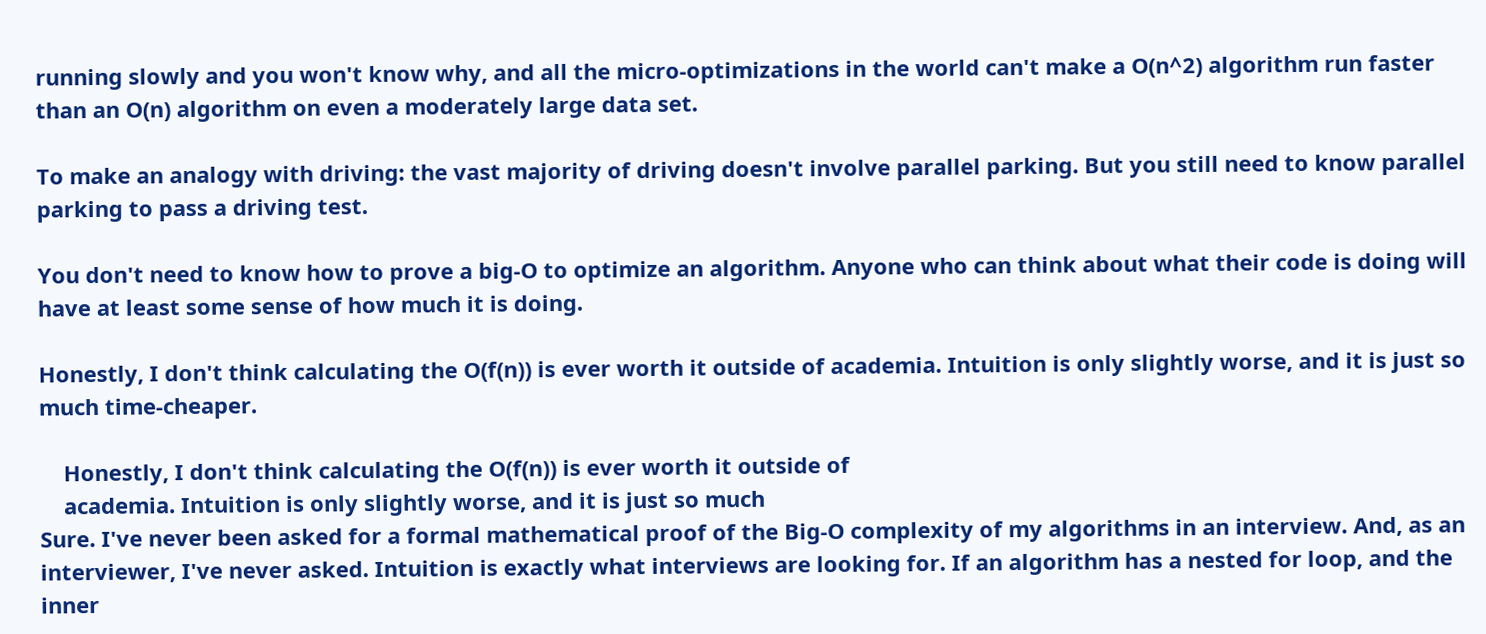running slowly and you won't know why, and all the micro-optimizations in the world can't make a O(n^2) algorithm run faster than an O(n) algorithm on even a moderately large data set.

To make an analogy with driving: the vast majority of driving doesn't involve parallel parking. But you still need to know parallel parking to pass a driving test.

You don't need to know how to prove a big-O to optimize an algorithm. Anyone who can think about what their code is doing will have at least some sense of how much it is doing.

Honestly, I don't think calculating the O(f(n)) is ever worth it outside of academia. Intuition is only slightly worse, and it is just so much time-cheaper.

    Honestly, I don't think calculating the O(f(n)) is ever worth it outside of
    academia. Intuition is only slightly worse, and it is just so much
Sure. I've never been asked for a formal mathematical proof of the Big-O complexity of my algorithms in an interview. And, as an interviewer, I've never asked. Intuition is exactly what interviews are looking for. If an algorithm has a nested for loop, and the inner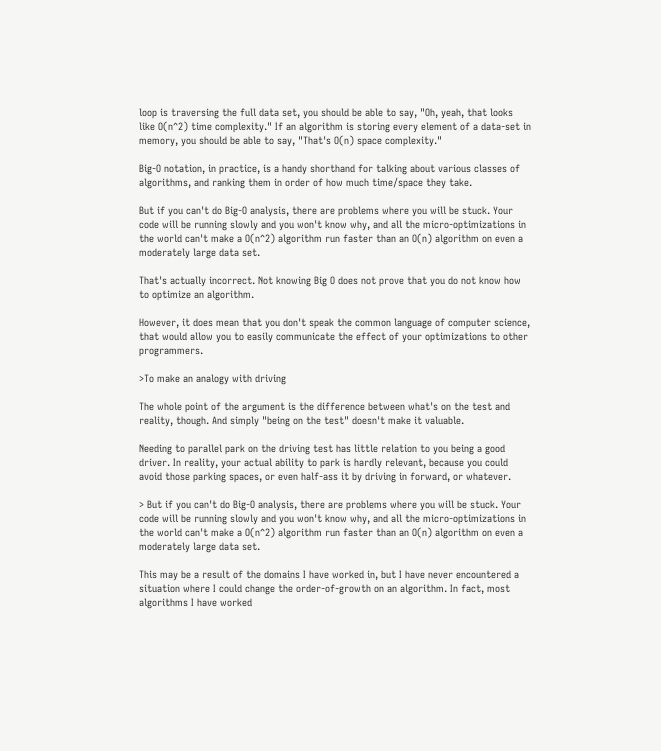loop is traversing the full data set, you should be able to say, "Oh, yeah, that looks like O(n^2) time complexity." If an algorithm is storing every element of a data-set in memory, you should be able to say, "That's O(n) space complexity."

Big-O notation, in practice, is a handy shorthand for talking about various classes of algorithms, and ranking them in order of how much time/space they take.

But if you can't do Big-O analysis, there are problems where you will be stuck. Your code will be running slowly and you won't know why, and all the micro-optimizations in the world can't make a O(n^2) algorithm run faster than an O(n) algorithm on even a moderately large data set.

That's actually incorrect. Not knowing Big O does not prove that you do not know how to optimize an algorithm.

However, it does mean that you don't speak the common language of computer science, that would allow you to easily communicate the effect of your optimizations to other programmers.

>To make an analogy with driving

The whole point of the argument is the difference between what's on the test and reality, though. And simply "being on the test" doesn't make it valuable.

Needing to parallel park on the driving test has little relation to you being a good driver. In reality, your actual ability to park is hardly relevant, because you could avoid those parking spaces, or even half-ass it by driving in forward, or whatever.

> But if you can't do Big-O analysis, there are problems where you will be stuck. Your code will be running slowly and you won't know why, and all the micro-optimizations in the world can't make a O(n^2) algorithm run faster than an O(n) algorithm on even a moderately large data set.

This may be a result of the domains I have worked in, but I have never encountered a situation where I could change the order-of-growth on an algorithm. In fact, most algorithms I have worked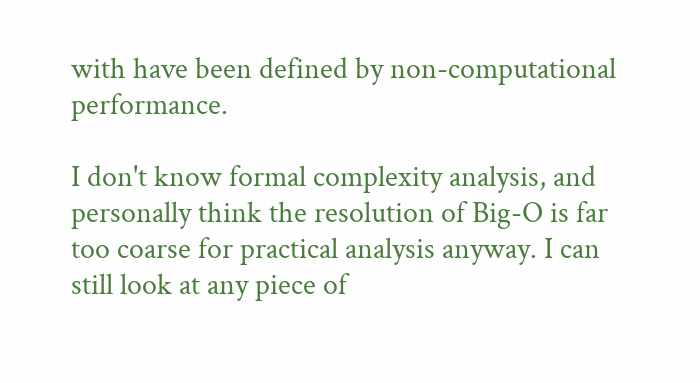with have been defined by non-computational performance.

I don't know formal complexity analysis, and personally think the resolution of Big-O is far too coarse for practical analysis anyway. I can still look at any piece of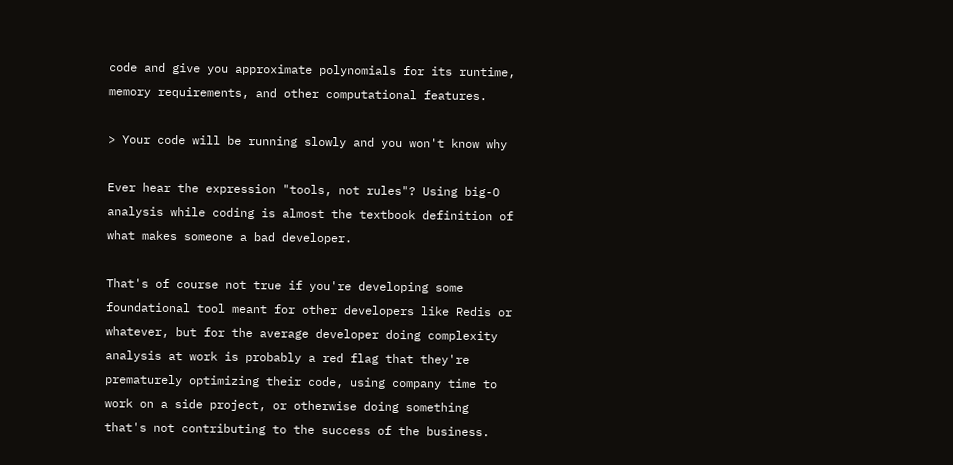code and give you approximate polynomials for its runtime, memory requirements, and other computational features.

> Your code will be running slowly and you won't know why

Ever hear the expression "tools, not rules"? Using big-O analysis while coding is almost the textbook definition of what makes someone a bad developer.

That's of course not true if you're developing some foundational tool meant for other developers like Redis or whatever, but for the average developer doing complexity analysis at work is probably a red flag that they're prematurely optimizing their code, using company time to work on a side project, or otherwise doing something that's not contributing to the success of the business.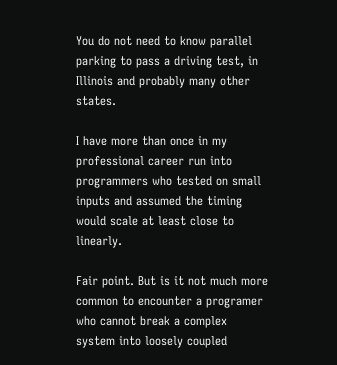You do not need to know parallel parking to pass a driving test, in Illinois and probably many other states.

I have more than once in my professional career run into programmers who tested on small inputs and assumed the timing would scale at least close to linearly.

Fair point. But is it not much more common to encounter a programer who cannot break a complex system into loosely coupled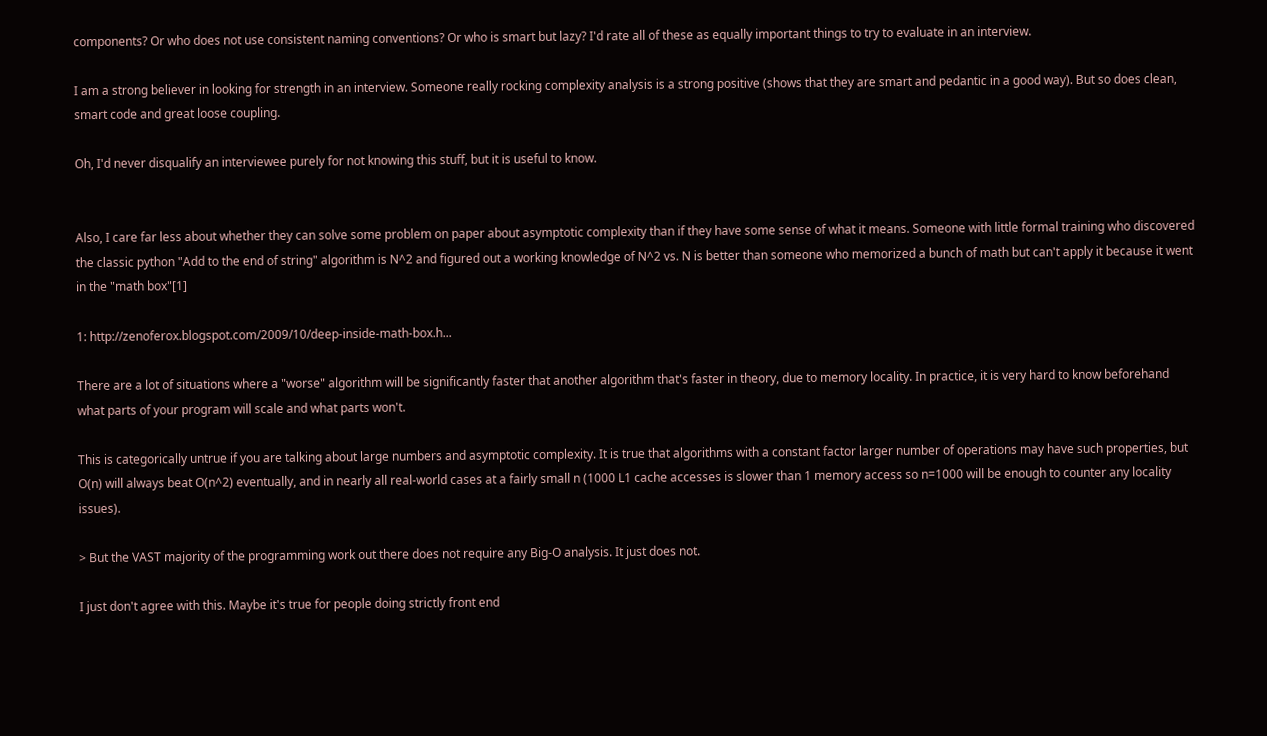components? Or who does not use consistent naming conventions? Or who is smart but lazy? I'd rate all of these as equally important things to try to evaluate in an interview.

I am a strong believer in looking for strength in an interview. Someone really rocking complexity analysis is a strong positive (shows that they are smart and pedantic in a good way). But so does clean, smart code and great loose coupling.

Oh, I'd never disqualify an interviewee purely for not knowing this stuff, but it is useful to know.


Also, I care far less about whether they can solve some problem on paper about asymptotic complexity than if they have some sense of what it means. Someone with little formal training who discovered the classic python "Add to the end of string" algorithm is N^2 and figured out a working knowledge of N^2 vs. N is better than someone who memorized a bunch of math but can't apply it because it went in the "math box"[1]

1: http://zenoferox.blogspot.com/2009/10/deep-inside-math-box.h...

There are a lot of situations where a "worse" algorithm will be significantly faster that another algorithm that's faster in theory, due to memory locality. In practice, it is very hard to know beforehand what parts of your program will scale and what parts won't.

This is categorically untrue if you are talking about large numbers and asymptotic complexity. It is true that algorithms with a constant factor larger number of operations may have such properties, but O(n) will always beat O(n^2) eventually, and in nearly all real-world cases at a fairly small n (1000 L1 cache accesses is slower than 1 memory access so n=1000 will be enough to counter any locality issues).

> But the VAST majority of the programming work out there does not require any Big-O analysis. It just does not.

I just don't agree with this. Maybe it's true for people doing strictly front end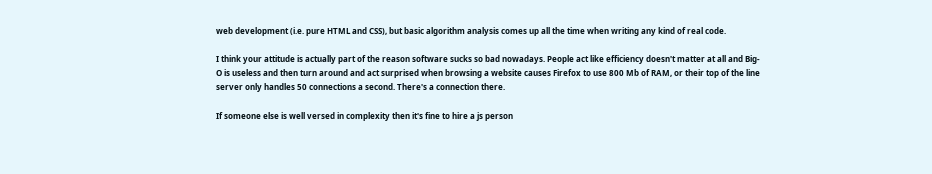web development (i.e. pure HTML and CSS), but basic algorithm analysis comes up all the time when writing any kind of real code.

I think your attitude is actually part of the reason software sucks so bad nowadays. People act like efficiency doesn't matter at all and Big-O is useless and then turn around and act surprised when browsing a website causes Firefox to use 800 Mb of RAM, or their top of the line server only handles 50 connections a second. There's a connection there.

If someone else is well versed in complexity then it's fine to hire a js person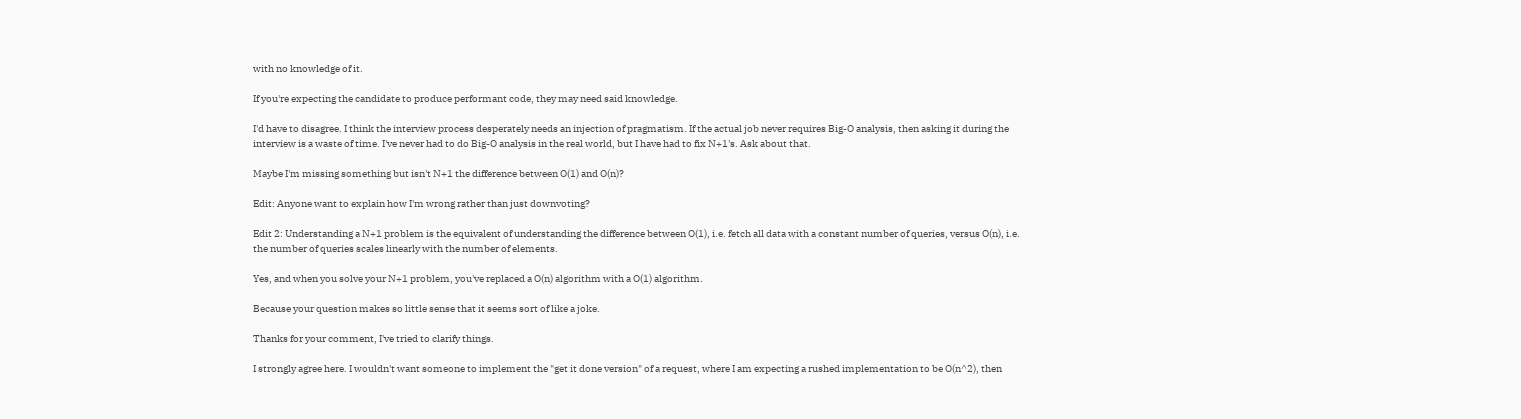with no knowledge of it.

If you're expecting the candidate to produce performant code, they may need said knowledge.

I'd have to disagree. I think the interview process desperately needs an injection of pragmatism. If the actual job never requires Big-O analysis, then asking it during the interview is a waste of time. I've never had to do Big-O analysis in the real world, but I have had to fix N+1's. Ask about that.

Maybe I'm missing something but isn't N+1 the difference between O(1) and O(n)?

Edit: Anyone want to explain how I'm wrong rather than just downvoting?

Edit 2: Understanding a N+1 problem is the equivalent of understanding the difference between O(1), i.e. fetch all data with a constant number of queries, versus O(n), i.e. the number of queries scales linearly with the number of elements.

Yes, and when you solve your N+1 problem, you've replaced a O(n) algorithm with a O(1) algorithm.

Because your question makes so little sense that it seems sort of like a joke.

Thanks for your comment, I've tried to clarify things.

I strongly agree here. I wouldn't want someone to implement the "get it done version" of a request, where I am expecting a rushed implementation to be O(n^2), then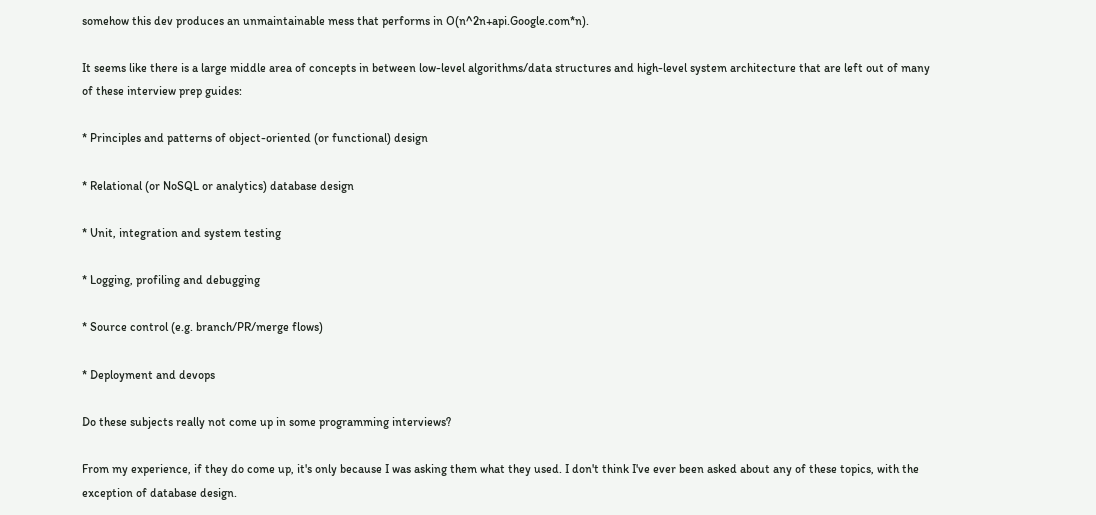somehow this dev produces an unmaintainable mess that performs in O(n^2n+api.Google.com*n).

It seems like there is a large middle area of concepts in between low-level algorithms/data structures and high-level system architecture that are left out of many of these interview prep guides:

* Principles and patterns of object-oriented (or functional) design

* Relational (or NoSQL or analytics) database design

* Unit, integration and system testing

* Logging, profiling and debugging

* Source control (e.g. branch/PR/merge flows)

* Deployment and devops

Do these subjects really not come up in some programming interviews?

From my experience, if they do come up, it's only because I was asking them what they used. I don't think I've ever been asked about any of these topics, with the exception of database design.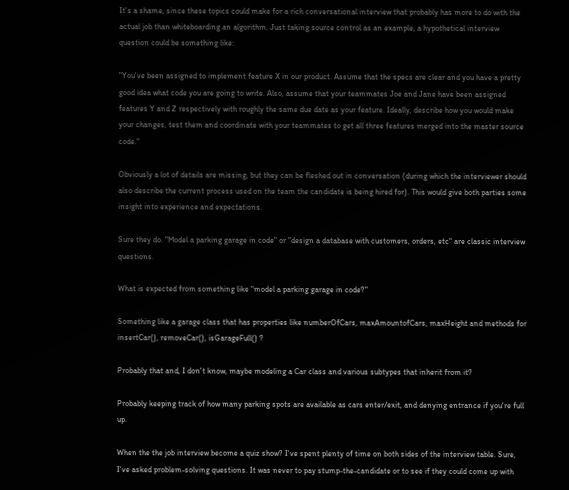It's a shame, since these topics could make for a rich conversational interview that probably has more to do with the actual job than whiteboarding an algorithm. Just taking source control as an example, a hypothetical interview question could be something like:

"You've been assigned to implement feature X in our product. Assume that the specs are clear and you have a pretty good idea what code you are going to write. Also, assume that your teammates Joe and Jane have been assigned features Y and Z respectively with roughly the same due date as your feature. Ideally, describe how you would make your changes, test them and coordinate with your teammates to get all three features merged into the master source code."

Obviously a lot of details are missing, but they can be fleshed out in conversation (during which the interviewer should also describe the current process used on the team the candidate is being hired for). This would give both parties some insight into experience and expectations.

Sure they do. "Model a parking garage in code" or "design a database with customers, orders, etc" are classic interview questions.

What is expected from something like "model a parking garage in code?"

Something like a garage class that has properties like numberOfCars, maxAmountofCars, maxHeight and methods for insertCar(), removeCar(), isGarageFull() ?

Probably that and, I don't know, maybe modeling a Car class and various subtypes that inherit from it?

Probably keeping track of how many parking spots are available as cars enter/exit, and denying entrance if you're full up.

When the the job interview become a quiz show? I've spent plenty of time on both sides of the interview table. Sure, I've asked problem-solving questions. It was never to pay stump-the-candidate or to see if they could come up with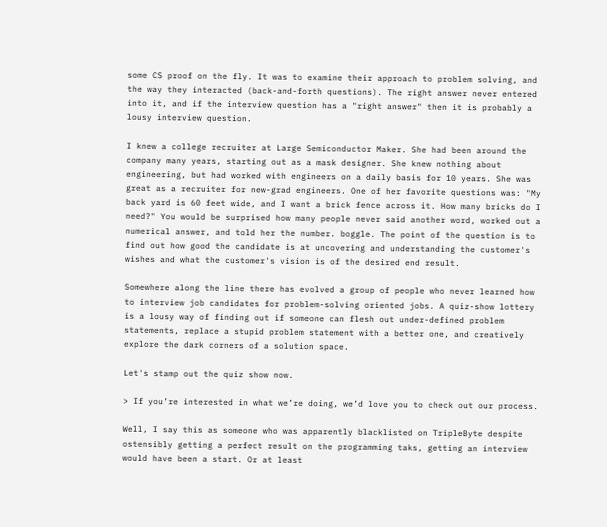some CS proof on the fly. It was to examine their approach to problem solving, and the way they interacted (back-and-forth questions). The right answer never entered into it, and if the interview question has a "right answer" then it is probably a lousy interview question.

I knew a college recruiter at Large Semiconductor Maker. She had been around the company many years, starting out as a mask designer. She knew nothing about engineering, but had worked with engineers on a daily basis for 10 years. She was great as a recruiter for new-grad engineers. One of her favorite questions was: "My back yard is 60 feet wide, and I want a brick fence across it. How many bricks do I need?" You would be surprised how many people never said another word, worked out a numerical answer, and told her the number. boggle. The point of the question is to find out how good the candidate is at uncovering and understanding the customer's wishes and what the customer's vision is of the desired end result.

Somewhere along the line there has evolved a group of people who never learned how to interview job candidates for problem-solving oriented jobs. A quiz-show lottery is a lousy way of finding out if someone can flesh out under-defined problem statements, replace a stupid problem statement with a better one, and creatively explore the dark corners of a solution space.

Let's stamp out the quiz show now.

> If you’re interested in what we’re doing, we’d love you to check out our process.

Well, I say this as someone who was apparently blacklisted on TripleByte despite ostensibly getting a perfect result on the programming taks, getting an interview would have been a start. Or at least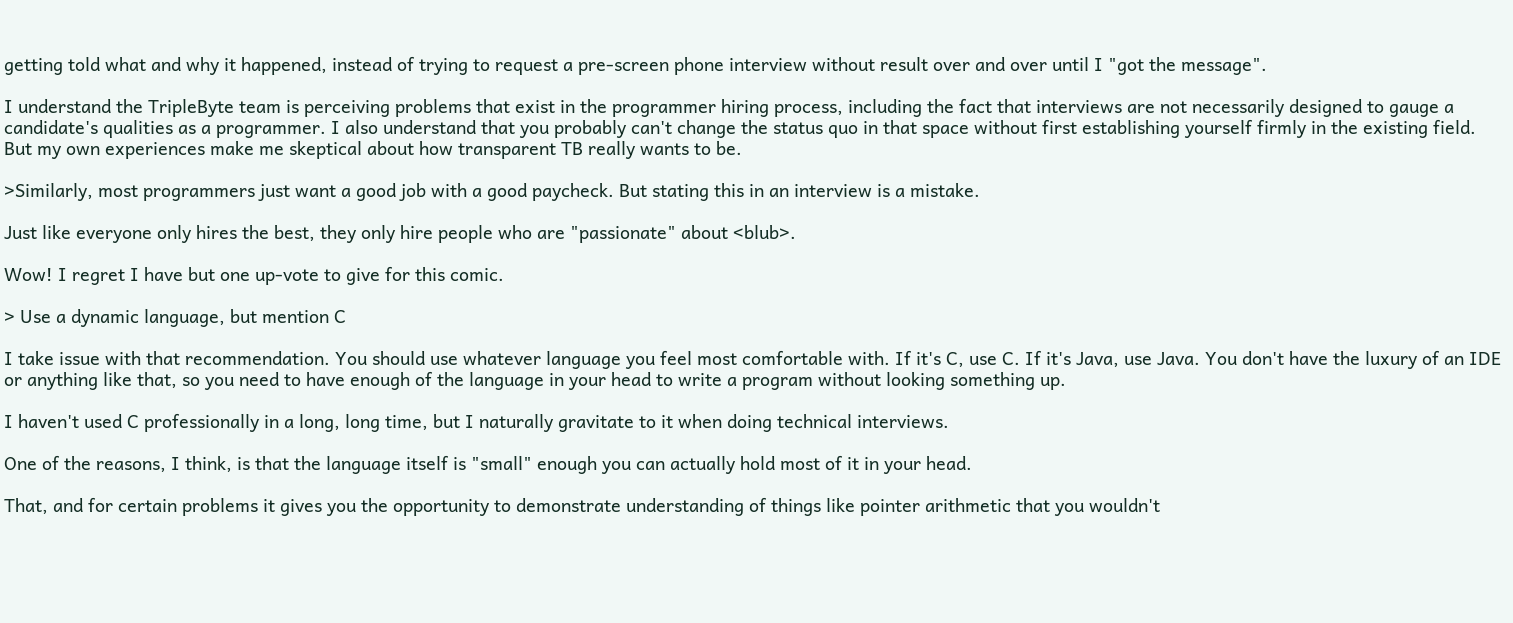getting told what and why it happened, instead of trying to request a pre-screen phone interview without result over and over until I "got the message".

I understand the TripleByte team is perceiving problems that exist in the programmer hiring process, including the fact that interviews are not necessarily designed to gauge a candidate's qualities as a programmer. I also understand that you probably can't change the status quo in that space without first establishing yourself firmly in the existing field. But my own experiences make me skeptical about how transparent TB really wants to be.

>Similarly, most programmers just want a good job with a good paycheck. But stating this in an interview is a mistake.

Just like everyone only hires the best, they only hire people who are "passionate" about <blub>.

Wow! I regret I have but one up-vote to give for this comic.

> Use a dynamic language, but mention C

I take issue with that recommendation. You should use whatever language you feel most comfortable with. If it's C, use C. If it's Java, use Java. You don't have the luxury of an IDE or anything like that, so you need to have enough of the language in your head to write a program without looking something up.

I haven't used C professionally in a long, long time, but I naturally gravitate to it when doing technical interviews.

One of the reasons, I think, is that the language itself is "small" enough you can actually hold most of it in your head.

That, and for certain problems it gives you the opportunity to demonstrate understanding of things like pointer arithmetic that you wouldn't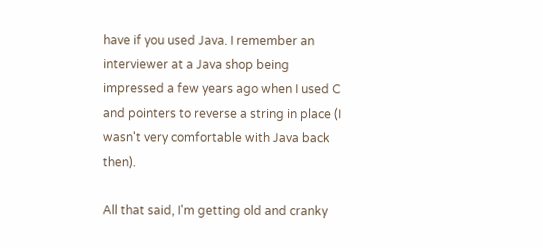have if you used Java. I remember an interviewer at a Java shop being impressed a few years ago when I used C and pointers to reverse a string in place (I wasn't very comfortable with Java back then).

All that said, I'm getting old and cranky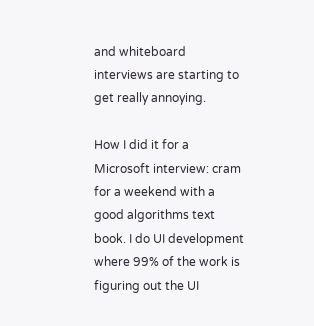and whiteboard interviews are starting to get really annoying.

How I did it for a Microsoft interview: cram for a weekend with a good algorithms text book. I do UI development where 99% of the work is figuring out the UI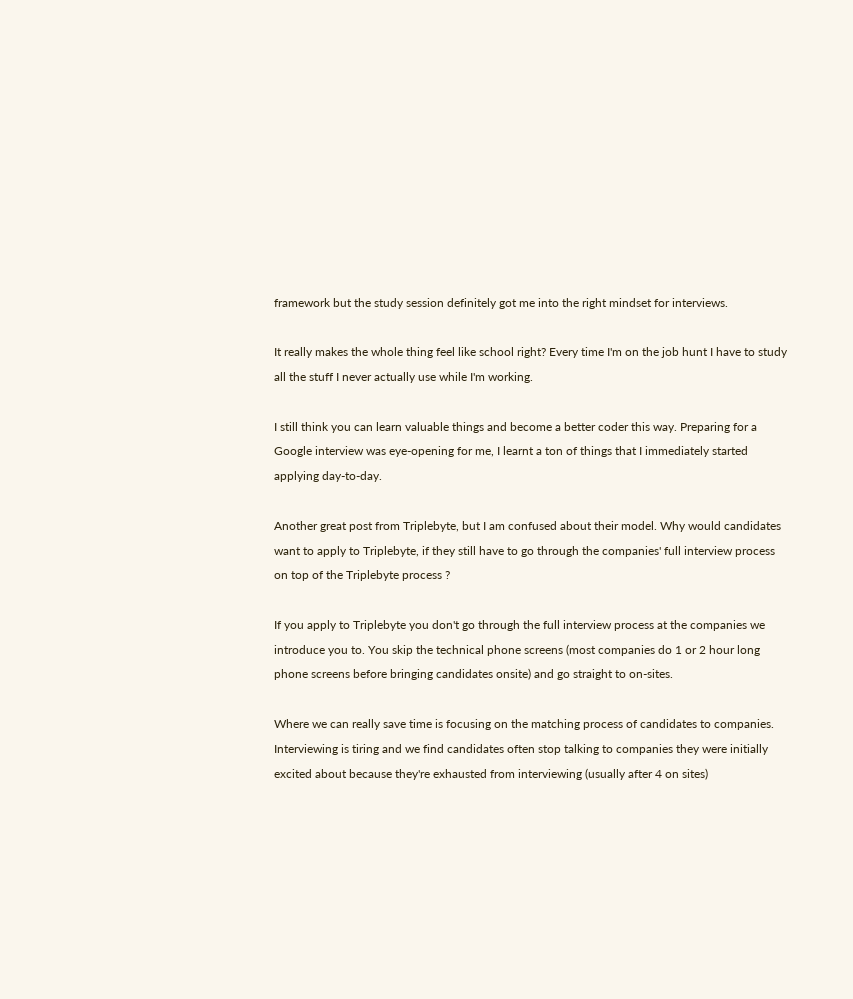framework but the study session definitely got me into the right mindset for interviews.

It really makes the whole thing feel like school right? Every time I'm on the job hunt I have to study all the stuff I never actually use while I'm working.

I still think you can learn valuable things and become a better coder this way. Preparing for a Google interview was eye-opening for me, I learnt a ton of things that I immediately started applying day-to-day.

Another great post from Triplebyte, but I am confused about their model. Why would candidates want to apply to Triplebyte, if they still have to go through the companies' full interview process on top of the Triplebyte process ?

If you apply to Triplebyte you don't go through the full interview process at the companies we introduce you to. You skip the technical phone screens (most companies do 1 or 2 hour long phone screens before bringing candidates onsite) and go straight to on-sites.

Where we can really save time is focusing on the matching process of candidates to companies. Interviewing is tiring and we find candidates often stop talking to companies they were initially excited about because they're exhausted from interviewing (usually after 4 on sites)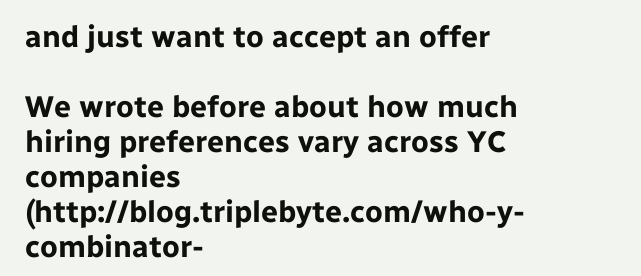and just want to accept an offer

We wrote before about how much hiring preferences vary across YC companies (http://blog.triplebyte.com/who-y-combinator-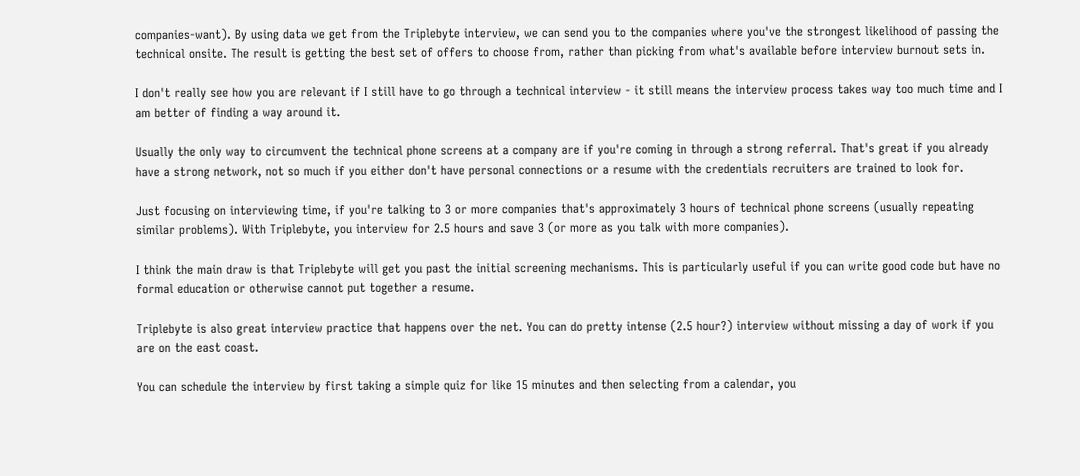companies-want). By using data we get from the Triplebyte interview, we can send you to the companies where you've the strongest likelihood of passing the technical onsite. The result is getting the best set of offers to choose from, rather than picking from what's available before interview burnout sets in.

I don't really see how you are relevant if I still have to go through a technical interview - it still means the interview process takes way too much time and I am better of finding a way around it.

Usually the only way to circumvent the technical phone screens at a company are if you're coming in through a strong referral. That's great if you already have a strong network, not so much if you either don't have personal connections or a resume with the credentials recruiters are trained to look for.

Just focusing on interviewing time, if you're talking to 3 or more companies that's approximately 3 hours of technical phone screens (usually repeating similar problems). With Triplebyte, you interview for 2.5 hours and save 3 (or more as you talk with more companies).

I think the main draw is that Triplebyte will get you past the initial screening mechanisms. This is particularly useful if you can write good code but have no formal education or otherwise cannot put together a resume.

Triplebyte is also great interview practice that happens over the net. You can do pretty intense (2.5 hour?) interview without missing a day of work if you are on the east coast.

You can schedule the interview by first taking a simple quiz for like 15 minutes and then selecting from a calendar, you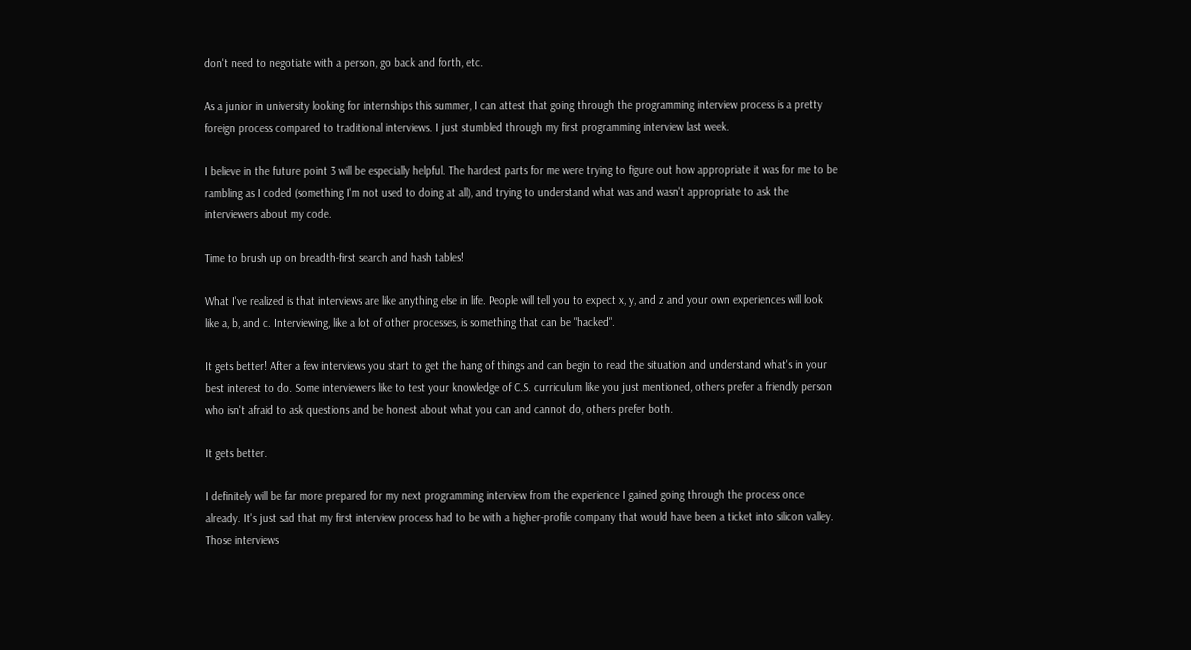don't need to negotiate with a person, go back and forth, etc.

As a junior in university looking for internships this summer, I can attest that going through the programming interview process is a pretty foreign process compared to traditional interviews. I just stumbled through my first programming interview last week.

I believe in the future point 3 will be especially helpful. The hardest parts for me were trying to figure out how appropriate it was for me to be rambling as I coded (something I'm not used to doing at all), and trying to understand what was and wasn't appropriate to ask the interviewers about my code.

Time to brush up on breadth-first search and hash tables!

What I've realized is that interviews are like anything else in life. People will tell you to expect x, y, and z and your own experiences will look like a, b, and c. Interviewing, like a lot of other processes, is something that can be "hacked".

It gets better! After a few interviews you start to get the hang of things and can begin to read the situation and understand what's in your best interest to do. Some interviewers like to test your knowledge of C.S. curriculum like you just mentioned, others prefer a friendly person who isn't afraid to ask questions and be honest about what you can and cannot do, others prefer both.

It gets better.

I definitely will be far more prepared for my next programming interview from the experience I gained going through the process once already. It's just sad that my first interview process had to be with a higher-profile company that would have been a ticket into silicon valley. Those interviews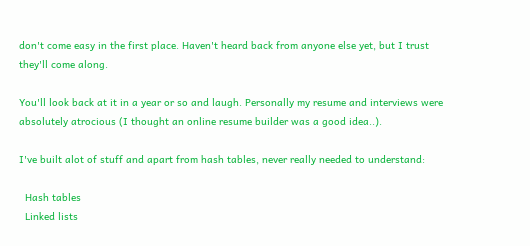don't come easy in the first place. Haven't heard back from anyone else yet, but I trust they'll come along.

You'll look back at it in a year or so and laugh. Personally my resume and interviews were absolutely atrocious (I thought an online resume builder was a good idea..).

I've built alot of stuff and apart from hash tables, never really needed to understand:

  Hash tables
  Linked lists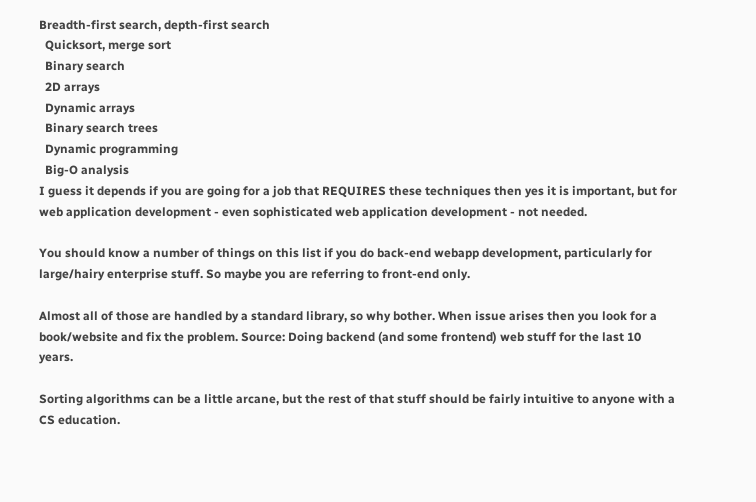Breadth-first search, depth-first search
  Quicksort, merge sort
  Binary search
  2D arrays
  Dynamic arrays
  Binary search trees
  Dynamic programming
  Big-O analysis
I guess it depends if you are going for a job that REQUIRES these techniques then yes it is important, but for web application development - even sophisticated web application development - not needed.

You should know a number of things on this list if you do back-end webapp development, particularly for large/hairy enterprise stuff. So maybe you are referring to front-end only.

Almost all of those are handled by a standard library, so why bother. When issue arises then you look for a book/website and fix the problem. Source: Doing backend (and some frontend) web stuff for the last 10 years.

Sorting algorithms can be a little arcane, but the rest of that stuff should be fairly intuitive to anyone with a CS education.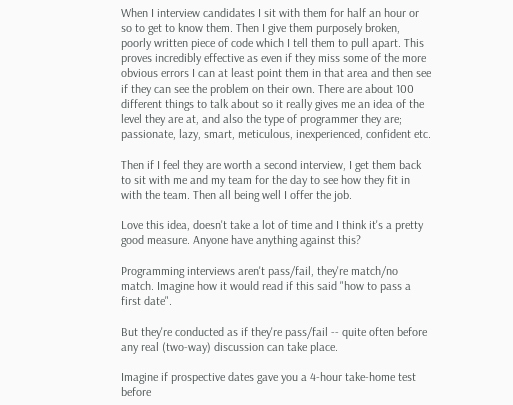When I interview candidates I sit with them for half an hour or so to get to know them. Then I give them purposely broken, poorly written piece of code which I tell them to pull apart. This proves incredibly effective as even if they miss some of the more obvious errors I can at least point them in that area and then see if they can see the problem on their own. There are about 100 different things to talk about so it really gives me an idea of the level they are at, and also the type of programmer they are; passionate, lazy, smart, meticulous, inexperienced, confident etc.

Then if I feel they are worth a second interview, I get them back to sit with me and my team for the day to see how they fit in with the team. Then all being well I offer the job.

Love this idea, doesn't take a lot of time and I think it's a pretty good measure. Anyone have anything against this?

Programming interviews aren't pass/fail, they're match/no match. Imagine how it would read if this said "how to pass a first date".

But they're conducted as if they're pass/fail -- quite often before any real (two-way) discussion can take place.

Imagine if prospective dates gave you a 4-hour take-home test before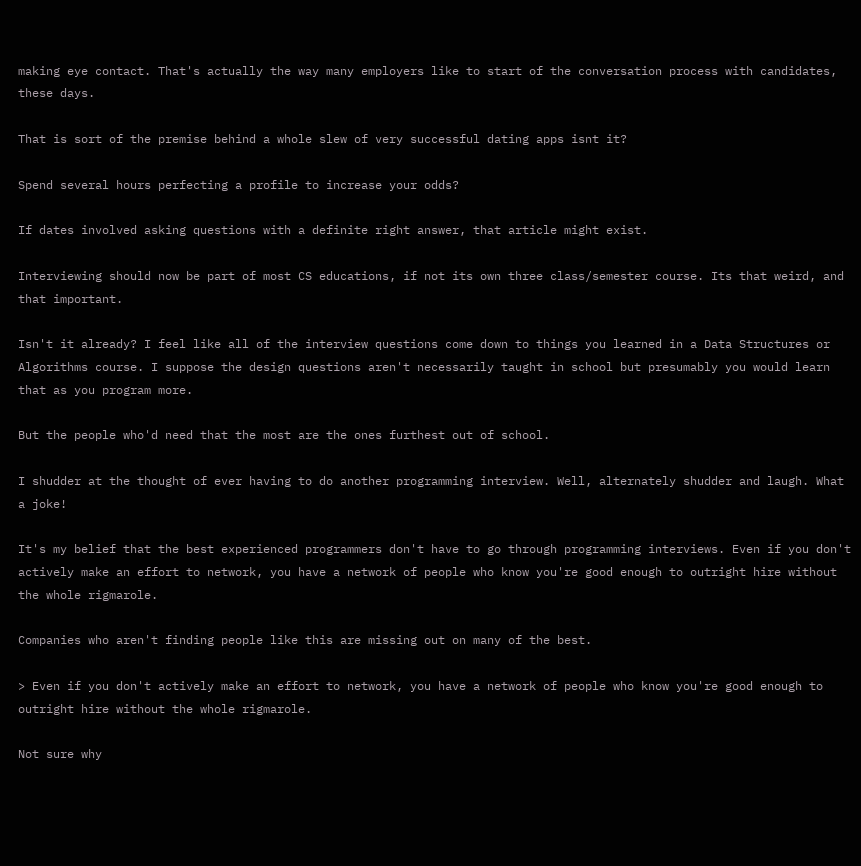making eye contact. That's actually the way many employers like to start of the conversation process with candidates, these days.

That is sort of the premise behind a whole slew of very successful dating apps isnt it?

Spend several hours perfecting a profile to increase your odds?

If dates involved asking questions with a definite right answer, that article might exist.

Interviewing should now be part of most CS educations, if not its own three class/semester course. Its that weird, and that important.

Isn't it already? I feel like all of the interview questions come down to things you learned in a Data Structures or Algorithms course. I suppose the design questions aren't necessarily taught in school but presumably you would learn that as you program more.

But the people who'd need that the most are the ones furthest out of school.

I shudder at the thought of ever having to do another programming interview. Well, alternately shudder and laugh. What a joke!

It's my belief that the best experienced programmers don't have to go through programming interviews. Even if you don't actively make an effort to network, you have a network of people who know you're good enough to outright hire without the whole rigmarole.

Companies who aren't finding people like this are missing out on many of the best.

> Even if you don't actively make an effort to network, you have a network of people who know you're good enough to outright hire without the whole rigmarole.

Not sure why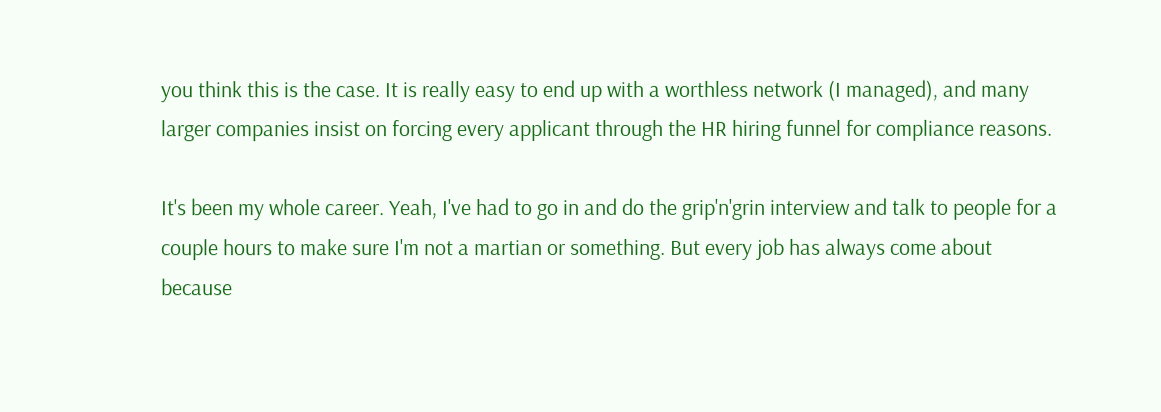you think this is the case. It is really easy to end up with a worthless network (I managed), and many larger companies insist on forcing every applicant through the HR hiring funnel for compliance reasons.

It's been my whole career. Yeah, I've had to go in and do the grip'n'grin interview and talk to people for a couple hours to make sure I'm not a martian or something. But every job has always come about because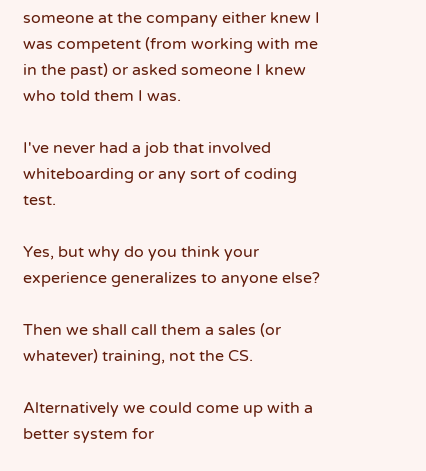someone at the company either knew I was competent (from working with me in the past) or asked someone I knew who told them I was.

I've never had a job that involved whiteboarding or any sort of coding test.

Yes, but why do you think your experience generalizes to anyone else?

Then we shall call them a sales (or whatever) training, not the CS.

Alternatively we could come up with a better system for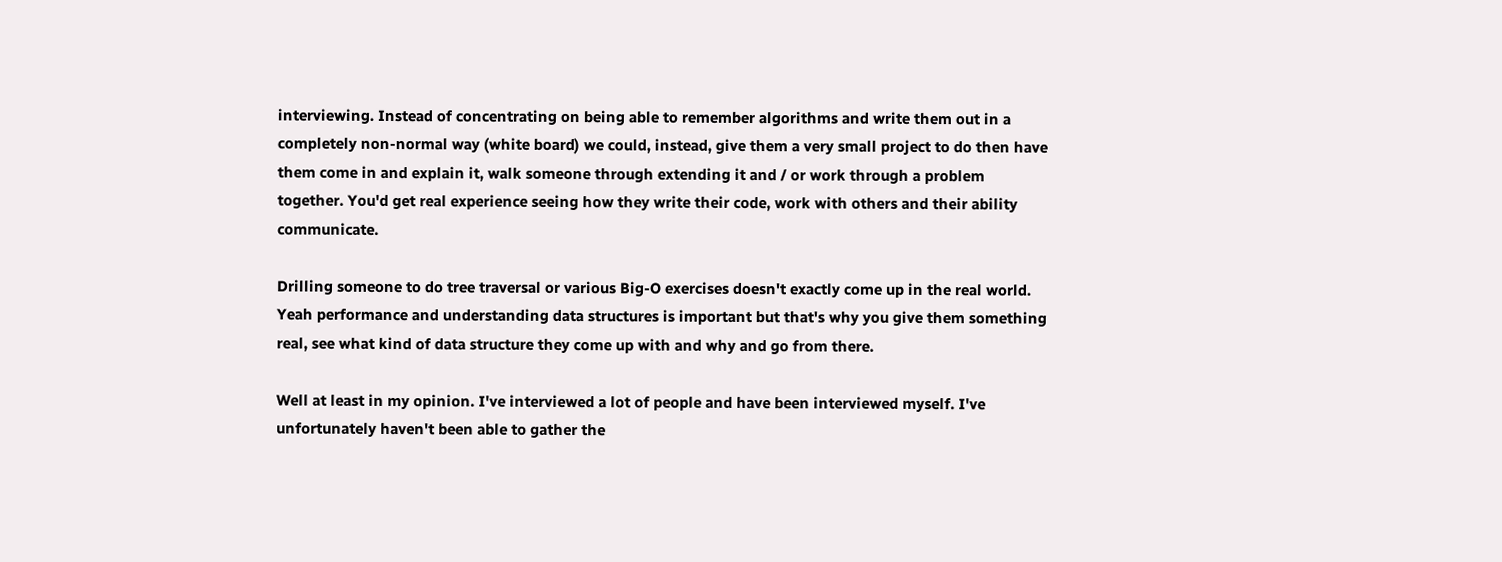interviewing. Instead of concentrating on being able to remember algorithms and write them out in a completely non-normal way (white board) we could, instead, give them a very small project to do then have them come in and explain it, walk someone through extending it and / or work through a problem together. You'd get real experience seeing how they write their code, work with others and their ability communicate.

Drilling someone to do tree traversal or various Big-O exercises doesn't exactly come up in the real world. Yeah performance and understanding data structures is important but that's why you give them something real, see what kind of data structure they come up with and why and go from there.

Well at least in my opinion. I've interviewed a lot of people and have been interviewed myself. I've unfortunately haven't been able to gather the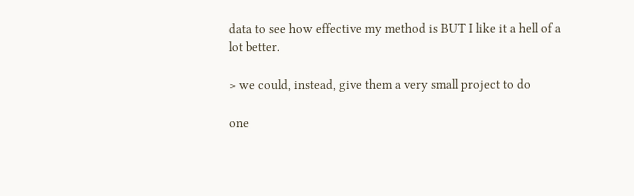data to see how effective my method is BUT I like it a hell of a lot better.

> we could, instead, give them a very small project to do

one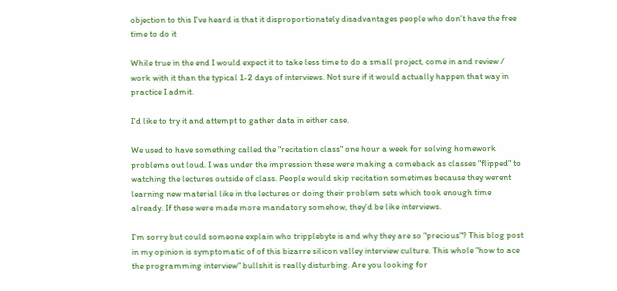objection to this I've heard is that it disproportionately disadvantages people who don't have the free time to do it

While true in the end I would expect it to take less time to do a small project, come in and review / work with it than the typical 1-2 days of interviews. Not sure if it would actually happen that way in practice I admit.

I'd like to try it and attempt to gather data in either case.

We used to have something called the "recitation class" one hour a week for solving homework problems out loud. I was under the impression these were making a comeback as classes "flipped" to watching the lectures outside of class. People would skip recitation sometimes because they werent learning new material like in the lectures or doing their problem sets which took enough time already. If these were made more mandatory somehow, they'd be like interviews.

I'm sorry but could someone explain who tripplebyte is and why they are so "precious"? This blog post in my opinion is symptomatic of of this bizarre silicon valley interview culture. This whole "how to ace the programming interview" bullshit is really disturbing. Are you looking for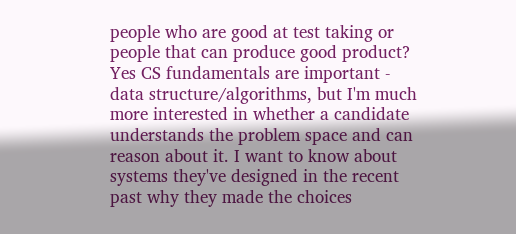people who are good at test taking or people that can produce good product? Yes CS fundamentals are important - data structure/algorithms, but I'm much more interested in whether a candidate understands the problem space and can reason about it. I want to know about systems they've designed in the recent past why they made the choices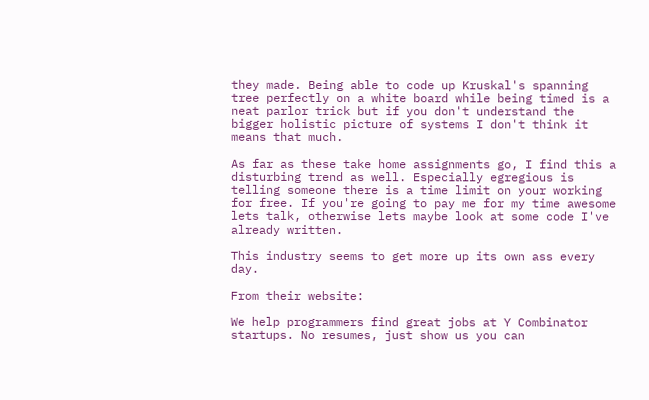they made. Being able to code up Kruskal's spanning tree perfectly on a white board while being timed is a neat parlor trick but if you don't understand the bigger holistic picture of systems I don't think it means that much.

As far as these take home assignments go, I find this a disturbing trend as well. Especially egregious is telling someone there is a time limit on your working for free. If you're going to pay me for my time awesome lets talk, otherwise lets maybe look at some code I've already written.

This industry seems to get more up its own ass every day.

From their website:

We help programmers find great jobs at Y Combinator startups. No resumes, just show us you can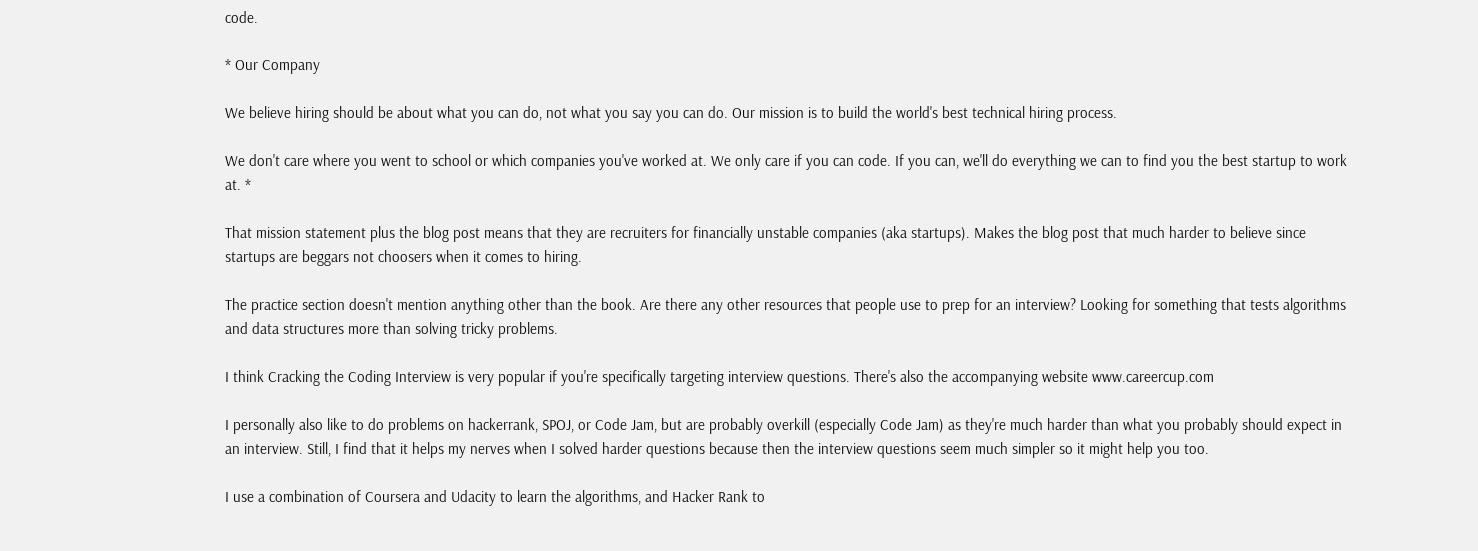code.

* Our Company

We believe hiring should be about what you can do, not what you say you can do. Our mission is to build the world's best technical hiring process.

We don't care where you went to school or which companies you've worked at. We only care if you can code. If you can, we'll do everything we can to find you the best startup to work at. *

That mission statement plus the blog post means that they are recruiters for financially unstable companies (aka startups). Makes the blog post that much harder to believe since startups are beggars not choosers when it comes to hiring.

The practice section doesn't mention anything other than the book. Are there any other resources that people use to prep for an interview? Looking for something that tests algorithms and data structures more than solving tricky problems.

I think Cracking the Coding Interview is very popular if you're specifically targeting interview questions. There's also the accompanying website www.careercup.com

I personally also like to do problems on hackerrank, SPOJ, or Code Jam, but are probably overkill (especially Code Jam) as they're much harder than what you probably should expect in an interview. Still, I find that it helps my nerves when I solved harder questions because then the interview questions seem much simpler so it might help you too.

I use a combination of Coursera and Udacity to learn the algorithms, and Hacker Rank to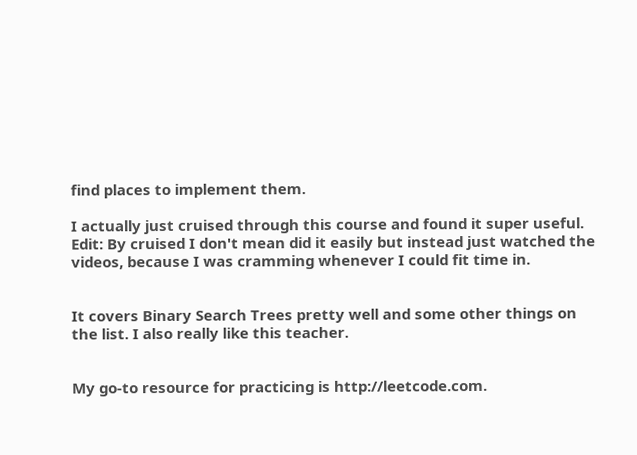find places to implement them.

I actually just cruised through this course and found it super useful. Edit: By cruised I don't mean did it easily but instead just watched the videos, because I was cramming whenever I could fit time in.


It covers Binary Search Trees pretty well and some other things on the list. I also really like this teacher.


My go-to resource for practicing is http://leetcode.com.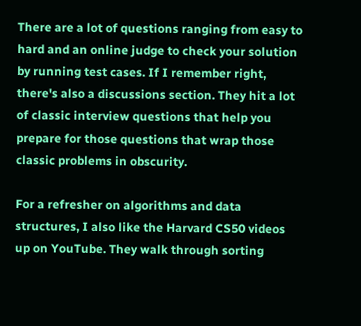There are a lot of questions ranging from easy to hard and an online judge to check your solution by running test cases. If I remember right, there's also a discussions section. They hit a lot of classic interview questions that help you prepare for those questions that wrap those classic problems in obscurity.

For a refresher on algorithms and data structures, I also like the Harvard CS50 videos up on YouTube. They walk through sorting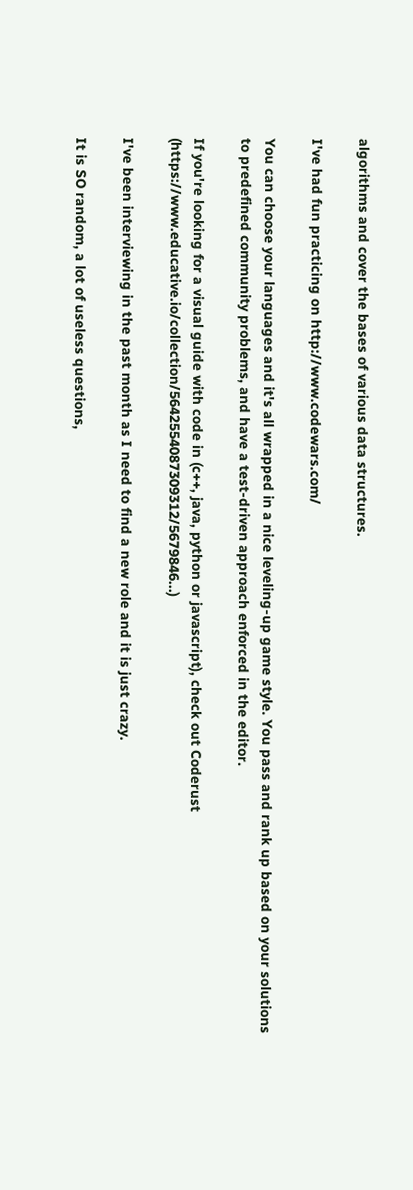algorithms and cover the bases of various data structures.

I've had fun practicing on http://www.codewars.com/

You can choose your languages and it's all wrapped in a nice leveling-up game style. You pass and rank up based on your solutions to predefined community problems, and have a test-driven approach enforced in the editor.

If you're looking for a visual guide with code in (c++, java, python or javascript), check out Coderust (https://www.educative.io/collection/5642554087309312/5679846...)

I've been interviewing in the past month as I need to find a new role and it is just crazy.

It is SO random, a lot of useless questions,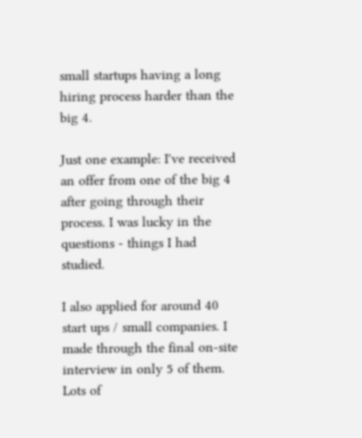small startups having a long hiring process harder than the big 4.

Just one example: I've received an offer from one of the big 4 after going through their process. I was lucky in the questions - things I had studied.

I also applied for around 40 start ups / small companies. I made through the final on-site interview in only 5 of them. Lots of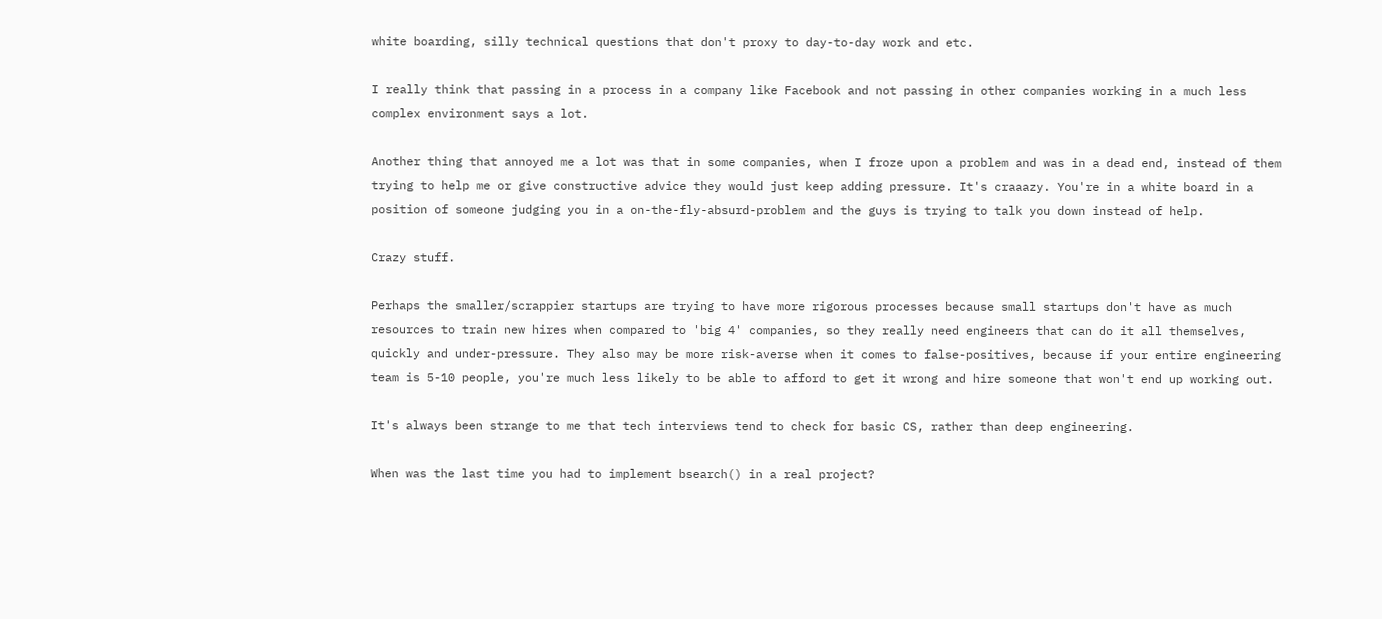white boarding, silly technical questions that don't proxy to day-to-day work and etc.

I really think that passing in a process in a company like Facebook and not passing in other companies working in a much less complex environment says a lot.

Another thing that annoyed me a lot was that in some companies, when I froze upon a problem and was in a dead end, instead of them trying to help me or give constructive advice they would just keep adding pressure. It's craaazy. You're in a white board in a position of someone judging you in a on-the-fly-absurd-problem and the guys is trying to talk you down instead of help.

Crazy stuff.

Perhaps the smaller/scrappier startups are trying to have more rigorous processes because small startups don't have as much resources to train new hires when compared to 'big 4' companies, so they really need engineers that can do it all themselves, quickly and under-pressure. They also may be more risk-averse when it comes to false-positives, because if your entire engineering team is 5-10 people, you're much less likely to be able to afford to get it wrong and hire someone that won't end up working out.

It's always been strange to me that tech interviews tend to check for basic CS, rather than deep engineering.

When was the last time you had to implement bsearch() in a real project?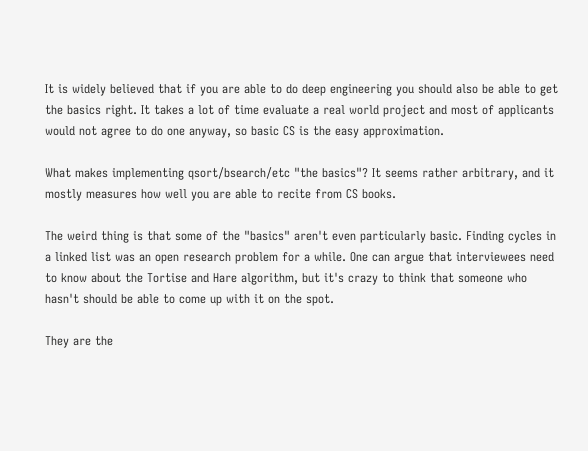It is widely believed that if you are able to do deep engineering you should also be able to get the basics right. It takes a lot of time evaluate a real world project and most of applicants would not agree to do one anyway, so basic CS is the easy approximation.

What makes implementing qsort/bsearch/etc "the basics"? It seems rather arbitrary, and it mostly measures how well you are able to recite from CS books.

The weird thing is that some of the "basics" aren't even particularly basic. Finding cycles in a linked list was an open research problem for a while. One can argue that interviewees need to know about the Tortise and Hare algorithm, but it's crazy to think that someone who hasn't should be able to come up with it on the spot.

They are the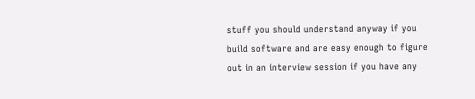stuff you should understand anyway if you build software and are easy enough to figure out in an interview session if you have any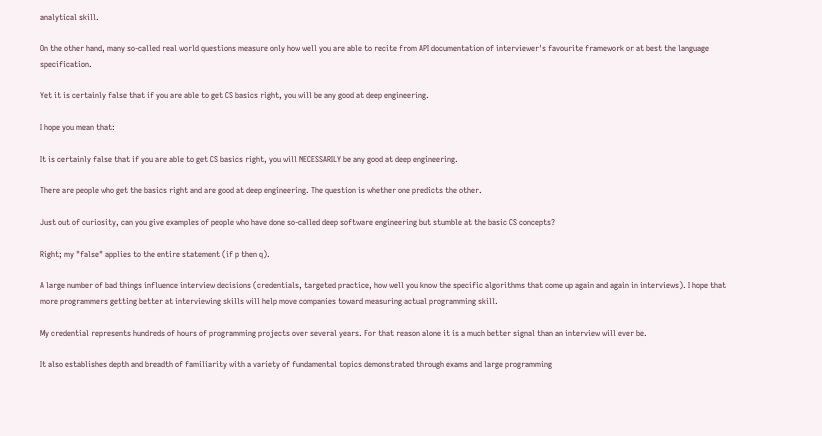analytical skill.

On the other hand, many so-called real world questions measure only how well you are able to recite from API documentation of interviewer's favourite framework or at best the language specification.

Yet it is certainly false that if you are able to get CS basics right, you will be any good at deep engineering.

I hope you mean that:

It is certainly false that if you are able to get CS basics right, you will NECESSARILY be any good at deep engineering.

There are people who get the basics right and are good at deep engineering. The question is whether one predicts the other.

Just out of curiosity, can you give examples of people who have done so-called deep software engineering but stumble at the basic CS concepts?

Right; my "false" applies to the entire statement (if p then q).

A large number of bad things influence interview decisions (credentials, targeted practice, how well you know the specific algorithms that come up again and again in interviews). I hope that more programmers getting better at interviewing skills will help move companies toward measuring actual programming skill.

My credential represents hundreds of hours of programming projects over several years. For that reason alone it is a much better signal than an interview will ever be.

It also establishes depth and breadth of familiarity with a variety of fundamental topics demonstrated through exams and large programming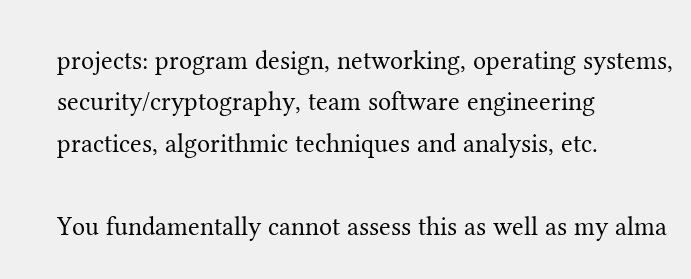projects: program design, networking, operating systems, security/cryptography, team software engineering practices, algorithmic techniques and analysis, etc.

You fundamentally cannot assess this as well as my alma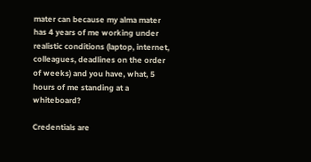mater can because my alma mater has 4 years of me working under realistic conditions (laptop, internet, colleagues, deadlines on the order of weeks) and you have, what, 5 hours of me standing at a whiteboard?

Credentials are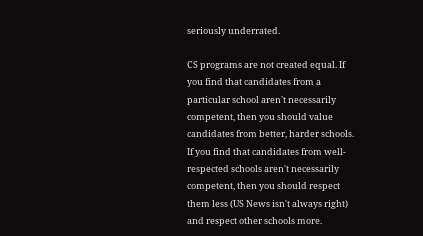seriously underrated.

CS programs are not created equal. If you find that candidates from a particular school aren't necessarily competent, then you should value candidates from better, harder schools. If you find that candidates from well-respected schools aren't necessarily competent, then you should respect them less (US News isn't always right) and respect other schools more.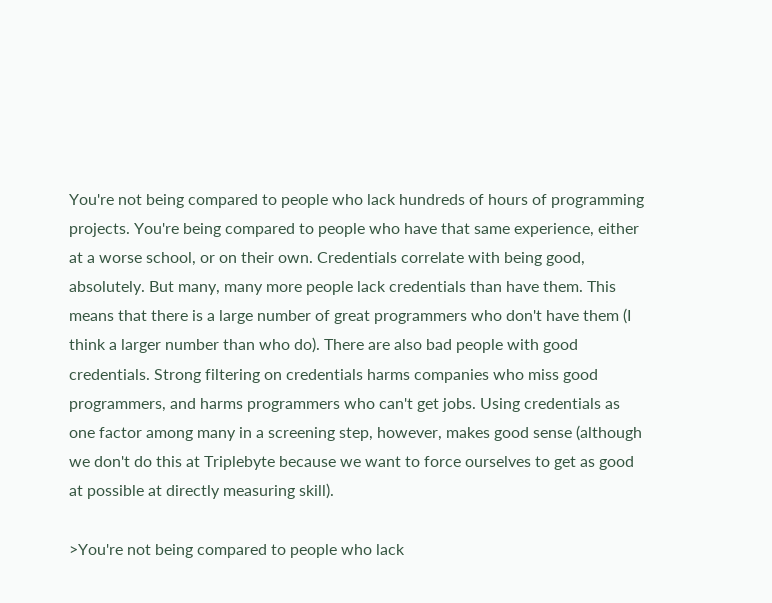You're not being compared to people who lack hundreds of hours of programming projects. You're being compared to people who have that same experience, either at a worse school, or on their own. Credentials correlate with being good, absolutely. But many, many more people lack credentials than have them. This means that there is a large number of great programmers who don't have them (I think a larger number than who do). There are also bad people with good credentials. Strong filtering on credentials harms companies who miss good programmers, and harms programmers who can't get jobs. Using credentials as one factor among many in a screening step, however, makes good sense (although we don't do this at Triplebyte because we want to force ourselves to get as good at possible at directly measuring skill).

>You're not being compared to people who lack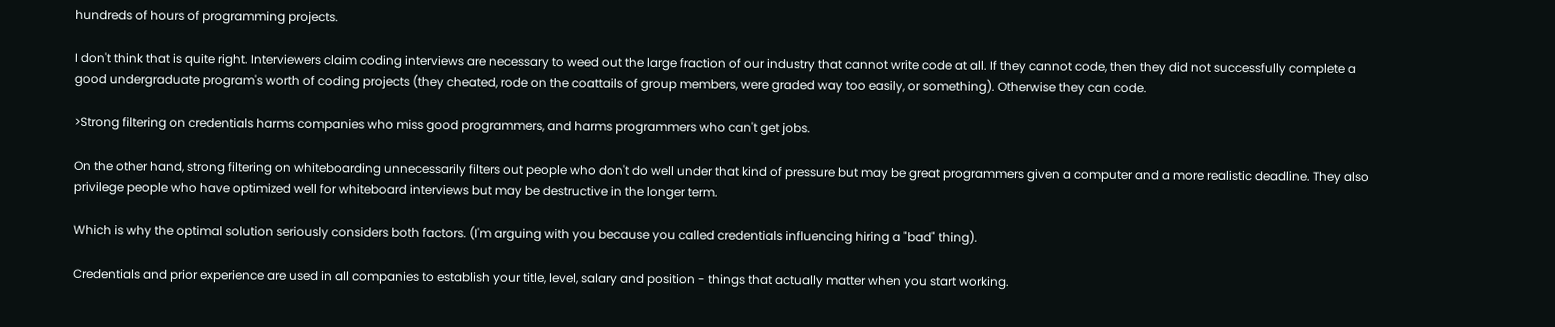hundreds of hours of programming projects.

I don't think that is quite right. Interviewers claim coding interviews are necessary to weed out the large fraction of our industry that cannot write code at all. If they cannot code, then they did not successfully complete a good undergraduate program's worth of coding projects (they cheated, rode on the coattails of group members, were graded way too easily, or something). Otherwise they can code.

>Strong filtering on credentials harms companies who miss good programmers, and harms programmers who can't get jobs.

On the other hand, strong filtering on whiteboarding unnecessarily filters out people who don't do well under that kind of pressure but may be great programmers given a computer and a more realistic deadline. They also privilege people who have optimized well for whiteboard interviews but may be destructive in the longer term.

Which is why the optimal solution seriously considers both factors. (I'm arguing with you because you called credentials influencing hiring a "bad" thing).

Credentials and prior experience are used in all companies to establish your title, level, salary and position - things that actually matter when you start working.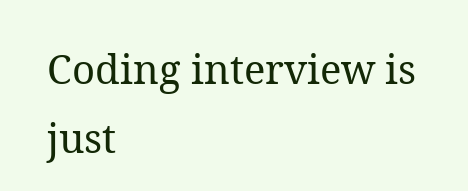Coding interview is just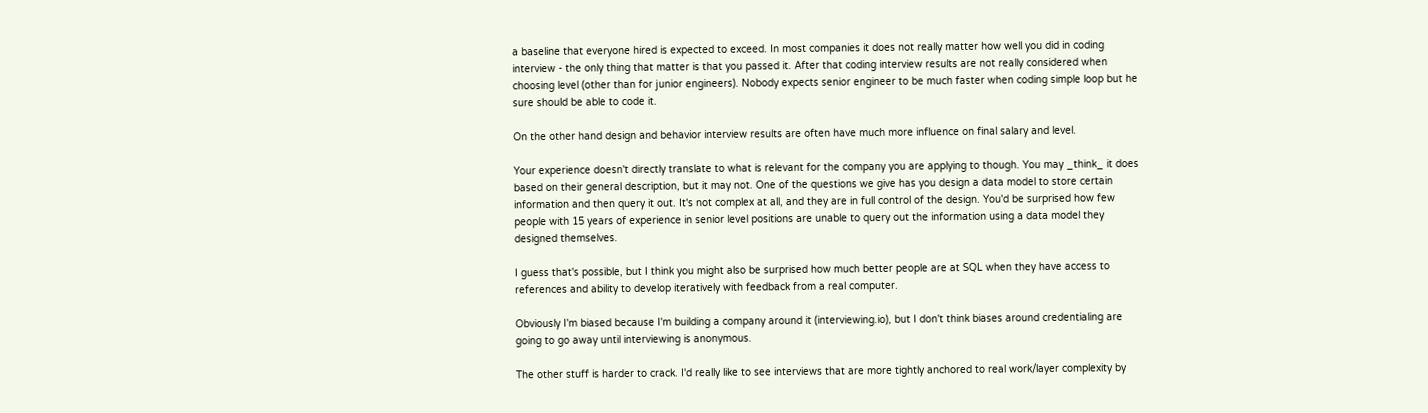a baseline that everyone hired is expected to exceed. In most companies it does not really matter how well you did in coding interview - the only thing that matter is that you passed it. After that coding interview results are not really considered when choosing level (other than for junior engineers). Nobody expects senior engineer to be much faster when coding simple loop but he sure should be able to code it.

On the other hand design and behavior interview results are often have much more influence on final salary and level.

Your experience doesn't directly translate to what is relevant for the company you are applying to though. You may _think_ it does based on their general description, but it may not. One of the questions we give has you design a data model to store certain information and then query it out. It's not complex at all, and they are in full control of the design. You'd be surprised how few people with 15 years of experience in senior level positions are unable to query out the information using a data model they designed themselves.

I guess that's possible, but I think you might also be surprised how much better people are at SQL when they have access to references and ability to develop iteratively with feedback from a real computer.

Obviously I'm biased because I'm building a company around it (interviewing.io), but I don't think biases around credentialing are going to go away until interviewing is anonymous.

The other stuff is harder to crack. I'd really like to see interviews that are more tightly anchored to real work/layer complexity by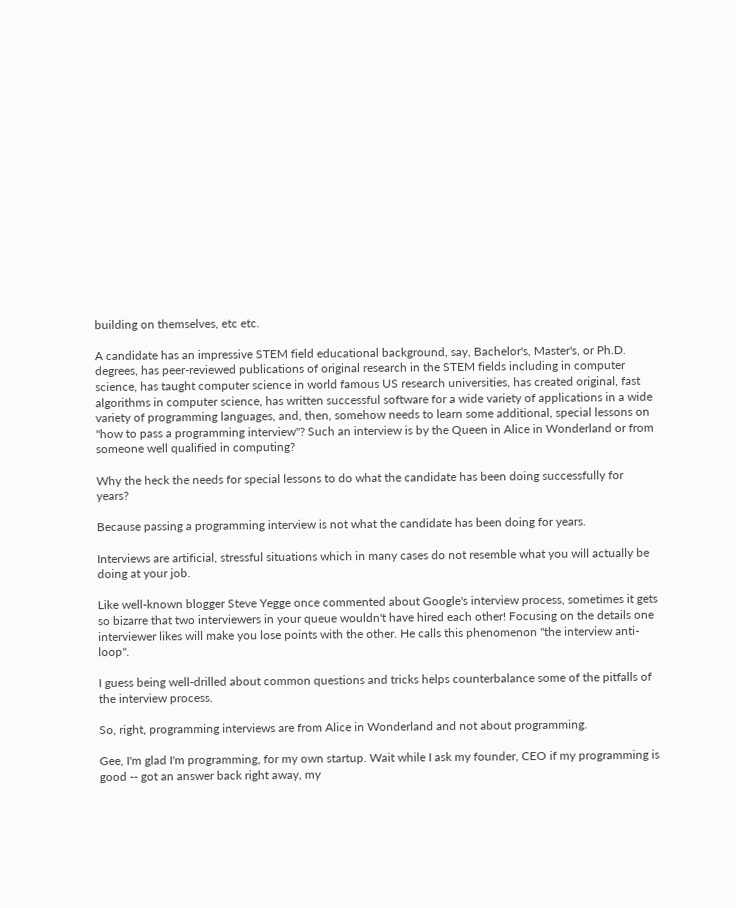building on themselves, etc etc.

A candidate has an impressive STEM field educational background, say, Bachelor's, Master's, or Ph.D. degrees, has peer-reviewed publications of original research in the STEM fields including in computer science, has taught computer science in world famous US research universities, has created original, fast algorithms in computer science, has written successful software for a wide variety of applications in a wide variety of programming languages, and, then, somehow needs to learn some additional, special lessons on "how to pass a programming interview"? Such an interview is by the Queen in Alice in Wonderland or from someone well qualified in computing?

Why the heck the needs for special lessons to do what the candidate has been doing successfully for years?

Because passing a programming interview is not what the candidate has been doing for years.

Interviews are artificial, stressful situations which in many cases do not resemble what you will actually be doing at your job.

Like well-known blogger Steve Yegge once commented about Google's interview process, sometimes it gets so bizarre that two interviewers in your queue wouldn't have hired each other! Focusing on the details one interviewer likes will make you lose points with the other. He calls this phenomenon "the interview anti-loop".

I guess being well-drilled about common questions and tricks helps counterbalance some of the pitfalls of the interview process.

So, right, programming interviews are from Alice in Wonderland and not about programming.

Gee, I'm glad I'm programming, for my own startup. Wait while I ask my founder, CEO if my programming is good -- got an answer back right away, my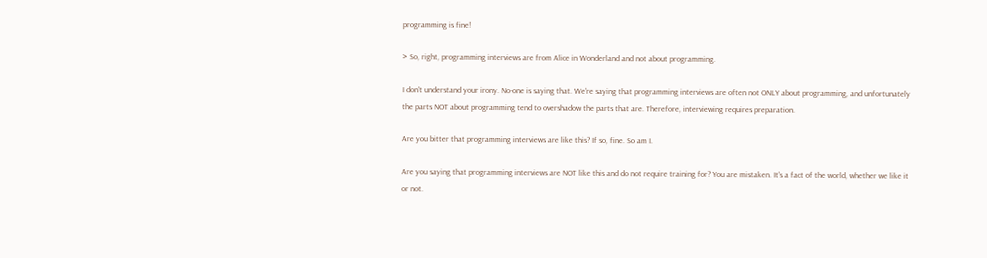programming is fine!

> So, right, programming interviews are from Alice in Wonderland and not about programming.

I don't understand your irony. No-one is saying that. We're saying that programming interviews are often not ONLY about programming, and unfortunately the parts NOT about programming tend to overshadow the parts that are. Therefore, interviewing requires preparation.

Are you bitter that programming interviews are like this? If so, fine. So am I.

Are you saying that programming interviews are NOT like this and do not require training for? You are mistaken. It's a fact of the world, whether we like it or not.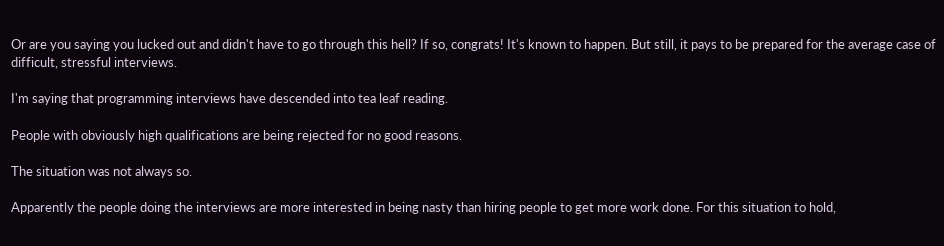Or are you saying you lucked out and didn't have to go through this hell? If so, congrats! It's known to happen. But still, it pays to be prepared for the average case of difficult, stressful interviews.

I'm saying that programming interviews have descended into tea leaf reading.

People with obviously high qualifications are being rejected for no good reasons.

The situation was not always so.

Apparently the people doing the interviews are more interested in being nasty than hiring people to get more work done. For this situation to hold,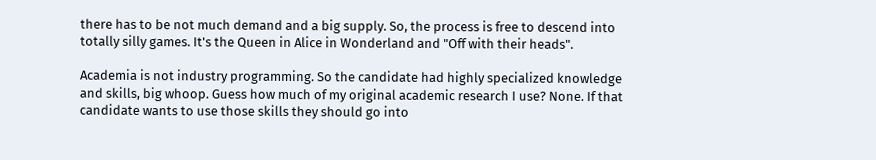there has to be not much demand and a big supply. So, the process is free to descend into totally silly games. It's the Queen in Alice in Wonderland and "Off with their heads".

Academia is not industry programming. So the candidate had highly specialized knowledge and skills, big whoop. Guess how much of my original academic research I use? None. If that candidate wants to use those skills they should go into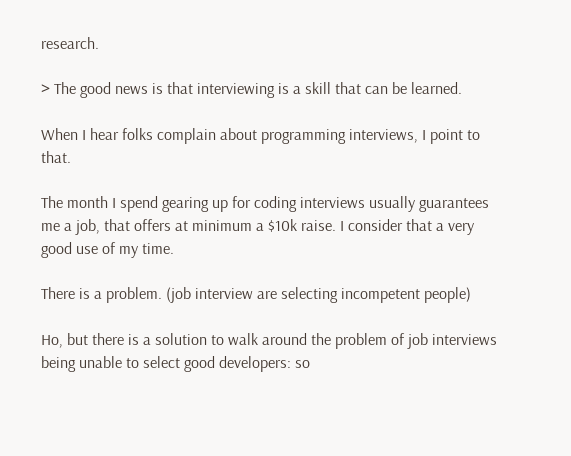research.

> The good news is that interviewing is a skill that can be learned.

When I hear folks complain about programming interviews, I point to that.

The month I spend gearing up for coding interviews usually guarantees me a job, that offers at minimum a $10k raise. I consider that a very good use of my time.

There is a problem. (job interview are selecting incompetent people)

Ho, but there is a solution to walk around the problem of job interviews being unable to select good developers: so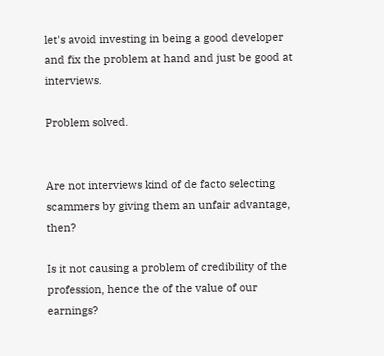let's avoid investing in being a good developer and fix the problem at hand and just be good at interviews.

Problem solved.


Are not interviews kind of de facto selecting scammers by giving them an unfair advantage, then?

Is it not causing a problem of credibility of the profession, hence the of the value of our earnings?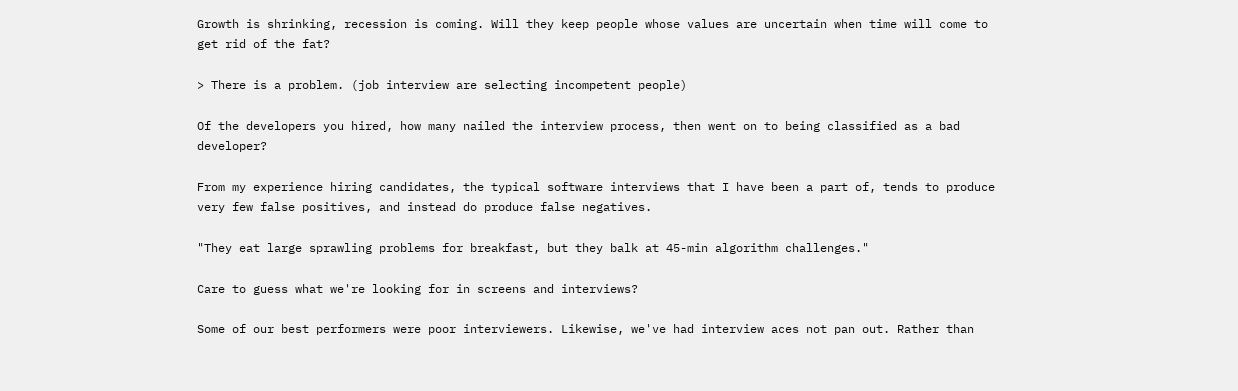Growth is shrinking, recession is coming. Will they keep people whose values are uncertain when time will come to get rid of the fat?

> There is a problem. (job interview are selecting incompetent people)

Of the developers you hired, how many nailed the interview process, then went on to being classified as a bad developer?

From my experience hiring candidates, the typical software interviews that I have been a part of, tends to produce very few false positives, and instead do produce false negatives.

"They eat large sprawling problems for breakfast, but they balk at 45-min algorithm challenges."

Care to guess what we're looking for in screens and interviews?

Some of our best performers were poor interviewers. Likewise, we've had interview aces not pan out. Rather than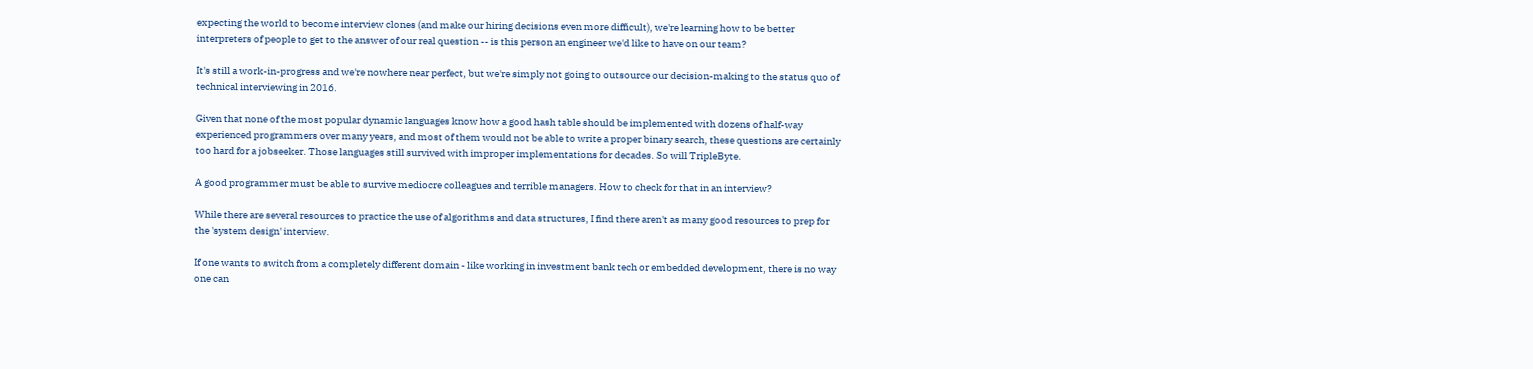expecting the world to become interview clones (and make our hiring decisions even more difficult), we're learning how to be better interpreters of people to get to the answer of our real question -- is this person an engineer we'd like to have on our team?

It's still a work-in-progress and we're nowhere near perfect, but we're simply not going to outsource our decision-making to the status quo of technical interviewing in 2016.

Given that none of the most popular dynamic languages know how a good hash table should be implemented with dozens of half-way experienced programmers over many years, and most of them would not be able to write a proper binary search, these questions are certainly too hard for a jobseeker. Those languages still survived with improper implementations for decades. So will TripleByte.

A good programmer must be able to survive mediocre colleagues and terrible managers. How to check for that in an interview?

While there are several resources to practice the use of algorithms and data structures, I find there aren't as many good resources to prep for the 'system design' interview.

If one wants to switch from a completely different domain - like working in investment bank tech or embedded development, there is no way one can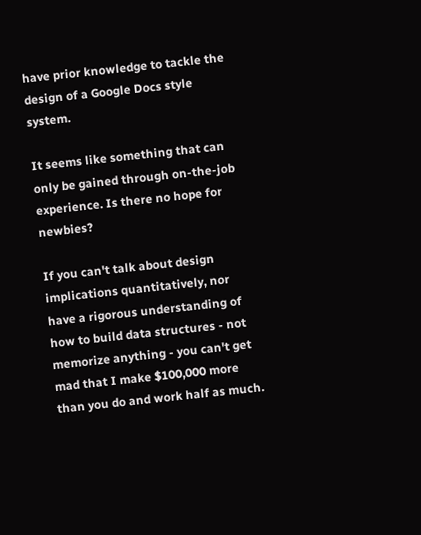have prior knowledge to tackle the design of a Google Docs style system.

It seems like something that can only be gained through on-the-job experience. Is there no hope for newbies?

If you can't talk about design implications quantitatively, nor have a rigorous understanding of how to build data structures - not memorize anything - you can't get mad that I make $100,000 more than you do and work half as much.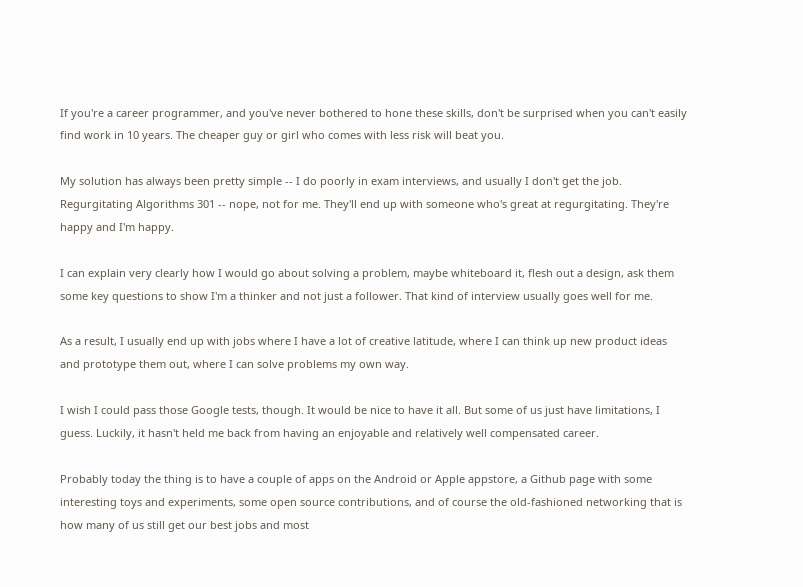If you're a career programmer, and you've never bothered to hone these skills, don't be surprised when you can't easily find work in 10 years. The cheaper guy or girl who comes with less risk will beat you.

My solution has always been pretty simple -- I do poorly in exam interviews, and usually I don't get the job. Regurgitating Algorithms 301 -- nope, not for me. They'll end up with someone who's great at regurgitating. They're happy and I'm happy.

I can explain very clearly how I would go about solving a problem, maybe whiteboard it, flesh out a design, ask them some key questions to show I'm a thinker and not just a follower. That kind of interview usually goes well for me.

As a result, I usually end up with jobs where I have a lot of creative latitude, where I can think up new product ideas and prototype them out, where I can solve problems my own way.

I wish I could pass those Google tests, though. It would be nice to have it all. But some of us just have limitations, I guess. Luckily, it hasn't held me back from having an enjoyable and relatively well compensated career.

Probably today the thing is to have a couple of apps on the Android or Apple appstore, a Github page with some interesting toys and experiments, some open source contributions, and of course the old-fashioned networking that is how many of us still get our best jobs and most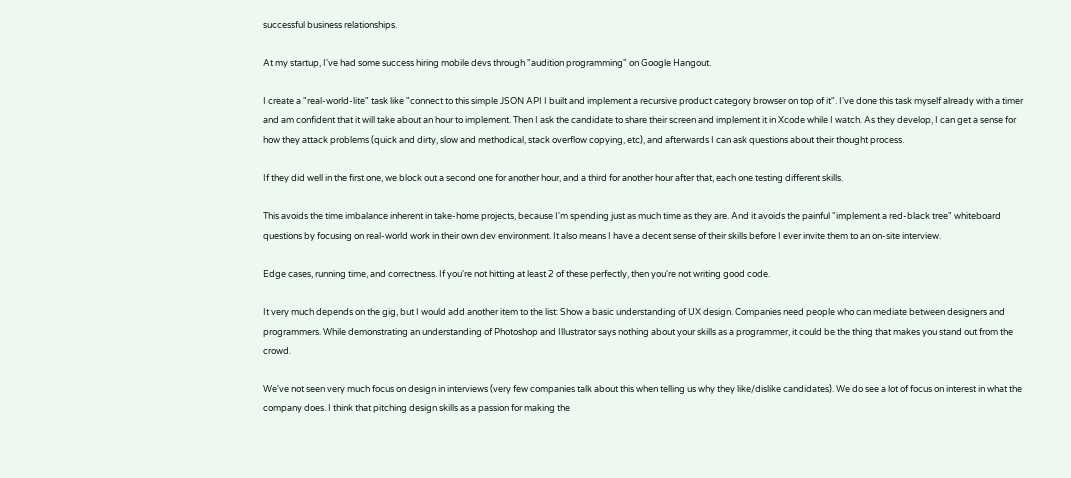successful business relationships.

At my startup, I've had some success hiring mobile devs through "audition programming" on Google Hangout.

I create a "real-world-lite" task like "connect to this simple JSON API I built and implement a recursive product category browser on top of it". I've done this task myself already with a timer and am confident that it will take about an hour to implement. Then I ask the candidate to share their screen and implement it in Xcode while I watch. As they develop, I can get a sense for how they attack problems (quick and dirty, slow and methodical, stack overflow copying, etc), and afterwards I can ask questions about their thought process.

If they did well in the first one, we block out a second one for another hour, and a third for another hour after that, each one testing different skills.

This avoids the time imbalance inherent in take-home projects, because I'm spending just as much time as they are. And it avoids the painful "implement a red-black tree" whiteboard questions by focusing on real-world work in their own dev environment. It also means I have a decent sense of their skills before I ever invite them to an on-site interview.

Edge cases, running time, and correctness. If you're not hitting at least 2 of these perfectly, then you're not writing good code.

It very much depends on the gig, but I would add another item to the list: Show a basic understanding of UX design. Companies need people who can mediate between designers and programmers. While demonstrating an understanding of Photoshop and Illustrator says nothing about your skills as a programmer, it could be the thing that makes you stand out from the crowd.

We've not seen very much focus on design in interviews (very few companies talk about this when telling us why they like/dislike candidates). We do see a lot of focus on interest in what the company does. I think that pitching design skills as a passion for making the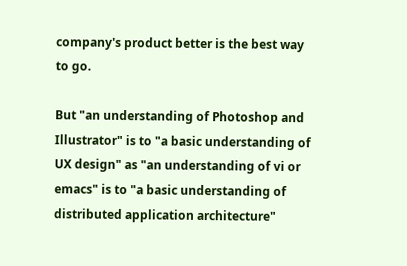company's product better is the best way to go.

But "an understanding of Photoshop and Illustrator" is to "a basic understanding of UX design" as "an understanding of vi or emacs" is to "a basic understanding of distributed application architecture"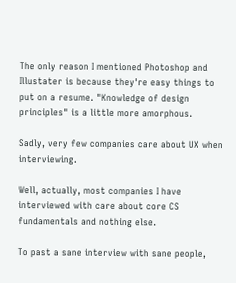The only reason I mentioned Photoshop and Illustater is because they're easy things to put on a resume. "Knowledge of design principles" is a little more amorphous.

Sadly, very few companies care about UX when interviewing.

Well, actually, most companies I have interviewed with care about core CS fundamentals and nothing else.

To past a sane interview with sane people,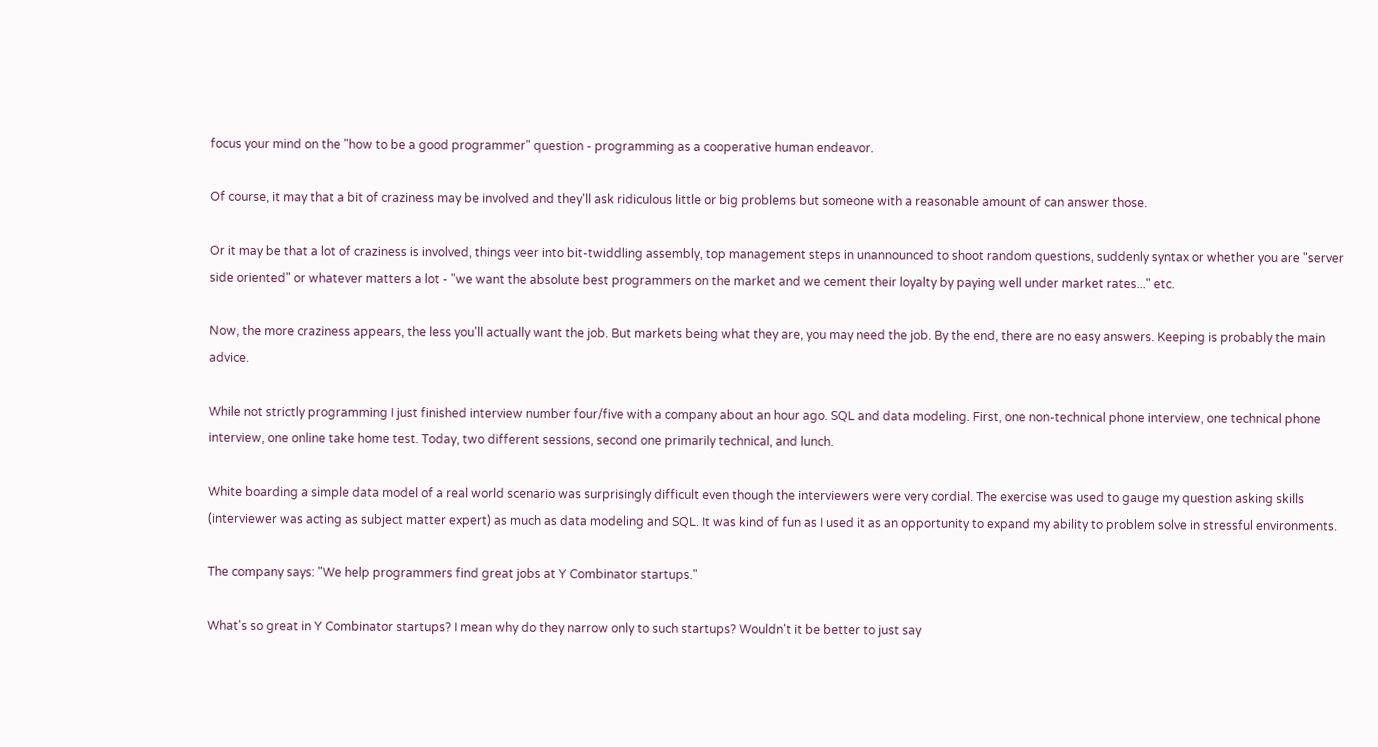focus your mind on the "how to be a good programmer" question - programming as a cooperative human endeavor.

Of course, it may that a bit of craziness may be involved and they'll ask ridiculous little or big problems but someone with a reasonable amount of can answer those.

Or it may be that a lot of craziness is involved, things veer into bit-twiddling assembly, top management steps in unannounced to shoot random questions, suddenly syntax or whether you are "server side oriented" or whatever matters a lot - "we want the absolute best programmers on the market and we cement their loyalty by paying well under market rates..." etc.

Now, the more craziness appears, the less you'll actually want the job. But markets being what they are, you may need the job. By the end, there are no easy answers. Keeping is probably the main advice.

While not strictly programming I just finished interview number four/five with a company about an hour ago. SQL and data modeling. First, one non-technical phone interview, one technical phone interview, one online take home test. Today, two different sessions, second one primarily technical, and lunch.

White boarding a simple data model of a real world scenario was surprisingly difficult even though the interviewers were very cordial. The exercise was used to gauge my question asking skills (interviewer was acting as subject matter expert) as much as data modeling and SQL. It was kind of fun as I used it as an opportunity to expand my ability to problem solve in stressful environments.

The company says: "We help programmers find great jobs at Y Combinator startups."

What's so great in Y Combinator startups? I mean why do they narrow only to such startups? Wouldn't it be better to just say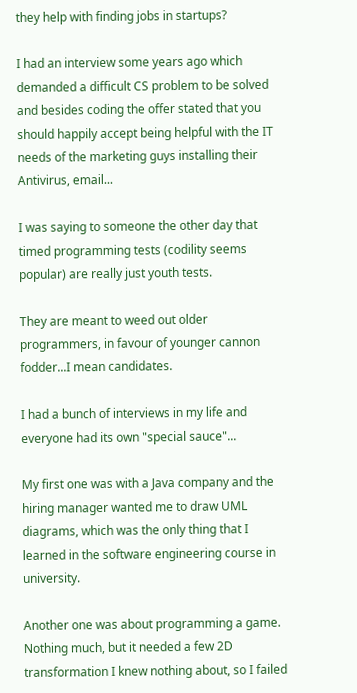they help with finding jobs in startups?

I had an interview some years ago which demanded a difficult CS problem to be solved and besides coding the offer stated that you should happily accept being helpful with the IT needs of the marketing guys installing their Antivirus, email...

I was saying to someone the other day that timed programming tests (codility seems popular) are really just youth tests.

They are meant to weed out older programmers, in favour of younger cannon fodder...I mean candidates.

I had a bunch of interviews in my life and everyone had its own "special sauce"...

My first one was with a Java company and the hiring manager wanted me to draw UML diagrams, which was the only thing that I learned in the software engineering course in university.

Another one was about programming a game. Nothing much, but it needed a few 2D transformation I knew nothing about, so I failed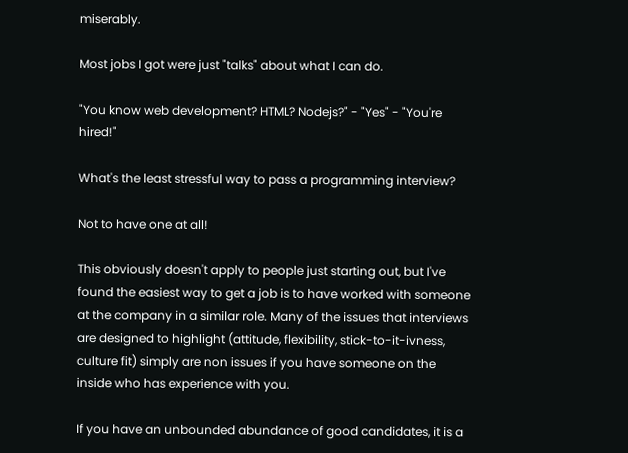miserably.

Most jobs I got were just "talks" about what I can do.

"You know web development? HTML? Nodejs?" - "Yes" - "You're hired!"

What's the least stressful way to pass a programming interview?

Not to have one at all!

This obviously doesn't apply to people just starting out, but I've found the easiest way to get a job is to have worked with someone at the company in a similar role. Many of the issues that interviews are designed to highlight (attitude, flexibility, stick-to-it-ivness, culture fit) simply are non issues if you have someone on the inside who has experience with you.

If you have an unbounded abundance of good candidates, it is a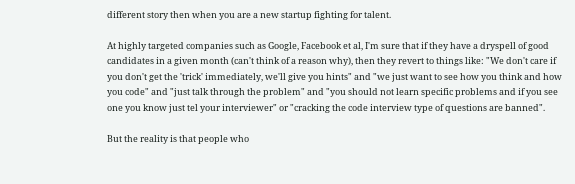different story then when you are a new startup fighting for talent.

At highly targeted companies such as Google, Facebook et al, I'm sure that if they have a dryspell of good candidates in a given month (can't think of a reason why), then they revert to things like: "We don't care if you don't get the 'trick' immediately, we'll give you hints" and "we just want to see how you think and how you code" and "just talk through the problem" and "you should not learn specific problems and if you see one you know just tel your interviewer" or "cracking the code interview type of questions are banned".

But the reality is that people who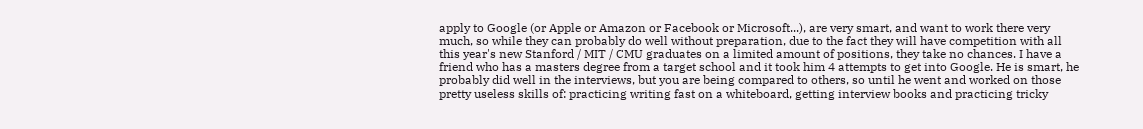apply to Google (or Apple or Amazon or Facebook or Microsoft...), are very smart, and want to work there very much, so while they can probably do well without preparation, due to the fact they will have competition with all this year's new Stanford / MIT / CMU graduates on a limited amount of positions, they take no chances. I have a friend who has a masters degree from a target school and it took him 4 attempts to get into Google. He is smart, he probably did well in the interviews, but you are being compared to others, so until he went and worked on those pretty useless skills of: practicing writing fast on a whiteboard, getting interview books and practicing tricky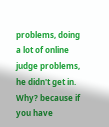problems, doing a lot of online judge problems, he didn't get in. Why? because if you have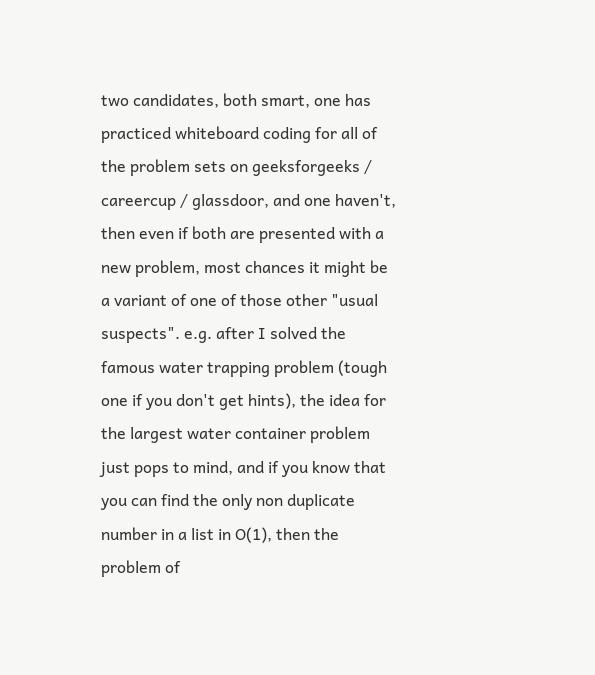two candidates, both smart, one has practiced whiteboard coding for all of the problem sets on geeksforgeeks / careercup / glassdoor, and one haven't, then even if both are presented with a new problem, most chances it might be a variant of one of those other "usual suspects". e.g. after I solved the famous water trapping problem (tough one if you don't get hints), the idea for the largest water container problem just pops to mind, and if you know that you can find the only non duplicate number in a list in O(1), then the problem of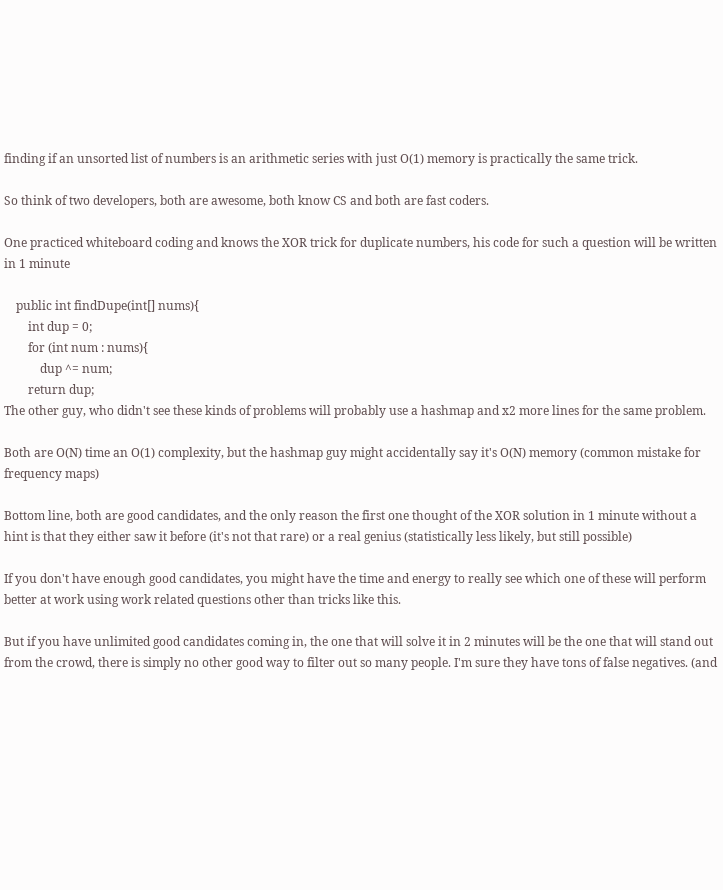finding if an unsorted list of numbers is an arithmetic series with just O(1) memory is practically the same trick.

So think of two developers, both are awesome, both know CS and both are fast coders.

One practiced whiteboard coding and knows the XOR trick for duplicate numbers, his code for such a question will be written in 1 minute

    public int findDupe(int[] nums){
        int dup = 0;
        for (int num : nums){
            dup ^= num;
        return dup;
The other guy, who didn't see these kinds of problems will probably use a hashmap and x2 more lines for the same problem.

Both are O(N) time an O(1) complexity, but the hashmap guy might accidentally say it's O(N) memory (common mistake for frequency maps)

Bottom line, both are good candidates, and the only reason the first one thought of the XOR solution in 1 minute without a hint is that they either saw it before (it's not that rare) or a real genius (statistically less likely, but still possible)

If you don't have enough good candidates, you might have the time and energy to really see which one of these will perform better at work using work related questions other than tricks like this.

But if you have unlimited good candidates coming in, the one that will solve it in 2 minutes will be the one that will stand out from the crowd, there is simply no other good way to filter out so many people. I'm sure they have tons of false negatives. (and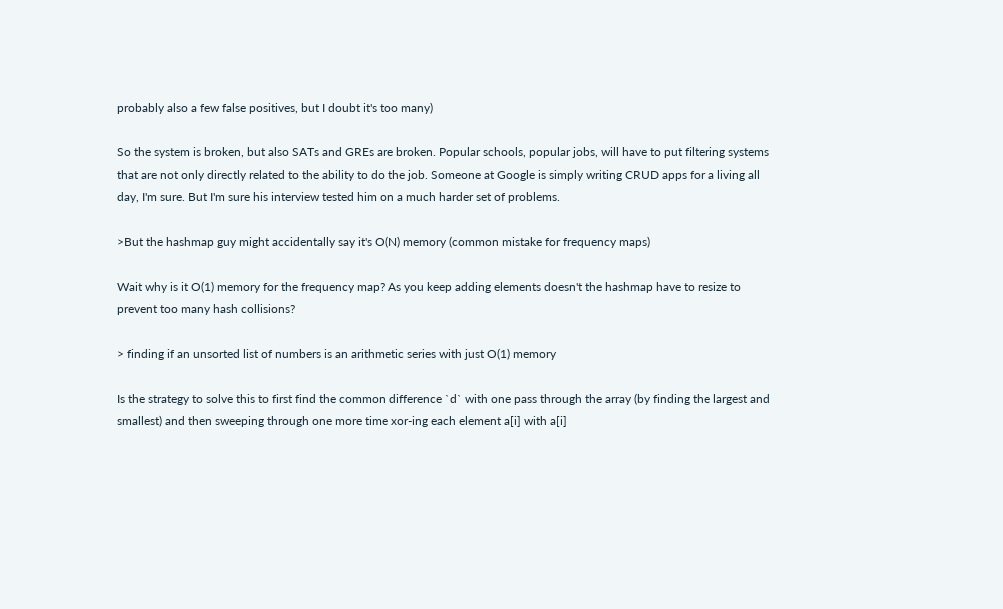probably also a few false positives, but I doubt it's too many)

So the system is broken, but also SATs and GREs are broken. Popular schools, popular jobs, will have to put filtering systems that are not only directly related to the ability to do the job. Someone at Google is simply writing CRUD apps for a living all day, I'm sure. But I'm sure his interview tested him on a much harder set of problems.

>But the hashmap guy might accidentally say it's O(N) memory (common mistake for frequency maps)

Wait why is it O(1) memory for the frequency map? As you keep adding elements doesn't the hashmap have to resize to prevent too many hash collisions?

> finding if an unsorted list of numbers is an arithmetic series with just O(1) memory

Is the strategy to solve this to first find the common difference `d` with one pass through the array (by finding the largest and smallest) and then sweeping through one more time xor-ing each element a[i] with a[i]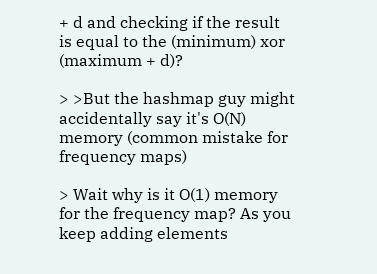+ d and checking if the result is equal to the (minimum) xor (maximum + d)?

> >But the hashmap guy might accidentally say it's O(N) memory (common mistake for frequency maps)

> Wait why is it O(1) memory for the frequency map? As you keep adding elements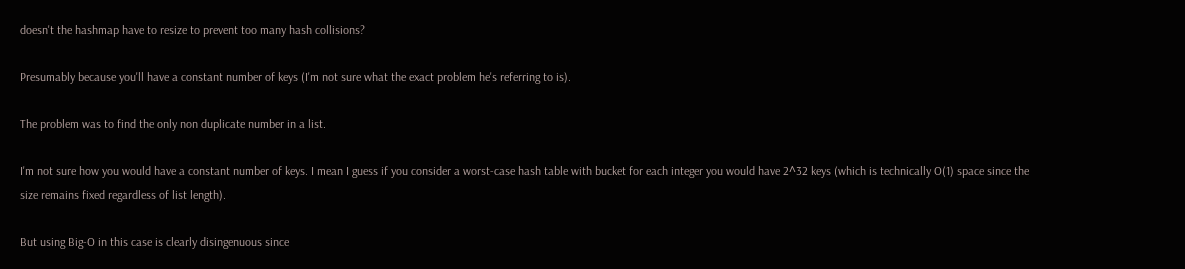doesn't the hashmap have to resize to prevent too many hash collisions?

Presumably because you'll have a constant number of keys (I'm not sure what the exact problem he's referring to is).

The problem was to find the only non duplicate number in a list.

I'm not sure how you would have a constant number of keys. I mean I guess if you consider a worst-case hash table with bucket for each integer you would have 2^32 keys (which is technically O(1) space since the size remains fixed regardless of list length).

But using Big-O in this case is clearly disingenuous since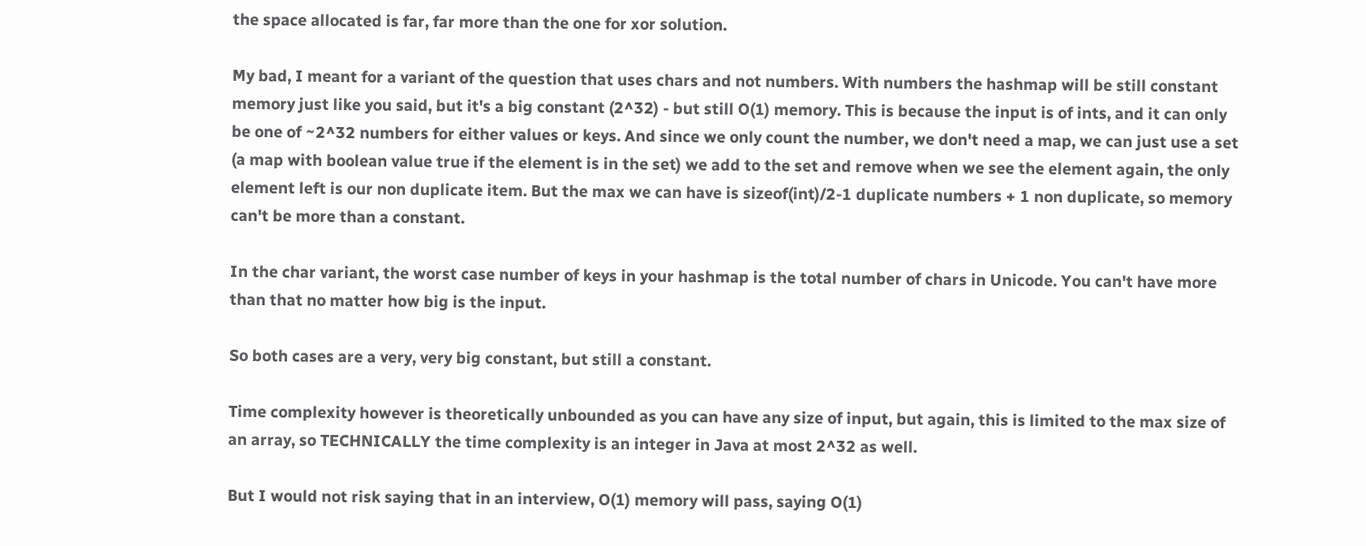the space allocated is far, far more than the one for xor solution.

My bad, I meant for a variant of the question that uses chars and not numbers. With numbers the hashmap will be still constant memory just like you said, but it's a big constant (2^32) - but still O(1) memory. This is because the input is of ints, and it can only be one of ~2^32 numbers for either values or keys. And since we only count the number, we don't need a map, we can just use a set (a map with boolean value true if the element is in the set) we add to the set and remove when we see the element again, the only element left is our non duplicate item. But the max we can have is sizeof(int)/2-1 duplicate numbers + 1 non duplicate, so memory can't be more than a constant.

In the char variant, the worst case number of keys in your hashmap is the total number of chars in Unicode. You can't have more than that no matter how big is the input.

So both cases are a very, very big constant, but still a constant.

Time complexity however is theoretically unbounded as you can have any size of input, but again, this is limited to the max size of an array, so TECHNICALLY the time complexity is an integer in Java at most 2^32 as well.

But I would not risk saying that in an interview, O(1) memory will pass, saying O(1)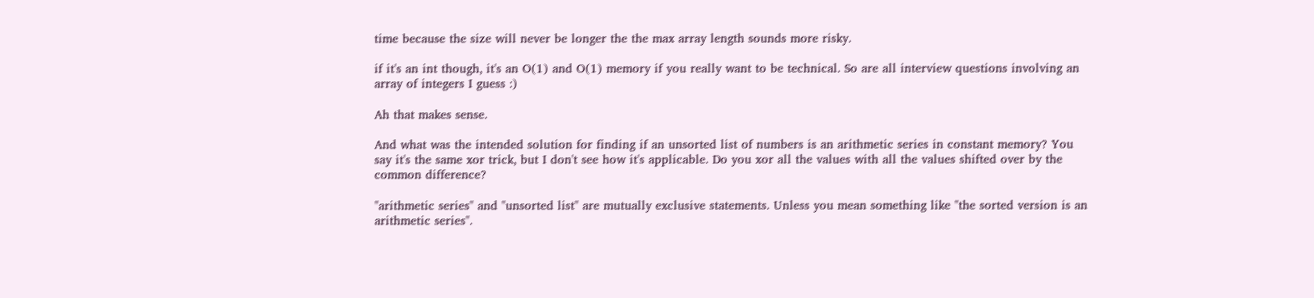time because the size will never be longer the the max array length sounds more risky.

if it's an int though, it's an O(1) and O(1) memory if you really want to be technical. So are all interview questions involving an array of integers I guess :)

Ah that makes sense.

And what was the intended solution for finding if an unsorted list of numbers is an arithmetic series in constant memory? You say it's the same xor trick, but I don't see how it's applicable. Do you xor all the values with all the values shifted over by the common difference?

"arithmetic series" and "unsorted list" are mutually exclusive statements. Unless you mean something like "the sorted version is an arithmetic series".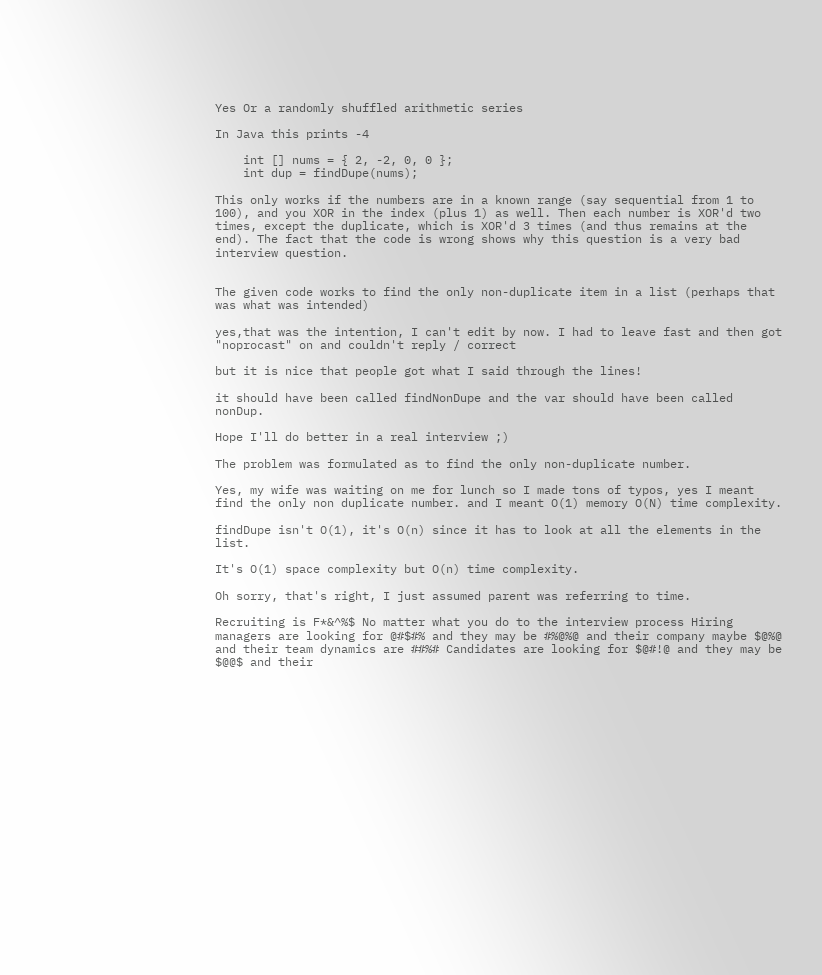Yes Or a randomly shuffled arithmetic series

In Java this prints -4

    int [] nums = { 2, -2, 0, 0 };
    int dup = findDupe(nums);

This only works if the numbers are in a known range (say sequential from 1 to 100), and you XOR in the index (plus 1) as well. Then each number is XOR'd two times, except the duplicate, which is XOR'd 3 times (and thus remains at the end). The fact that the code is wrong shows why this question is a very bad interview question.


The given code works to find the only non-duplicate item in a list (perhaps that was what was intended)

yes,that was the intention, I can't edit by now. I had to leave fast and then got "noprocast" on and couldn't reply / correct

but it is nice that people got what I said through the lines!

it should have been called findNonDupe and the var should have been called nonDup.

Hope I'll do better in a real interview ;)

The problem was formulated as to find the only non-duplicate number.

Yes, my wife was waiting on me for lunch so I made tons of typos, yes I meant find the only non duplicate number. and I meant O(1) memory O(N) time complexity.

findDupe isn't O(1), it's O(n) since it has to look at all the elements in the list.

It's O(1) space complexity but O(n) time complexity.

Oh sorry, that's right, I just assumed parent was referring to time.

Recruiting is F*&^%$ No matter what you do to the interview process Hiring managers are looking for @#$#% and they may be #%@%@ and their company maybe $@%@ and their team dynamics are ##%# Candidates are looking for $@#!@ and they may be $@@$ and their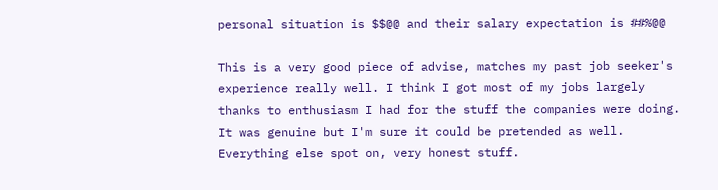personal situation is $$@@ and their salary expectation is ##%@@

This is a very good piece of advise, matches my past job seeker's experience really well. I think I got most of my jobs largely thanks to enthusiasm I had for the stuff the companies were doing. It was genuine but I'm sure it could be pretended as well. Everything else spot on, very honest stuff.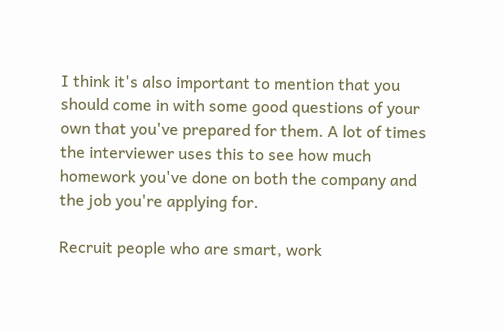I think it's also important to mention that you should come in with some good questions of your own that you've prepared for them. A lot of times the interviewer uses this to see how much homework you've done on both the company and the job you're applying for.

Recruit people who are smart, work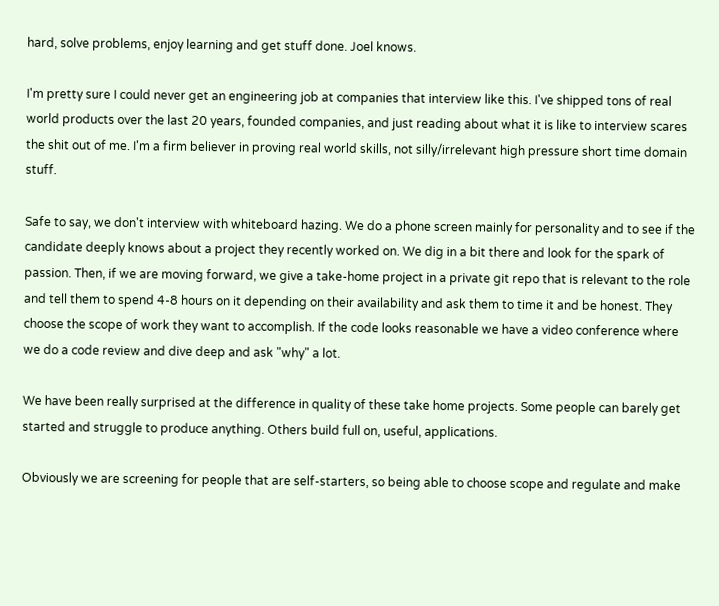hard, solve problems, enjoy learning and get stuff done. Joel knows.

I'm pretty sure I could never get an engineering job at companies that interview like this. I've shipped tons of real world products over the last 20 years, founded companies, and just reading about what it is like to interview scares the shit out of me. I'm a firm believer in proving real world skills, not silly/irrelevant high pressure short time domain stuff.

Safe to say, we don't interview with whiteboard hazing. We do a phone screen mainly for personality and to see if the candidate deeply knows about a project they recently worked on. We dig in a bit there and look for the spark of passion. Then, if we are moving forward, we give a take-home project in a private git repo that is relevant to the role and tell them to spend 4-8 hours on it depending on their availability and ask them to time it and be honest. They choose the scope of work they want to accomplish. If the code looks reasonable we have a video conference where we do a code review and dive deep and ask "why" a lot.

We have been really surprised at the difference in quality of these take home projects. Some people can barely get started and struggle to produce anything. Others build full on, useful, applications.

Obviously we are screening for people that are self-starters, so being able to choose scope and regulate and make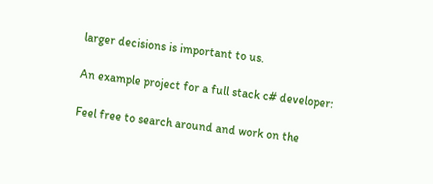larger decisions is important to us.

An example project for a full stack c# developer:

Feel free to search around and work on the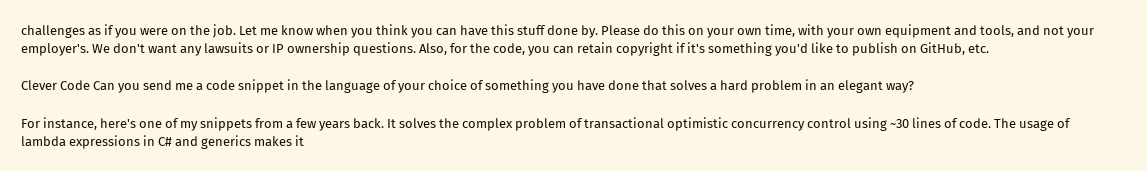challenges as if you were on the job. Let me know when you think you can have this stuff done by. Please do this on your own time, with your own equipment and tools, and not your employer's. We don't want any lawsuits or IP ownership questions. Also, for the code, you can retain copyright if it's something you'd like to publish on GitHub, etc.

Clever Code Can you send me a code snippet in the language of your choice of something you have done that solves a hard problem in an elegant way?

For instance, here's one of my snippets from a few years back. It solves the complex problem of transactional optimistic concurrency control using ~30 lines of code. The usage of lambda expressions in C# and generics makes it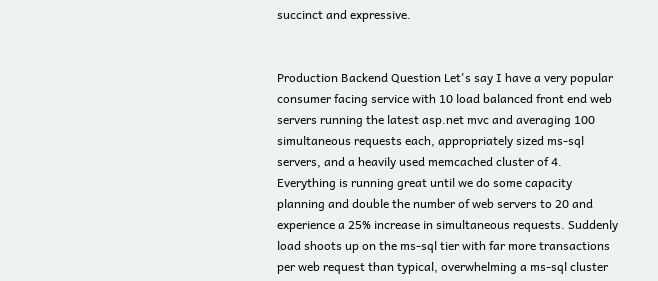succinct and expressive.


Production Backend Question Let's say I have a very popular consumer facing service with 10 load balanced front end web servers running the latest asp.net mvc and averaging 100 simultaneous requests each, appropriately sized ms-sql servers, and a heavily used memcached cluster of 4. Everything is running great until we do some capacity planning and double the number of web servers to 20 and experience a 25% increase in simultaneous requests. Suddenly load shoots up on the ms-sql tier with far more transactions per web request than typical, overwhelming a ms-sql cluster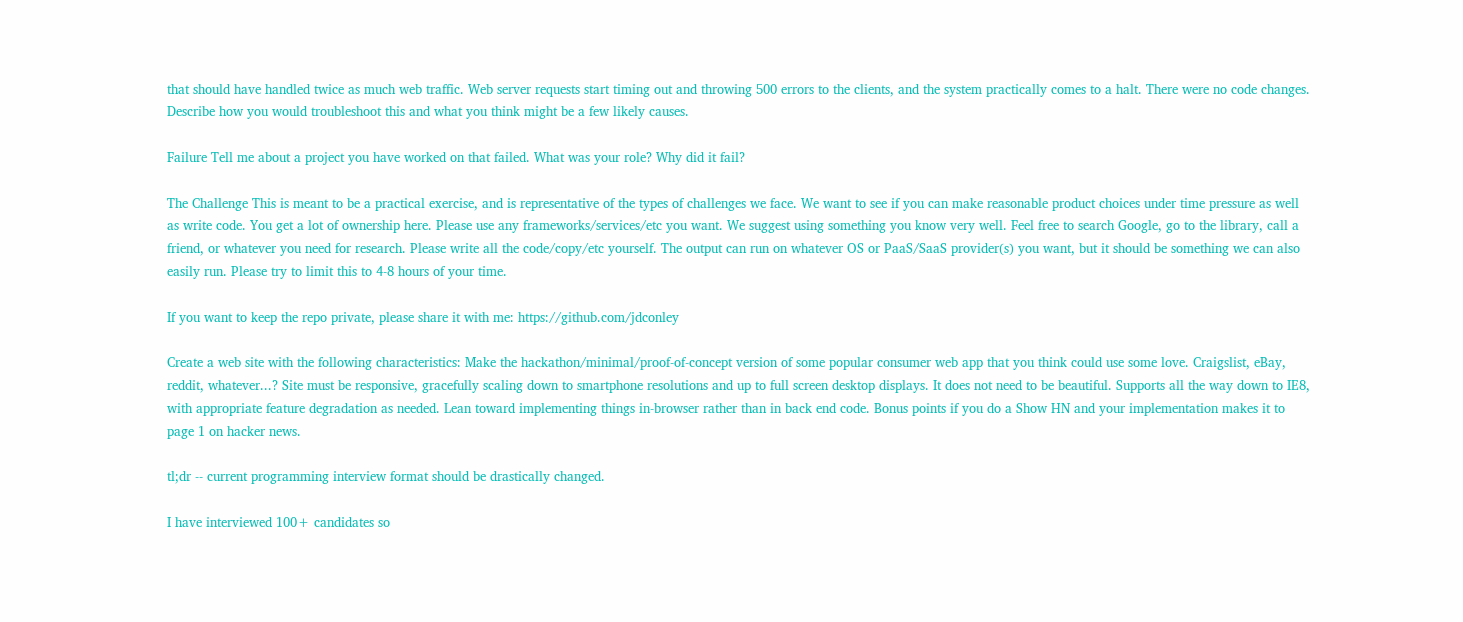that should have handled twice as much web traffic. Web server requests start timing out and throwing 500 errors to the clients, and the system practically comes to a halt. There were no code changes. Describe how you would troubleshoot this and what you think might be a few likely causes.

Failure Tell me about a project you have worked on that failed. What was your role? Why did it fail?

The Challenge This is meant to be a practical exercise, and is representative of the types of challenges we face. We want to see if you can make reasonable product choices under time pressure as well as write code. You get a lot of ownership here. Please use any frameworks/services/etc you want. We suggest using something you know very well. Feel free to search Google, go to the library, call a friend, or whatever you need for research. Please write all the code/copy/etc yourself. The output can run on whatever OS or PaaS/SaaS provider(s) you want, but it should be something we can also easily run. Please try to limit this to 4-8 hours of your time.

If you want to keep the repo private, please share it with me: https://github.com/jdconley

Create a web site with the following characteristics: Make the hackathon/minimal/proof-of-concept version of some popular consumer web app that you think could use some love. Craigslist, eBay, reddit, whatever...? Site must be responsive, gracefully scaling down to smartphone resolutions and up to full screen desktop displays. It does not need to be beautiful. Supports all the way down to IE8, with appropriate feature degradation as needed. Lean toward implementing things in-browser rather than in back end code. Bonus points if you do a Show HN and your implementation makes it to page 1 on hacker news.

tl;dr -- current programming interview format should be drastically changed.

I have interviewed 100+ candidates so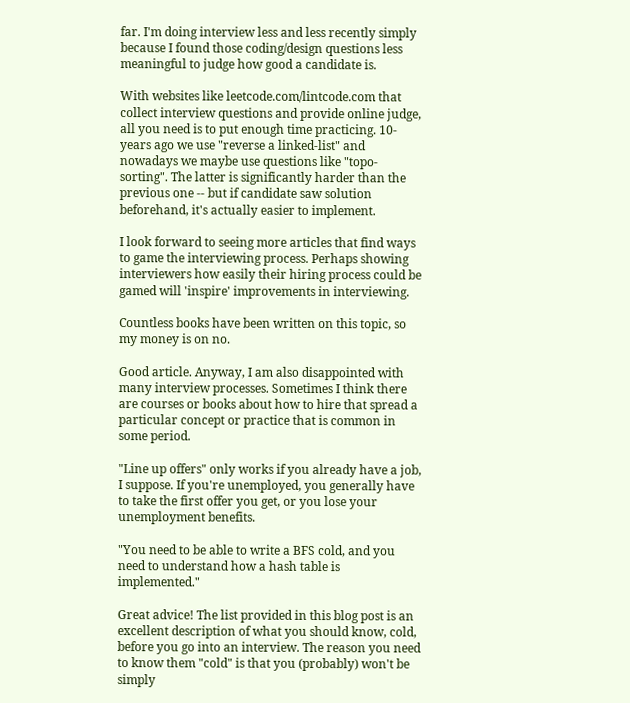far. I'm doing interview less and less recently simply because I found those coding/design questions less meaningful to judge how good a candidate is.

With websites like leetcode.com/lintcode.com that collect interview questions and provide online judge, all you need is to put enough time practicing. 10-years ago we use "reverse a linked-list" and nowadays we maybe use questions like "topo-sorting". The latter is significantly harder than the previous one -- but if candidate saw solution beforehand, it's actually easier to implement.

I look forward to seeing more articles that find ways to game the interviewing process. Perhaps showing interviewers how easily their hiring process could be gamed will 'inspire' improvements in interviewing.

Countless books have been written on this topic, so my money is on no.

Good article. Anyway, I am also disappointed with many interview processes. Sometimes I think there are courses or books about how to hire that spread a particular concept or practice that is common in some period.

"Line up offers" only works if you already have a job, I suppose. If you're unemployed, you generally have to take the first offer you get, or you lose your unemployment benefits.

"You need to be able to write a BFS cold, and you need to understand how a hash table is implemented."

Great advice! The list provided in this blog post is an excellent description of what you should know, cold, before you go into an interview. The reason you need to know them "cold" is that you (probably) won't be simply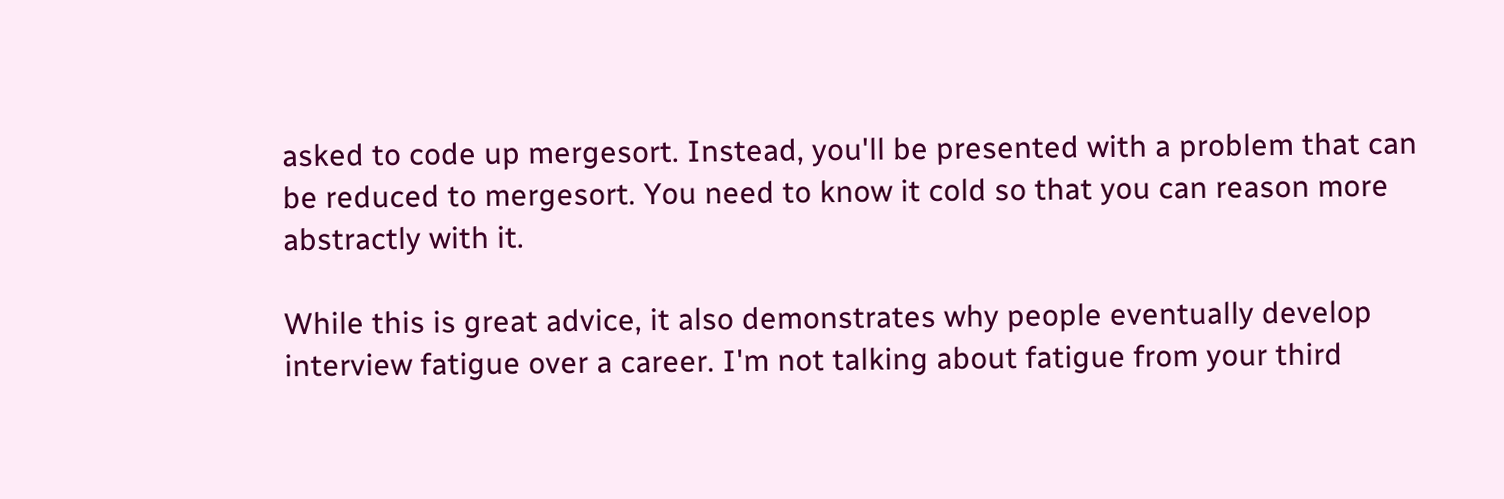asked to code up mergesort. Instead, you'll be presented with a problem that can be reduced to mergesort. You need to know it cold so that you can reason more abstractly with it.

While this is great advice, it also demonstrates why people eventually develop interview fatigue over a career. I'm not talking about fatigue from your third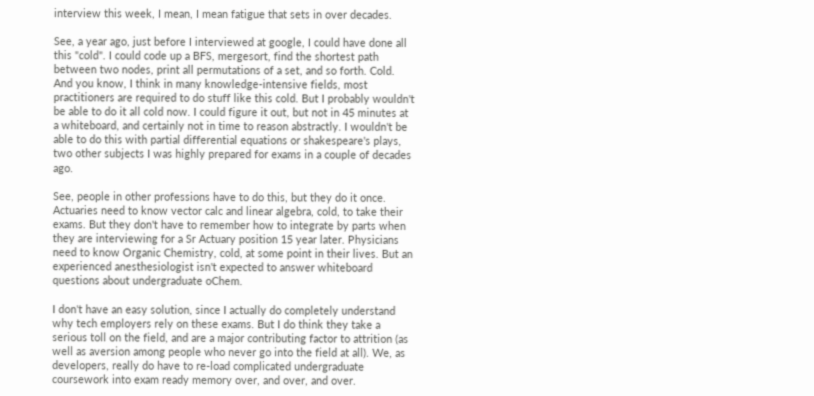interview this week, I mean, I mean fatigue that sets in over decades.

See, a year ago, just before I interviewed at google, I could have done all this "cold". I could code up a BFS, mergesort, find the shortest path between two nodes, print all permutations of a set, and so forth. Cold. And you know, I think in many knowledge-intensive fields, most practitioners are required to do stuff like this cold. But I probably wouldn't be able to do it all cold now. I could figure it out, but not in 45 minutes at a whiteboard, and certainly not in time to reason abstractly. I wouldn't be able to do this with partial differential equations or shakespeare's plays, two other subjects I was highly prepared for exams in a couple of decades ago.

See, people in other professions have to do this, but they do it once. Actuaries need to know vector calc and linear algebra, cold, to take their exams. But they don't have to remember how to integrate by parts when they are interviewing for a Sr Actuary position 15 year later. Physicians need to know Organic Chemistry, cold, at some point in their lives. But an experienced anesthesiologist isn't expected to answer whiteboard questions about undergraduate oChem.

I don't have an easy solution, since I actually do completely understand why tech employers rely on these exams. But I do think they take a serious toll on the field, and are a major contributing factor to attrition (as well as aversion among people who never go into the field at all). We, as developers, really do have to re-load complicated undergraduate coursework into exam ready memory over, and over, and over.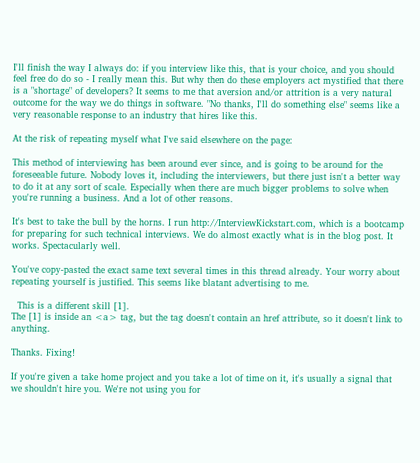I'll finish the way I always do: if you interview like this, that is your choice, and you should feel free do do so - I really mean this. But why then do these employers act mystified that there is a "shortage" of developers? It seems to me that aversion and/or attrition is a very natural outcome for the way we do things in software. "No thanks, I'll do something else" seems like a very reasonable response to an industry that hires like this.

At the risk of repeating myself what I've said elsewhere on the page:

This method of interviewing has been around ever since, and is going to be around for the foreseeable future. Nobody loves it, including the interviewers, but there just isn't a better way to do it at any sort of scale. Especially when there are much bigger problems to solve when you're running a business. And a lot of other reasons.

It's best to take the bull by the horns. I run http://InterviewKickstart.com, which is a bootcamp for preparing for such technical interviews. We do almost exactly what is in the blog post. It works. Spectacularly well.

You've copy-pasted the exact same text several times in this thread already. Your worry about repeating yourself is justified. This seems like blatant advertising to me.

  This is a different skill [1].
The [1] is inside an <a> tag, but the tag doesn't contain an href attribute, so it doesn't link to anything.

Thanks. Fixing!

If you're given a take home project and you take a lot of time on it, it's usually a signal that we shouldn't hire you. We're not using you for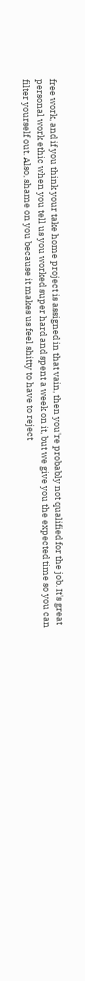free work, and if you think your take home project is assigned in that vain, then you're probably not qualified for the job. It's great personal work ethic when you tell us you worked super hard and spent a week on it, but we give you the expected time so you can filter yourself out. Also, shame on you because it makes us feel shitty to have to reject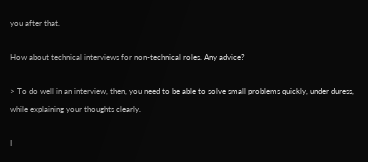you after that.

How about technical interviews for non-technical roles. Any advice?

> To do well in an interview, then, you need to be able to solve small problems quickly, under duress, while explaining your thoughts clearly.

I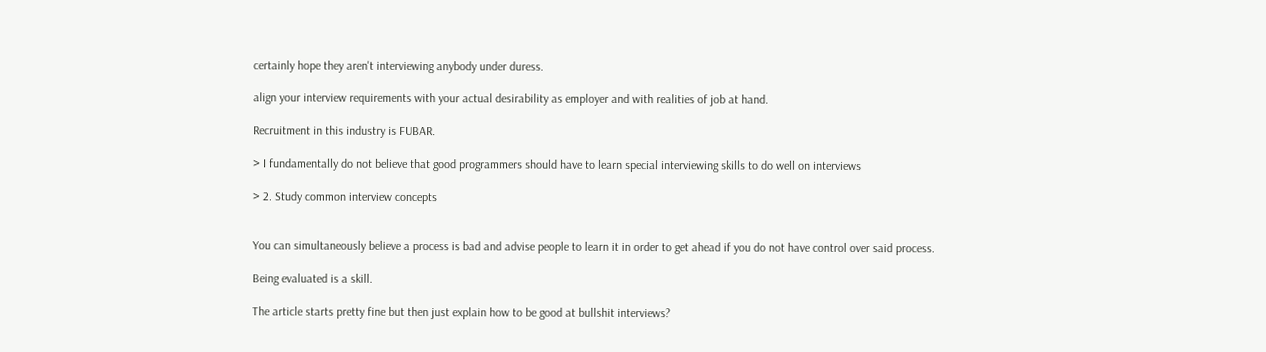certainly hope they aren't interviewing anybody under duress.

align your interview requirements with your actual desirability as employer and with realities of job at hand.

Recruitment in this industry is FUBAR.

> I fundamentally do not believe that good programmers should have to learn special interviewing skills to do well on interviews

> 2. Study common interview concepts


You can simultaneously believe a process is bad and advise people to learn it in order to get ahead if you do not have control over said process.

Being evaluated is a skill.

The article starts pretty fine but then just explain how to be good at bullshit interviews?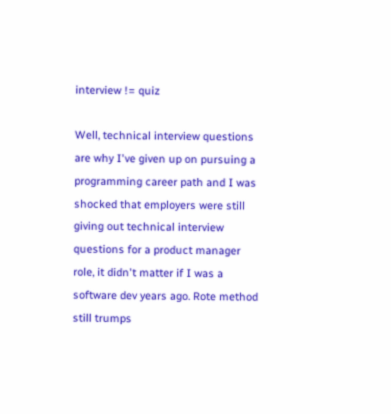interview != quiz

Well, technical interview questions are why I've given up on pursuing a programming career path and I was shocked that employers were still giving out technical interview questions for a product manager role, it didn't matter if I was a software dev years ago. Rote method still trumps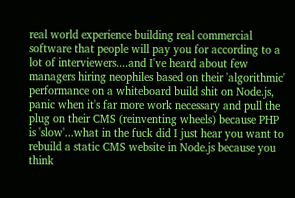real world experience building real commercial software that people will pay you for according to a lot of interviewers....and I've heard about few managers hiring neophiles based on their 'algorithmic' performance on a whiteboard build shit on Node.js, panic when it's far more work necessary and pull the plug on their CMS (reinventing wheels) because PHP is 'slow'...what in the fuck did I just hear you want to rebuild a static CMS website in Node.js because you think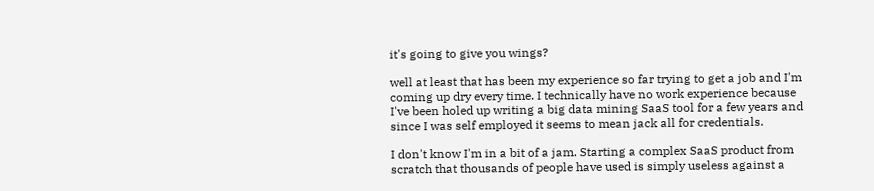it's going to give you wings?

well at least that has been my experience so far trying to get a job and I'm coming up dry every time. I technically have no work experience because I've been holed up writing a big data mining SaaS tool for a few years and since I was self employed it seems to mean jack all for credentials.

I don't know I'm in a bit of a jam. Starting a complex SaaS product from scratch that thousands of people have used is simply useless against a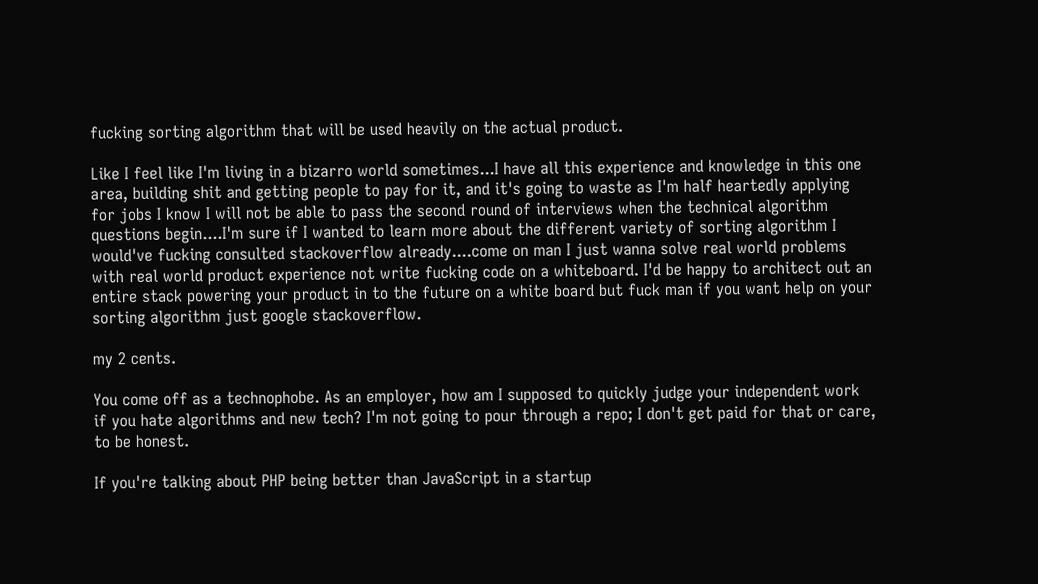fucking sorting algorithm that will be used heavily on the actual product.

Like I feel like I'm living in a bizarro world sometimes...I have all this experience and knowledge in this one area, building shit and getting people to pay for it, and it's going to waste as I'm half heartedly applying for jobs I know I will not be able to pass the second round of interviews when the technical algorithm questions begin....I'm sure if I wanted to learn more about the different variety of sorting algorithm I would've fucking consulted stackoverflow already....come on man I just wanna solve real world problems with real world product experience not write fucking code on a whiteboard. I'd be happy to architect out an entire stack powering your product in to the future on a white board but fuck man if you want help on your sorting algorithm just google stackoverflow.

my 2 cents.

You come off as a technophobe. As an employer, how am I supposed to quickly judge your independent work if you hate algorithms and new tech? I'm not going to pour through a repo; I don't get paid for that or care, to be honest.

If you're talking about PHP being better than JavaScript in a startup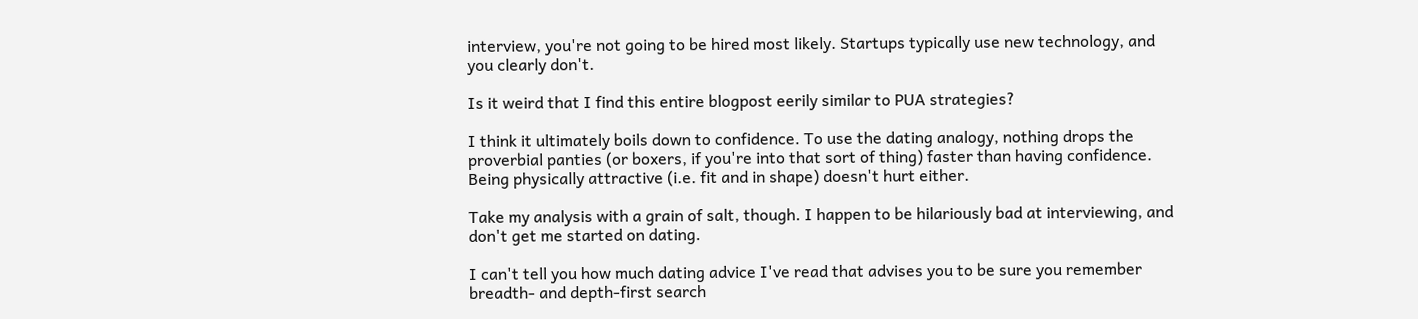interview, you're not going to be hired most likely. Startups typically use new technology, and you clearly don't.

Is it weird that I find this entire blogpost eerily similar to PUA strategies?

I think it ultimately boils down to confidence. To use the dating analogy, nothing drops the proverbial panties (or boxers, if you're into that sort of thing) faster than having confidence. Being physically attractive (i.e. fit and in shape) doesn't hurt either.

Take my analysis with a grain of salt, though. I happen to be hilariously bad at interviewing, and don't get me started on dating.

I can't tell you how much dating advice I've read that advises you to be sure you remember breadth- and depth-first search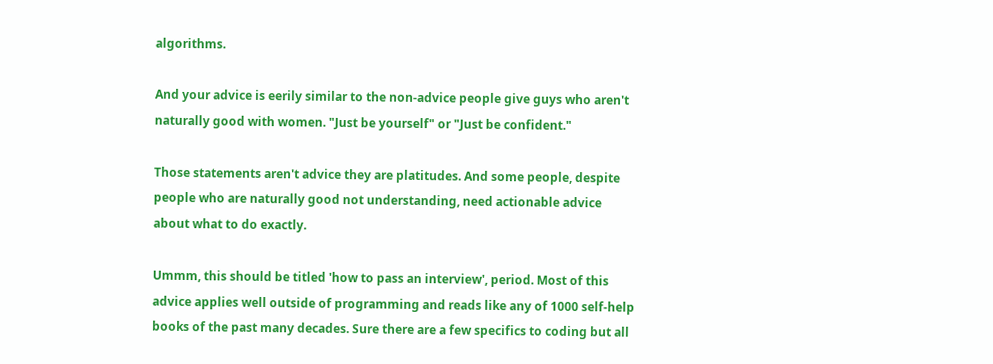algorithms.

And your advice is eerily similar to the non-advice people give guys who aren't naturally good with women. "Just be yourself" or "Just be confident."

Those statements aren't advice they are platitudes. And some people, despite people who are naturally good not understanding, need actionable advice about what to do exactly.

Ummm, this should be titled 'how to pass an interview', period. Most of this advice applies well outside of programming and reads like any of 1000 self-help books of the past many decades. Sure there are a few specifics to coding but all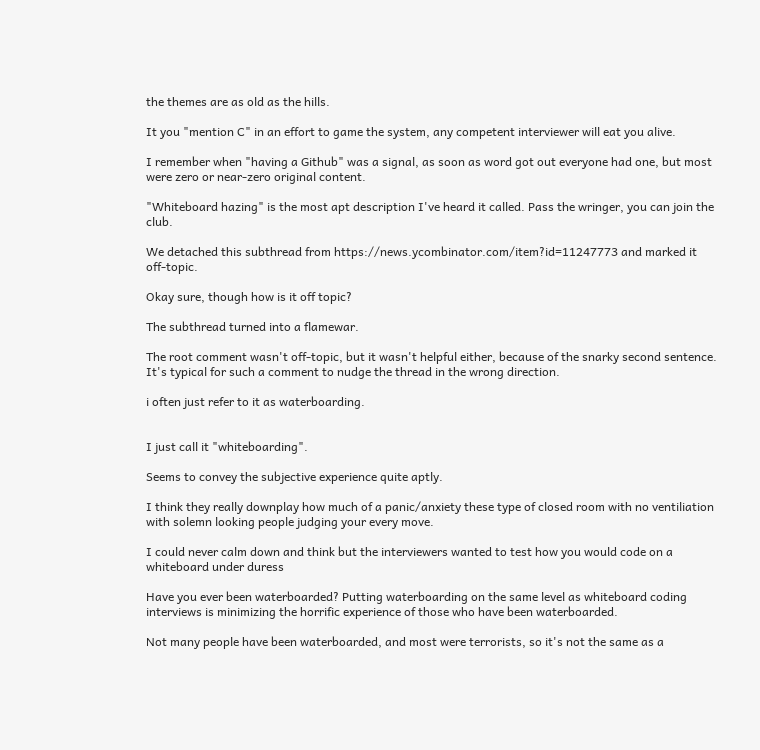the themes are as old as the hills.

It you "mention C" in an effort to game the system, any competent interviewer will eat you alive.

I remember when "having a Github" was a signal, as soon as word got out everyone had one, but most were zero or near-zero original content.

"Whiteboard hazing" is the most apt description I've heard it called. Pass the wringer, you can join the club.

We detached this subthread from https://news.ycombinator.com/item?id=11247773 and marked it off-topic.

Okay sure, though how is it off topic?

The subthread turned into a flamewar.

The root comment wasn't off-topic, but it wasn't helpful either, because of the snarky second sentence. It's typical for such a comment to nudge the thread in the wrong direction.

i often just refer to it as waterboarding.


I just call it "whiteboarding".

Seems to convey the subjective experience quite aptly.

I think they really downplay how much of a panic/anxiety these type of closed room with no ventiliation with solemn looking people judging your every move.

I could never calm down and think but the interviewers wanted to test how you would code on a whiteboard under duress

Have you ever been waterboarded? Putting waterboarding on the same level as whiteboard coding interviews is minimizing the horrific experience of those who have been waterboarded.

Not many people have been waterboarded, and most were terrorists, so it's not the same as a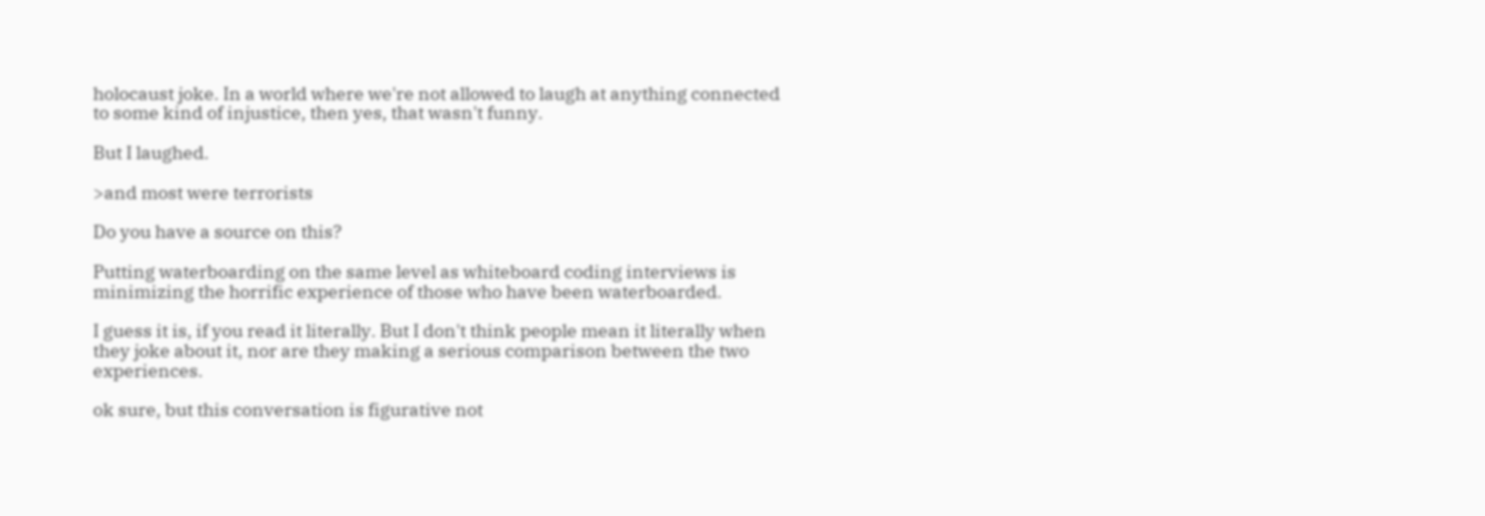holocaust joke. In a world where we're not allowed to laugh at anything connected to some kind of injustice, then yes, that wasn't funny.

But I laughed.

>and most were terrorists

Do you have a source on this?

Putting waterboarding on the same level as whiteboard coding interviews is minimizing the horrific experience of those who have been waterboarded.

I guess it is, if you read it literally. But I don't think people mean it literally when they joke about it, nor are they making a serious comparison between the two experiences.

ok sure, but this conversation is figurative not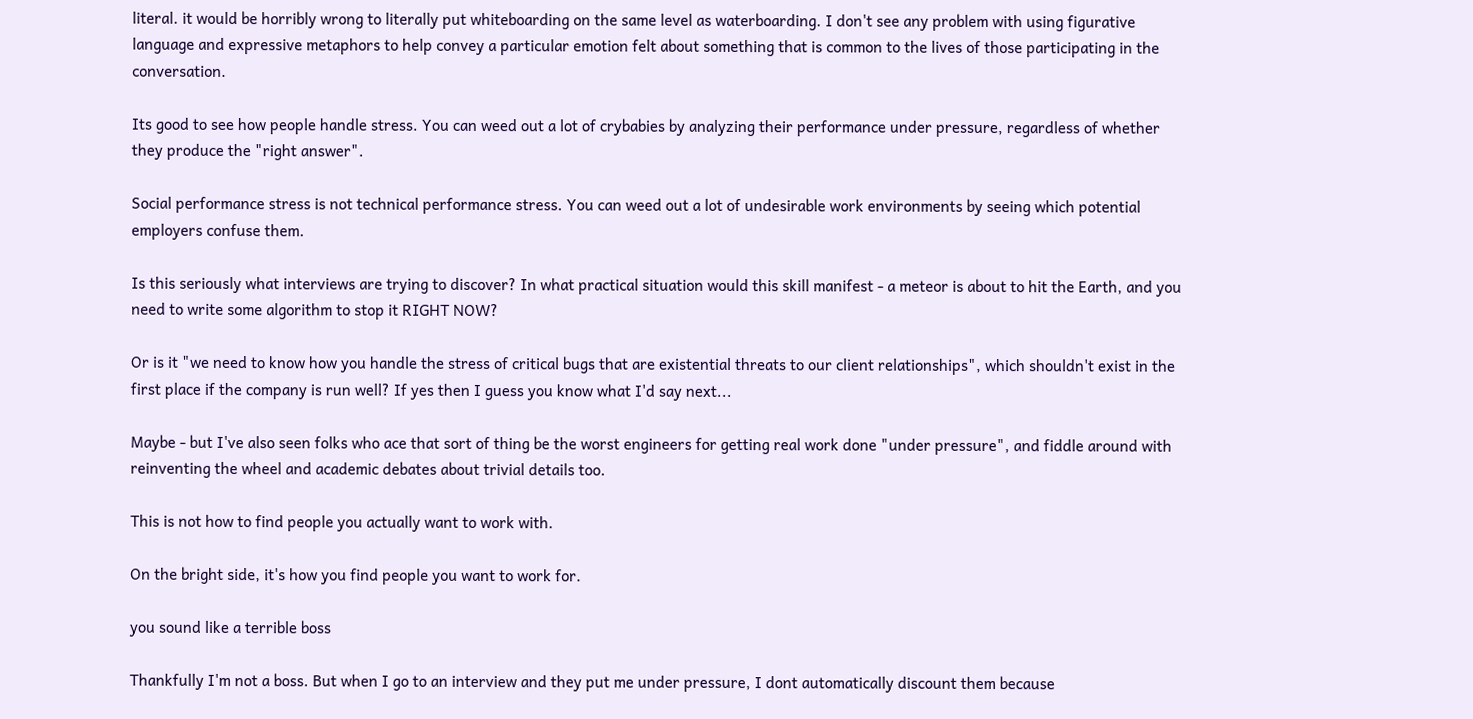literal. it would be horribly wrong to literally put whiteboarding on the same level as waterboarding. I don't see any problem with using figurative language and expressive metaphors to help convey a particular emotion felt about something that is common to the lives of those participating in the conversation.

Its good to see how people handle stress. You can weed out a lot of crybabies by analyzing their performance under pressure, regardless of whether they produce the "right answer".

Social performance stress is not technical performance stress. You can weed out a lot of undesirable work environments by seeing which potential employers confuse them.

Is this seriously what interviews are trying to discover? In what practical situation would this skill manifest - a meteor is about to hit the Earth, and you need to write some algorithm to stop it RIGHT NOW?

Or is it "we need to know how you handle the stress of critical bugs that are existential threats to our client relationships", which shouldn't exist in the first place if the company is run well? If yes then I guess you know what I'd say next...

Maybe - but I've also seen folks who ace that sort of thing be the worst engineers for getting real work done "under pressure", and fiddle around with reinventing the wheel and academic debates about trivial details too.

This is not how to find people you actually want to work with.

On the bright side, it's how you find people you want to work for.

you sound like a terrible boss

Thankfully I'm not a boss. But when I go to an interview and they put me under pressure, I dont automatically discount them because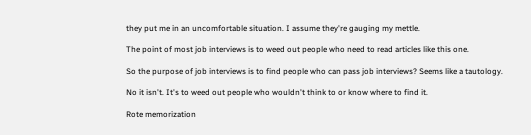they put me in an uncomfortable situation. I assume they're gauging my mettle.

The point of most job interviews is to weed out people who need to read articles like this one.

So the purpose of job interviews is to find people who can pass job interviews? Seems like a tautology.

No it isn't. It's to weed out people who wouldn't think to or know where to find it.

Rote memorization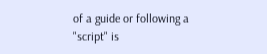of a guide or following a "script" is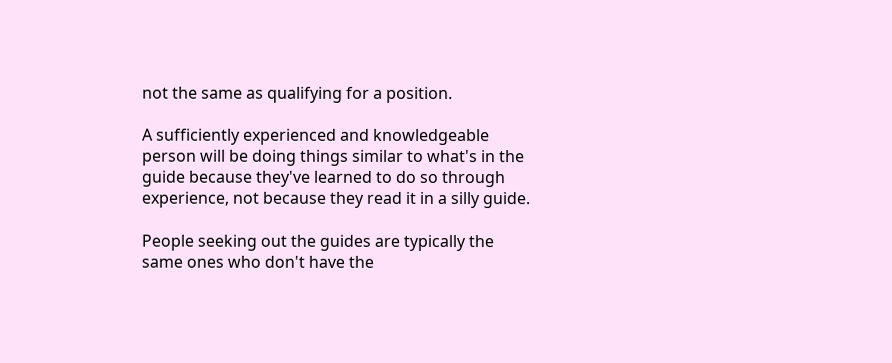not the same as qualifying for a position.

A sufficiently experienced and knowledgeable person will be doing things similar to what's in the guide because they've learned to do so through experience, not because they read it in a silly guide.

People seeking out the guides are typically the same ones who don't have the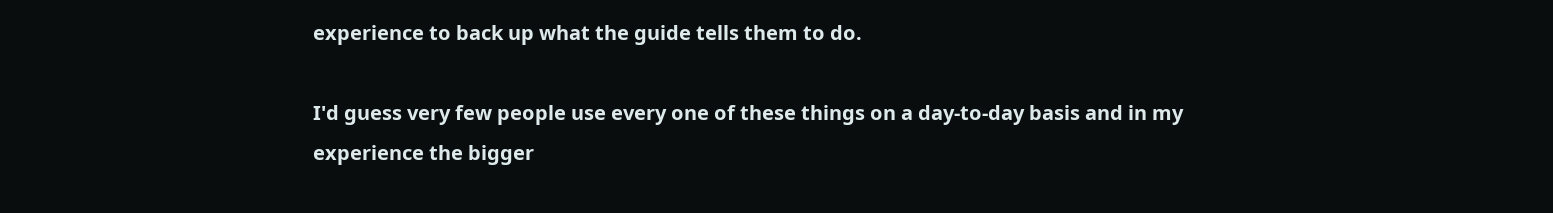experience to back up what the guide tells them to do.

I'd guess very few people use every one of these things on a day-to-day basis and in my experience the bigger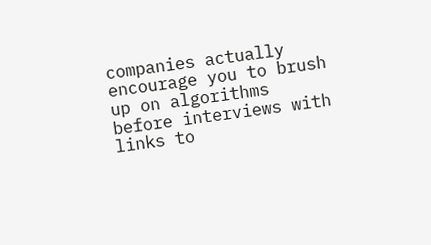companies actually encourage you to brush up on algorithms before interviews with links to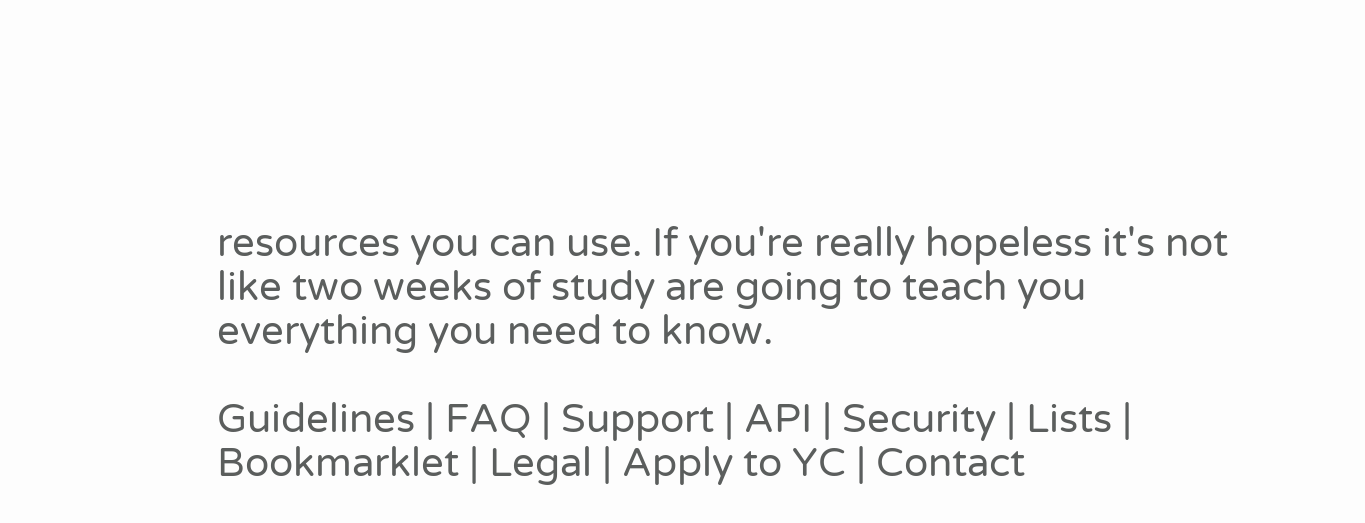resources you can use. If you're really hopeless it's not like two weeks of study are going to teach you everything you need to know.

Guidelines | FAQ | Support | API | Security | Lists | Bookmarklet | Legal | Apply to YC | Contact